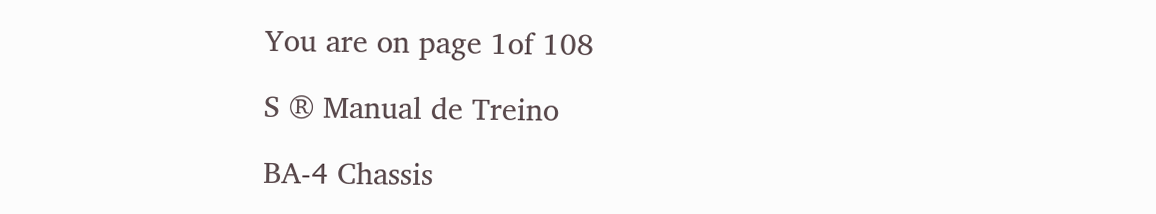You are on page 1of 108

S ® Manual de Treino

BA-4 Chassis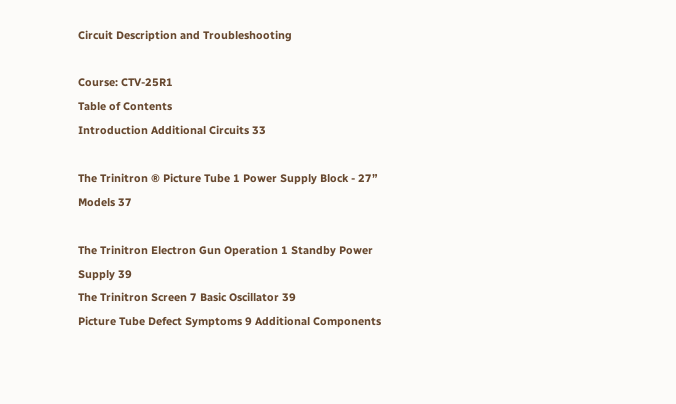Circuit Description and Troubleshooting

Course: CTV-25R1
Table of Contents
Introduction Additional Circuits 33

The Trinitron ® Picture Tube 1 Power Supply Block - 27” Models 37

The Trinitron Electron Gun Operation 1 Standby Power Supply 39
The Trinitron Screen 7 Basic Oscillator 39
Picture Tube Defect Symptoms 9 Additional Components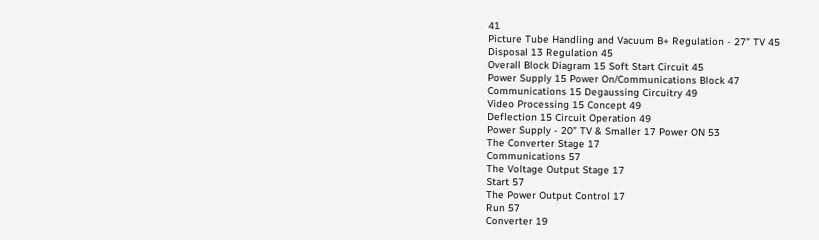41
Picture Tube Handling and Vacuum B+ Regulation - 27” TV 45
Disposal 13 Regulation 45
Overall Block Diagram 15 Soft Start Circuit 45
Power Supply 15 Power On/Communications Block 47
Communications 15 Degaussing Circuitry 49
Video Processing 15 Concept 49
Deflection 15 Circuit Operation 49
Power Supply - 20” TV & Smaller 17 Power ON 53
The Converter Stage 17
Communications 57
The Voltage Output Stage 17
Start 57
The Power Output Control 17
Run 57
Converter 19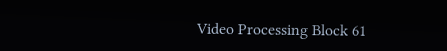Video Processing Block 61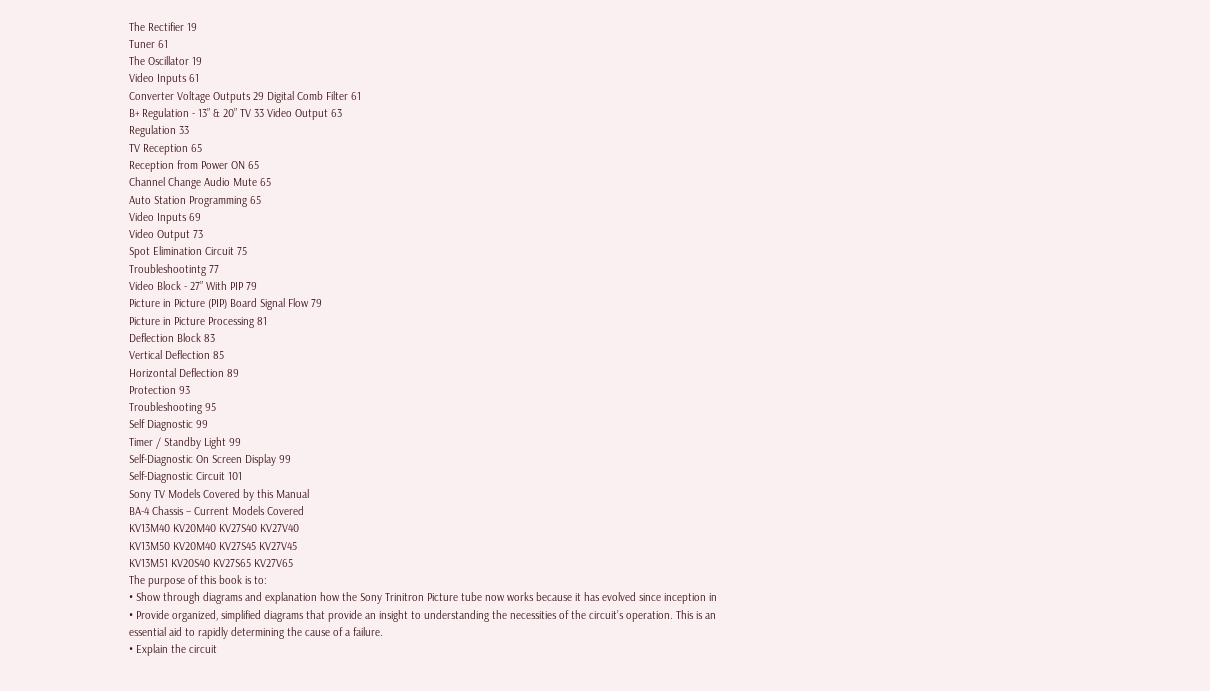The Rectifier 19
Tuner 61
The Oscillator 19
Video Inputs 61
Converter Voltage Outputs 29 Digital Comb Filter 61
B+ Regulation - 13” & 20” TV 33 Video Output 63
Regulation 33
TV Reception 65
Reception from Power ON 65
Channel Change Audio Mute 65
Auto Station Programming 65
Video Inputs 69
Video Output 73
Spot Elimination Circuit 75
Troubleshootintg 77
Video Block - 27” With PIP 79
Picture in Picture (PIP) Board Signal Flow 79
Picture in Picture Processing 81
Deflection Block 83
Vertical Deflection 85
Horizontal Deflection 89
Protection 93
Troubleshooting 95
Self Diagnostic 99
Timer / Standby Light 99
Self-Diagnostic On Screen Display 99
Self-Diagnostic Circuit 101
Sony TV Models Covered by this Manual
BA-4 Chassis – Current Models Covered
KV13M40 KV20M40 KV27S40 KV27V40
KV13M50 KV20M40 KV27S45 KV27V45
KV13M51 KV20S40 KV27S65 KV27V65
The purpose of this book is to:
• Show through diagrams and explanation how the Sony Trinitron Picture tube now works because it has evolved since inception in
• Provide organized, simplified diagrams that provide an insight to understanding the necessities of the circuit’s operation. This is an
essential aid to rapidly determining the cause of a failure.
• Explain the circuit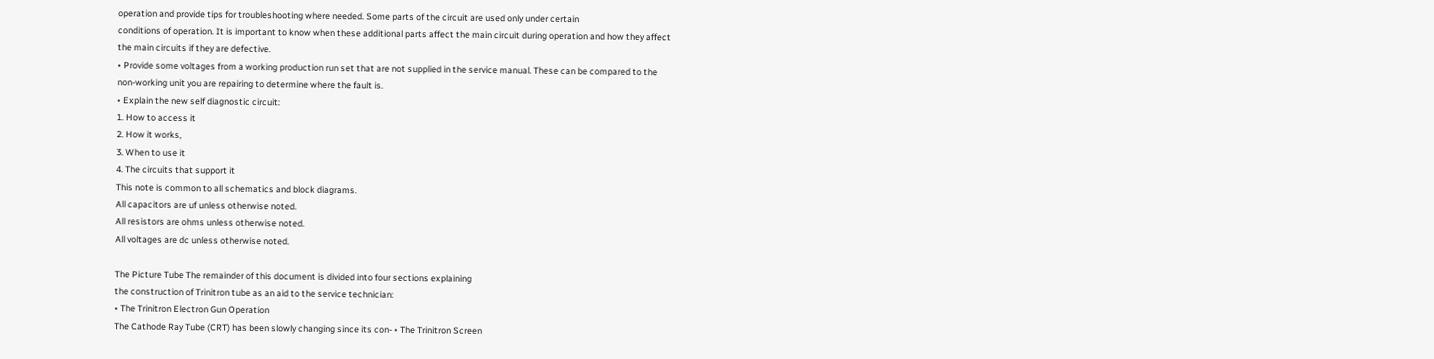operation and provide tips for troubleshooting where needed. Some parts of the circuit are used only under certain
conditions of operation. It is important to know when these additional parts affect the main circuit during operation and how they affect
the main circuits if they are defective.
• Provide some voltages from a working production run set that are not supplied in the service manual. These can be compared to the
non-working unit you are repairing to determine where the fault is.
• Explain the new self diagnostic circuit:
1. How to access it
2. How it works,
3. When to use it
4. The circuits that support it
This note is common to all schematics and block diagrams.
All capacitors are uf unless otherwise noted.
All resistors are ohms unless otherwise noted.
All voltages are dc unless otherwise noted.

The Picture Tube The remainder of this document is divided into four sections explaining
the construction of Trinitron tube as an aid to the service technician:
• The Trinitron Electron Gun Operation
The Cathode Ray Tube (CRT) has been slowly changing since its con- • The Trinitron Screen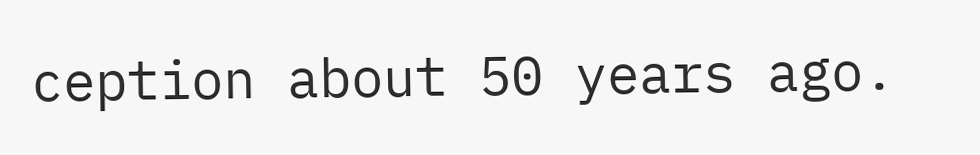ception about 50 years ago.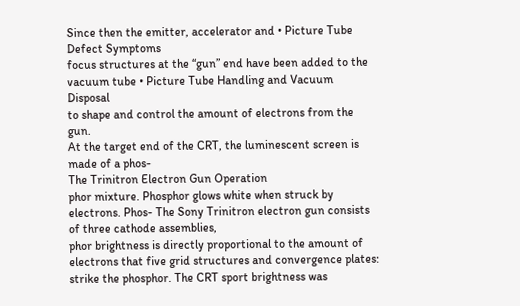Since then the emitter, accelerator and • Picture Tube Defect Symptoms
focus structures at the “gun” end have been added to the vacuum tube • Picture Tube Handling and Vacuum Disposal
to shape and control the amount of electrons from the gun.
At the target end of the CRT, the luminescent screen is made of a phos-
The Trinitron Electron Gun Operation
phor mixture. Phosphor glows white when struck by electrons. Phos- The Sony Trinitron electron gun consists of three cathode assemblies,
phor brightness is directly proportional to the amount of electrons that five grid structures and convergence plates:
strike the phosphor. The CRT sport brightness was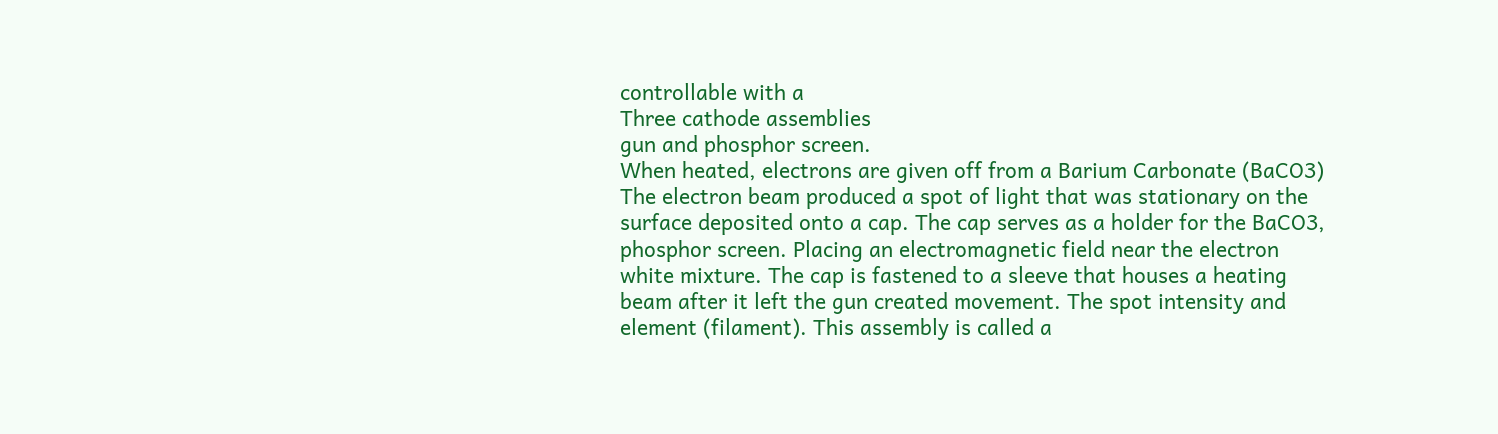controllable with a
Three cathode assemblies
gun and phosphor screen.
When heated, electrons are given off from a Barium Carbonate (BaCO3)
The electron beam produced a spot of light that was stationary on the
surface deposited onto a cap. The cap serves as a holder for the BaCO3,
phosphor screen. Placing an electromagnetic field near the electron
white mixture. The cap is fastened to a sleeve that houses a heating
beam after it left the gun created movement. The spot intensity and
element (filament). This assembly is called a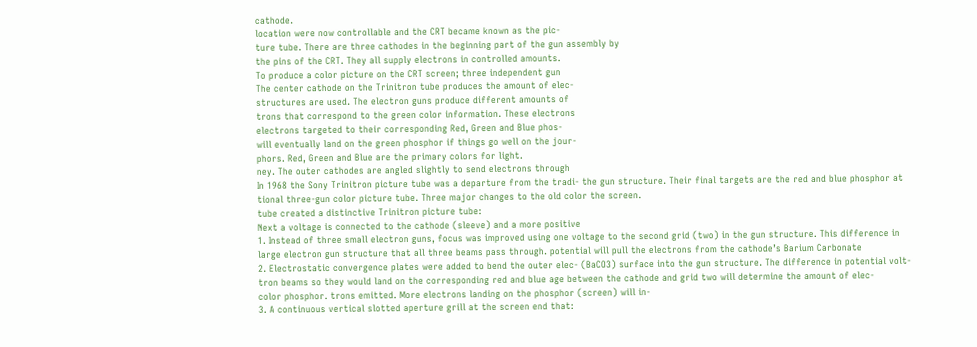cathode.
location were now controllable and the CRT became known as the pic-
ture tube. There are three cathodes in the beginning part of the gun assembly by
the pins of the CRT. They all supply electrons in controlled amounts.
To produce a color picture on the CRT screen; three independent gun
The center cathode on the Trinitron tube produces the amount of elec-
structures are used. The electron guns produce different amounts of
trons that correspond to the green color information. These electrons
electrons targeted to their corresponding Red, Green and Blue phos-
will eventually land on the green phosphor if things go well on the jour-
phors. Red, Green and Blue are the primary colors for light.
ney. The outer cathodes are angled slightly to send electrons through
In 1968 the Sony Trinitron picture tube was a departure from the tradi- the gun structure. Their final targets are the red and blue phosphor at
tional three-gun color picture tube. Three major changes to the old color the screen.
tube created a distinctive Trinitron picture tube:
Next a voltage is connected to the cathode (sleeve) and a more positive
1. Instead of three small electron guns, focus was improved using one voltage to the second grid (two) in the gun structure. This difference in
large electron gun structure that all three beams pass through. potential will pull the electrons from the cathode’s Barium Carbonate
2. Electrostatic convergence plates were added to bend the outer elec- (BaCO3) surface into the gun structure. The difference in potential volt-
tron beams so they would land on the corresponding red and blue age between the cathode and grid two will determine the amount of elec-
color phosphor. trons emitted. More electrons landing on the phosphor (screen) will in-
3. A continuous vertical slotted aperture grill at the screen end that: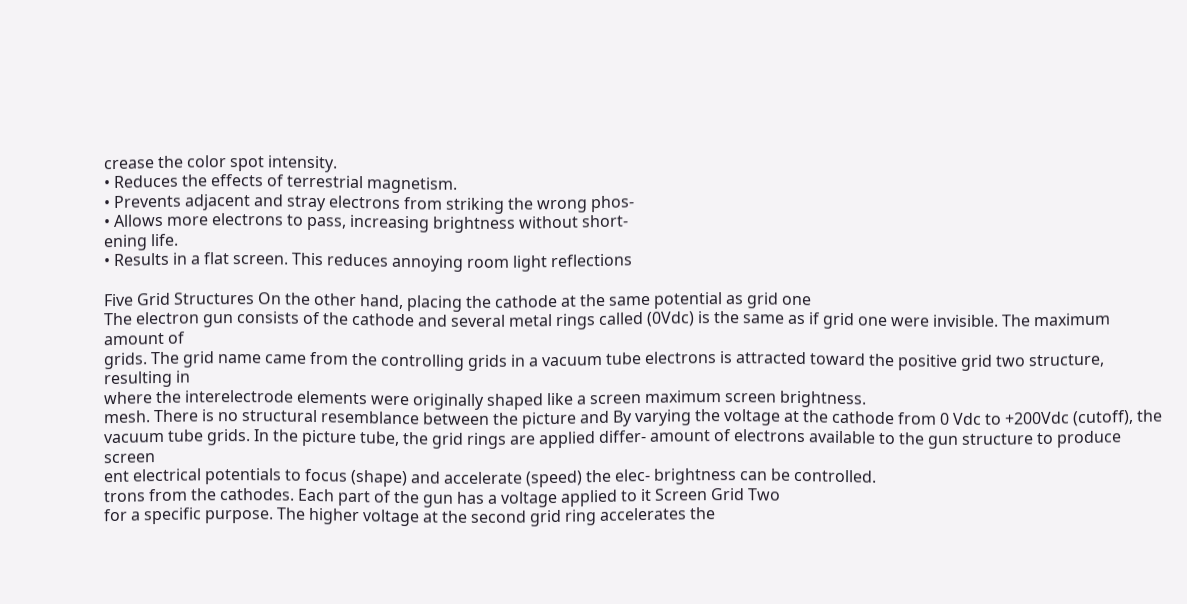crease the color spot intensity.
• Reduces the effects of terrestrial magnetism.
• Prevents adjacent and stray electrons from striking the wrong phos-
• Allows more electrons to pass, increasing brightness without short-
ening life.
• Results in a flat screen. This reduces annoying room light reflections

Five Grid Structures On the other hand, placing the cathode at the same potential as grid one
The electron gun consists of the cathode and several metal rings called (0Vdc) is the same as if grid one were invisible. The maximum amount of
grids. The grid name came from the controlling grids in a vacuum tube electrons is attracted toward the positive grid two structure, resulting in
where the interelectrode elements were originally shaped like a screen maximum screen brightness.
mesh. There is no structural resemblance between the picture and By varying the voltage at the cathode from 0 Vdc to +200Vdc (cutoff), the
vacuum tube grids. In the picture tube, the grid rings are applied differ- amount of electrons available to the gun structure to produce screen
ent electrical potentials to focus (shape) and accelerate (speed) the elec- brightness can be controlled.
trons from the cathodes. Each part of the gun has a voltage applied to it Screen Grid Two
for a specific purpose. The higher voltage at the second grid ring accelerates the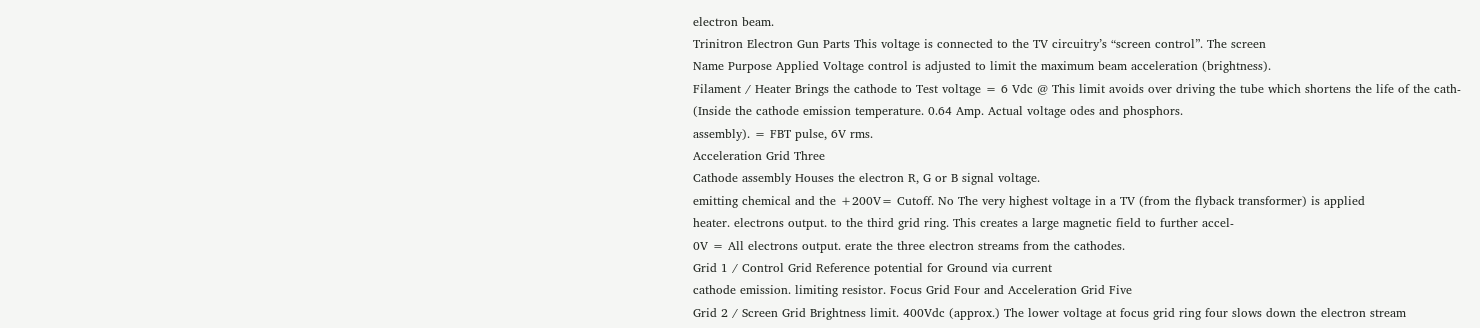electron beam.
Trinitron Electron Gun Parts This voltage is connected to the TV circuitry’s “screen control”. The screen
Name Purpose Applied Voltage control is adjusted to limit the maximum beam acceleration (brightness).
Filament / Heater Brings the cathode to Test voltage = 6 Vdc @ This limit avoids over driving the tube which shortens the life of the cath-
(Inside the cathode emission temperature. 0.64 Amp. Actual voltage odes and phosphors.
assembly). = FBT pulse, 6V rms.
Acceleration Grid Three
Cathode assembly Houses the electron R, G or B signal voltage.
emitting chemical and the +200V= Cutoff. No The very highest voltage in a TV (from the flyback transformer) is applied
heater. electrons output. to the third grid ring. This creates a large magnetic field to further accel-
0V = All electrons output. erate the three electron streams from the cathodes.
Grid 1 / Control Grid Reference potential for Ground via current
cathode emission. limiting resistor. Focus Grid Four and Acceleration Grid Five
Grid 2 / Screen Grid Brightness limit. 400Vdc (approx.) The lower voltage at focus grid ring four slows down the electron stream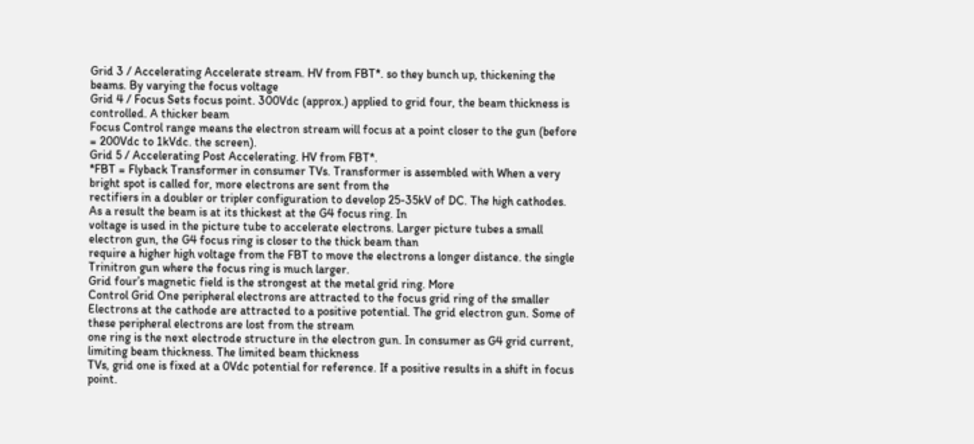Grid 3 / Accelerating Accelerate stream. HV from FBT*. so they bunch up, thickening the beams. By varying the focus voltage
Grid 4 / Focus Sets focus point. 300Vdc (approx.) applied to grid four, the beam thickness is controlled. A thicker beam
Focus Control range means the electron stream will focus at a point closer to the gun (before
= 200Vdc to 1kVdc. the screen).
Grid 5 / Accelerating Post Accelerating. HV from FBT*.
*FBT = Flyback Transformer in consumer TVs. Transformer is assembled with When a very bright spot is called for, more electrons are sent from the
rectifiers in a doubler or tripler configuration to develop 25-35kV of DC. The high cathodes. As a result the beam is at its thickest at the G4 focus ring. In
voltage is used in the picture tube to accelerate electrons. Larger picture tubes a small electron gun, the G4 focus ring is closer to the thick beam than
require a higher high voltage from the FBT to move the electrons a longer distance. the single Trinitron gun where the focus ring is much larger.
Grid four’s magnetic field is the strongest at the metal grid ring. More
Control Grid One peripheral electrons are attracted to the focus grid ring of the smaller
Electrons at the cathode are attracted to a positive potential. The grid electron gun. Some of these peripheral electrons are lost from the stream
one ring is the next electrode structure in the electron gun. In consumer as G4 grid current, limiting beam thickness. The limited beam thickness
TVs, grid one is fixed at a 0Vdc potential for reference. If a positive results in a shift in focus point.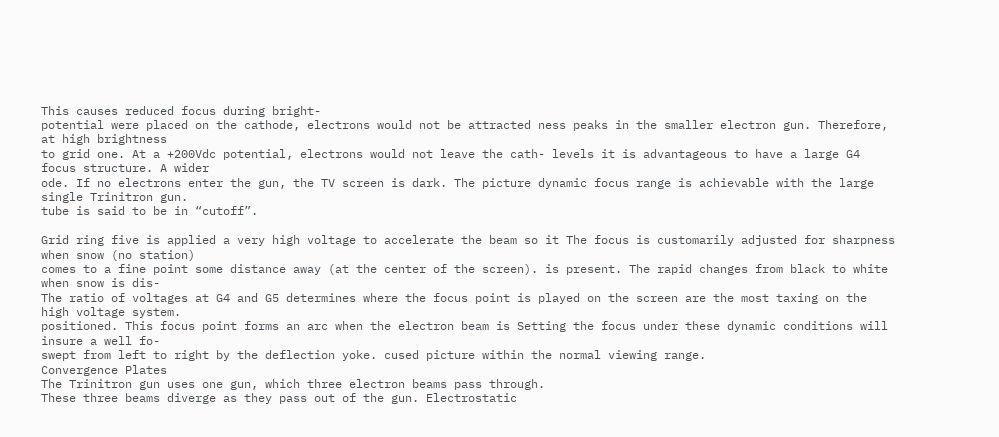This causes reduced focus during bright-
potential were placed on the cathode, electrons would not be attracted ness peaks in the smaller electron gun. Therefore, at high brightness
to grid one. At a +200Vdc potential, electrons would not leave the cath- levels it is advantageous to have a large G4 focus structure. A wider
ode. If no electrons enter the gun, the TV screen is dark. The picture dynamic focus range is achievable with the large single Trinitron gun.
tube is said to be in “cutoff”.

Grid ring five is applied a very high voltage to accelerate the beam so it The focus is customarily adjusted for sharpness when snow (no station)
comes to a fine point some distance away (at the center of the screen). is present. The rapid changes from black to white when snow is dis-
The ratio of voltages at G4 and G5 determines where the focus point is played on the screen are the most taxing on the high voltage system.
positioned. This focus point forms an arc when the electron beam is Setting the focus under these dynamic conditions will insure a well fo-
swept from left to right by the deflection yoke. cused picture within the normal viewing range.
Convergence Plates
The Trinitron gun uses one gun, which three electron beams pass through.
These three beams diverge as they pass out of the gun. Electrostatic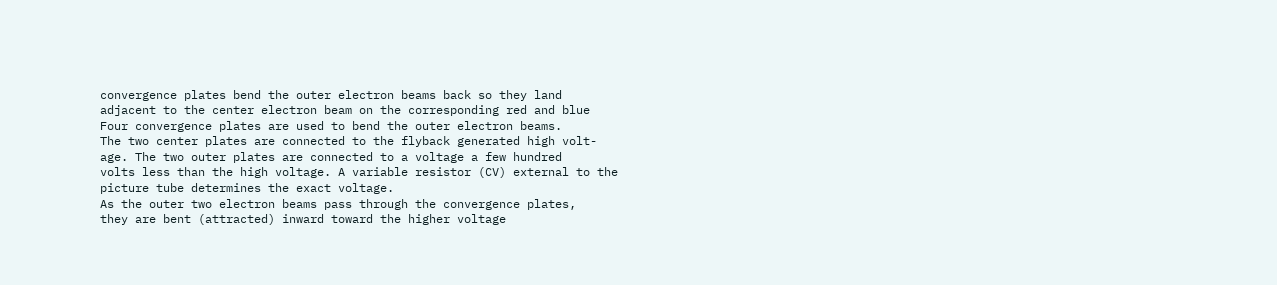convergence plates bend the outer electron beams back so they land
adjacent to the center electron beam on the corresponding red and blue
Four convergence plates are used to bend the outer electron beams.
The two center plates are connected to the flyback generated high volt-
age. The two outer plates are connected to a voltage a few hundred
volts less than the high voltage. A variable resistor (CV) external to the
picture tube determines the exact voltage.
As the outer two electron beams pass through the convergence plates,
they are bent (attracted) inward toward the higher voltage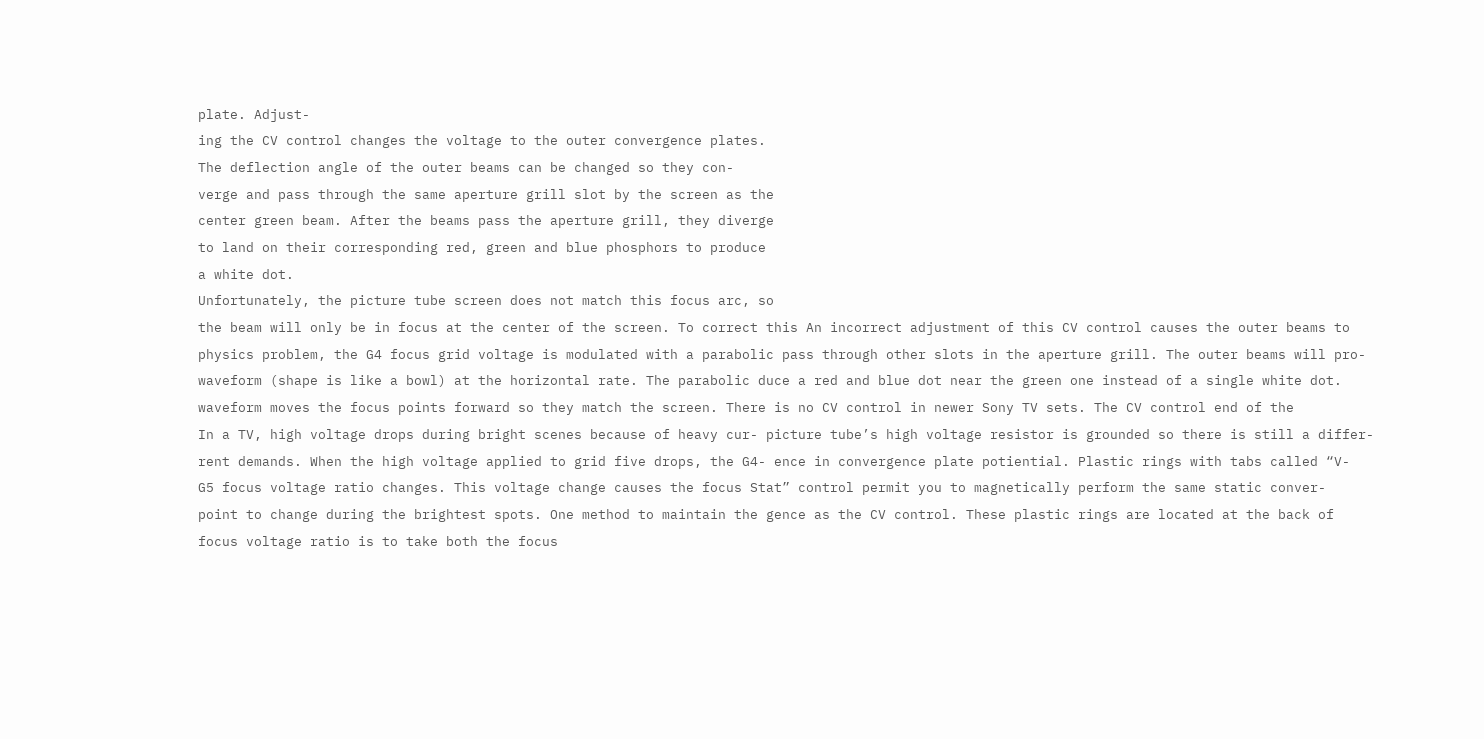plate. Adjust-
ing the CV control changes the voltage to the outer convergence plates.
The deflection angle of the outer beams can be changed so they con-
verge and pass through the same aperture grill slot by the screen as the
center green beam. After the beams pass the aperture grill, they diverge
to land on their corresponding red, green and blue phosphors to produce
a white dot.
Unfortunately, the picture tube screen does not match this focus arc, so
the beam will only be in focus at the center of the screen. To correct this An incorrect adjustment of this CV control causes the outer beams to
physics problem, the G4 focus grid voltage is modulated with a parabolic pass through other slots in the aperture grill. The outer beams will pro-
waveform (shape is like a bowl) at the horizontal rate. The parabolic duce a red and blue dot near the green one instead of a single white dot.
waveform moves the focus points forward so they match the screen. There is no CV control in newer Sony TV sets. The CV control end of the
In a TV, high voltage drops during bright scenes because of heavy cur- picture tube’s high voltage resistor is grounded so there is still a differ-
rent demands. When the high voltage applied to grid five drops, the G4- ence in convergence plate potiential. Plastic rings with tabs called “V-
G5 focus voltage ratio changes. This voltage change causes the focus Stat” control permit you to magnetically perform the same static conver-
point to change during the brightest spots. One method to maintain the gence as the CV control. These plastic rings are located at the back of
focus voltage ratio is to take both the focus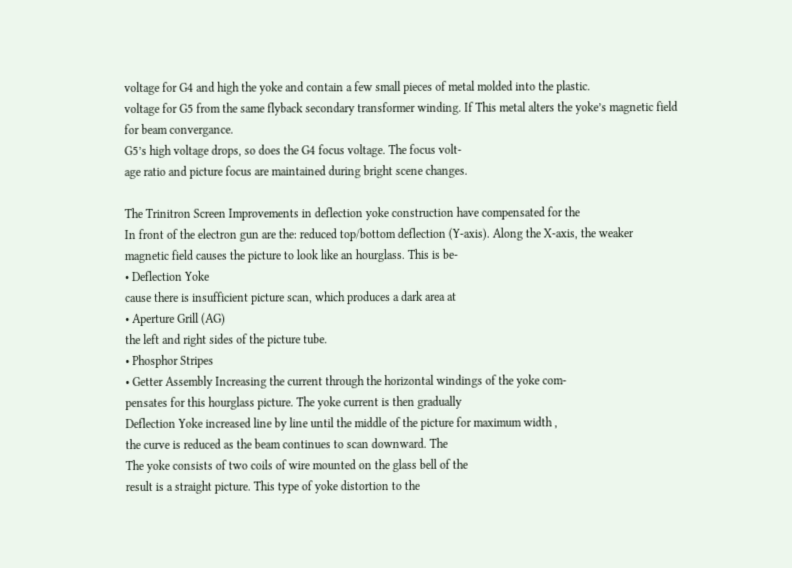voltage for G4 and high the yoke and contain a few small pieces of metal molded into the plastic.
voltage for G5 from the same flyback secondary transformer winding. If This metal alters the yoke’s magnetic field for beam convergance.
G5’s high voltage drops, so does the G4 focus voltage. The focus volt-
age ratio and picture focus are maintained during bright scene changes.

The Trinitron Screen Improvements in deflection yoke construction have compensated for the
In front of the electron gun are the: reduced top/bottom deflection (Y-axis). Along the X-axis, the weaker
magnetic field causes the picture to look like an hourglass. This is be-
• Deflection Yoke
cause there is insufficient picture scan, which produces a dark area at
• Aperture Grill (AG)
the left and right sides of the picture tube.
• Phosphor Stripes
• Getter Assembly Increasing the current through the horizontal windings of the yoke com-
pensates for this hourglass picture. The yoke current is then gradually
Deflection Yoke increased line by line until the middle of the picture for maximum width ,
the curve is reduced as the beam continues to scan downward. The
The yoke consists of two coils of wire mounted on the glass bell of the
result is a straight picture. This type of yoke distortion to the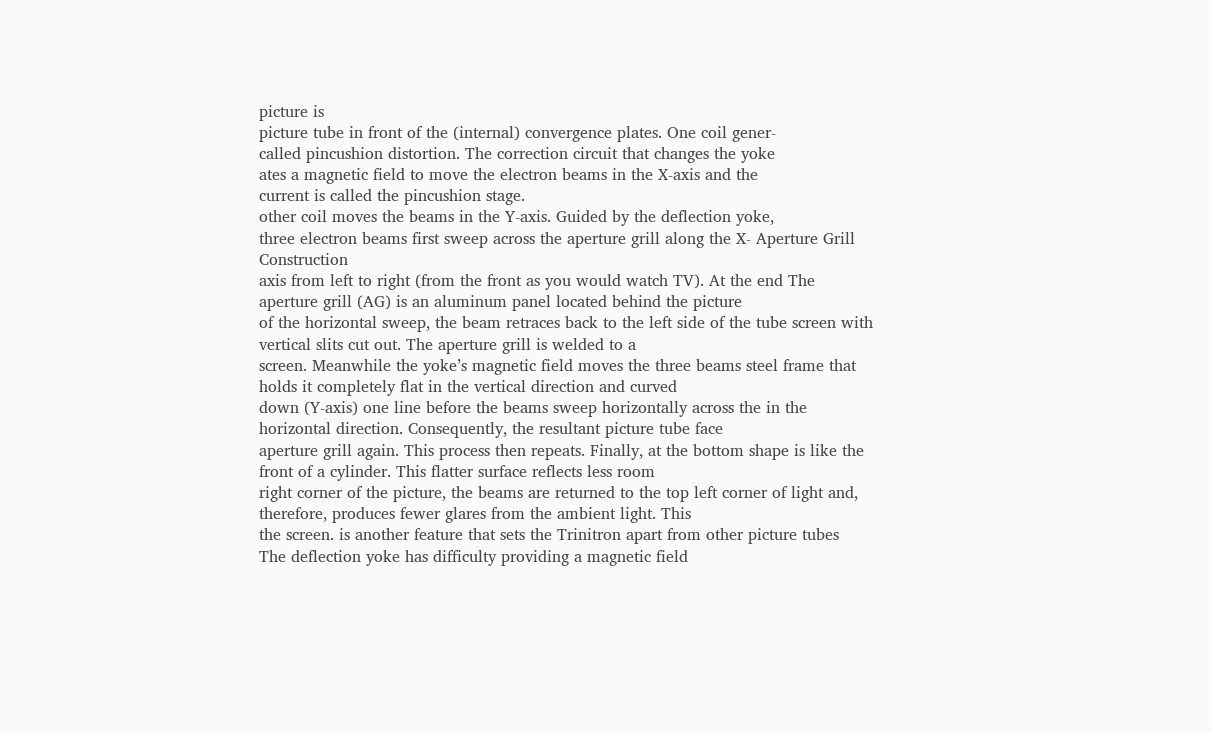picture is
picture tube in front of the (internal) convergence plates. One coil gener-
called pincushion distortion. The correction circuit that changes the yoke
ates a magnetic field to move the electron beams in the X-axis and the
current is called the pincushion stage.
other coil moves the beams in the Y-axis. Guided by the deflection yoke,
three electron beams first sweep across the aperture grill along the X- Aperture Grill Construction
axis from left to right (from the front as you would watch TV). At the end The aperture grill (AG) is an aluminum panel located behind the picture
of the horizontal sweep, the beam retraces back to the left side of the tube screen with vertical slits cut out. The aperture grill is welded to a
screen. Meanwhile the yoke’s magnetic field moves the three beams steel frame that holds it completely flat in the vertical direction and curved
down (Y-axis) one line before the beams sweep horizontally across the in the horizontal direction. Consequently, the resultant picture tube face
aperture grill again. This process then repeats. Finally, at the bottom shape is like the front of a cylinder. This flatter surface reflects less room
right corner of the picture, the beams are returned to the top left corner of light and, therefore, produces fewer glares from the ambient light. This
the screen. is another feature that sets the Trinitron apart from other picture tubes
The deflection yoke has difficulty providing a magnetic field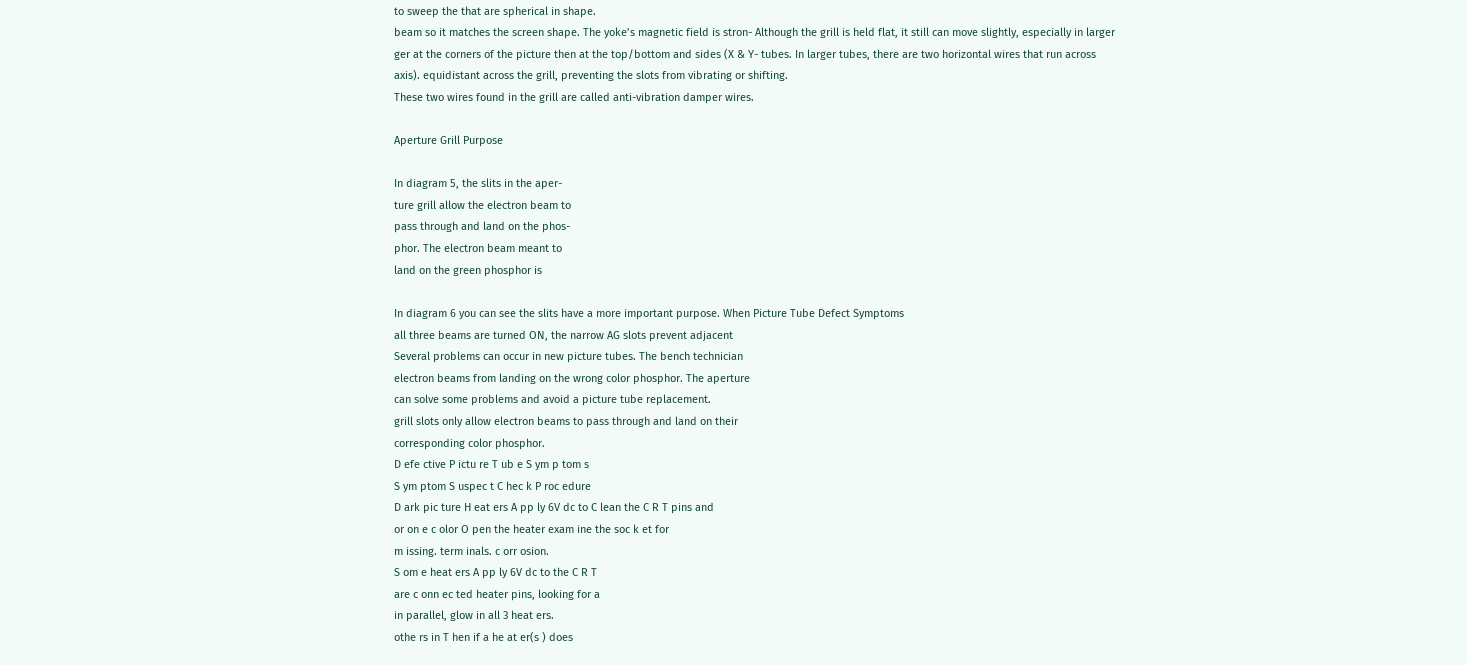to sweep the that are spherical in shape.
beam so it matches the screen shape. The yoke’s magnetic field is stron- Although the grill is held flat, it still can move slightly, especially in larger
ger at the corners of the picture then at the top/bottom and sides (X & Y- tubes. In larger tubes, there are two horizontal wires that run across
axis). equidistant across the grill, preventing the slots from vibrating or shifting.
These two wires found in the grill are called anti-vibration damper wires.

Aperture Grill Purpose

In diagram 5, the slits in the aper-
ture grill allow the electron beam to
pass through and land on the phos-
phor. The electron beam meant to
land on the green phosphor is

In diagram 6 you can see the slits have a more important purpose. When Picture Tube Defect Symptoms
all three beams are turned ON, the narrow AG slots prevent adjacent
Several problems can occur in new picture tubes. The bench technician
electron beams from landing on the wrong color phosphor. The aperture
can solve some problems and avoid a picture tube replacement.
grill slots only allow electron beams to pass through and land on their
corresponding color phosphor.
D efe ctive P ictu re T ub e S ym p tom s
S ym ptom S uspec t C hec k P roc edure
D ark pic ture H eat ers A pp ly 6V dc to C lean the C R T pins and
or on e c olor O pen the heater exam ine the soc k et for
m issing. term inals. c orr osion.
S om e heat ers A pp ly 6V dc to the C R T
are c onn ec ted heater pins, looking for a
in parallel, glow in all 3 heat ers.
othe rs in T hen if a he at er(s ) does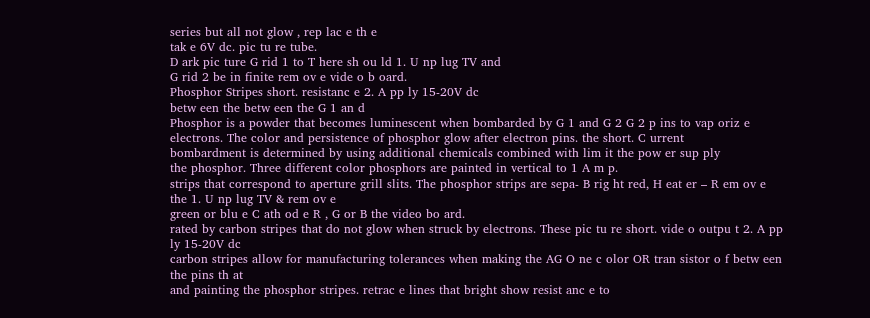series but all not glow , rep lac e th e
tak e 6V dc. pic tu re tube.
D ark pic ture G rid 1 to T here sh ou ld 1. U np lug TV and
G rid 2 be in finite rem ov e vide o b oard.
Phosphor Stripes short. resistanc e 2. A pp ly 15-20V dc
betw een the betw een the G 1 an d
Phosphor is a powder that becomes luminescent when bombarded by G 1 and G 2 G 2 p ins to vap oriz e
electrons. The color and persistence of phosphor glow after electron pins. the short. C urrent
bombardment is determined by using additional chemicals combined with lim it the pow er sup ply
the phosphor. Three different color phosphors are painted in vertical to 1 A m p.
strips that correspond to aperture grill slits. The phosphor strips are sepa- B rig ht red, H eat er – R em ov e the 1. U np lug TV & rem ov e
green or blu e C ath od e R , G or B the video bo ard.
rated by carbon stripes that do not glow when struck by electrons. These pic tu re short. vide o outpu t 2. A pp ly 15-20V dc
carbon stripes allow for manufacturing tolerances when making the AG O ne c olor OR tran sistor o f betw een the pins th at
and painting the phosphor stripes. retrac e lines that bright show resist anc e to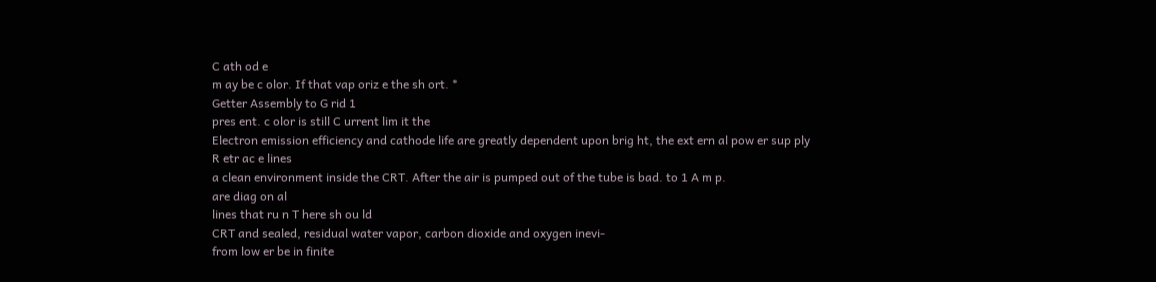C ath od e
m ay be c olor. If that vap oriz e the sh ort. *
Getter Assembly to G rid 1
pres ent. c olor is still C urrent lim it the
Electron emission efficiency and cathode life are greatly dependent upon brig ht, the ext ern al pow er sup ply
R etr ac e lines
a clean environment inside the CRT. After the air is pumped out of the tube is bad. to 1 A m p.
are diag on al
lines that ru n T here sh ou ld
CRT and sealed, residual water vapor, carbon dioxide and oxygen inevi-
from low er be in finite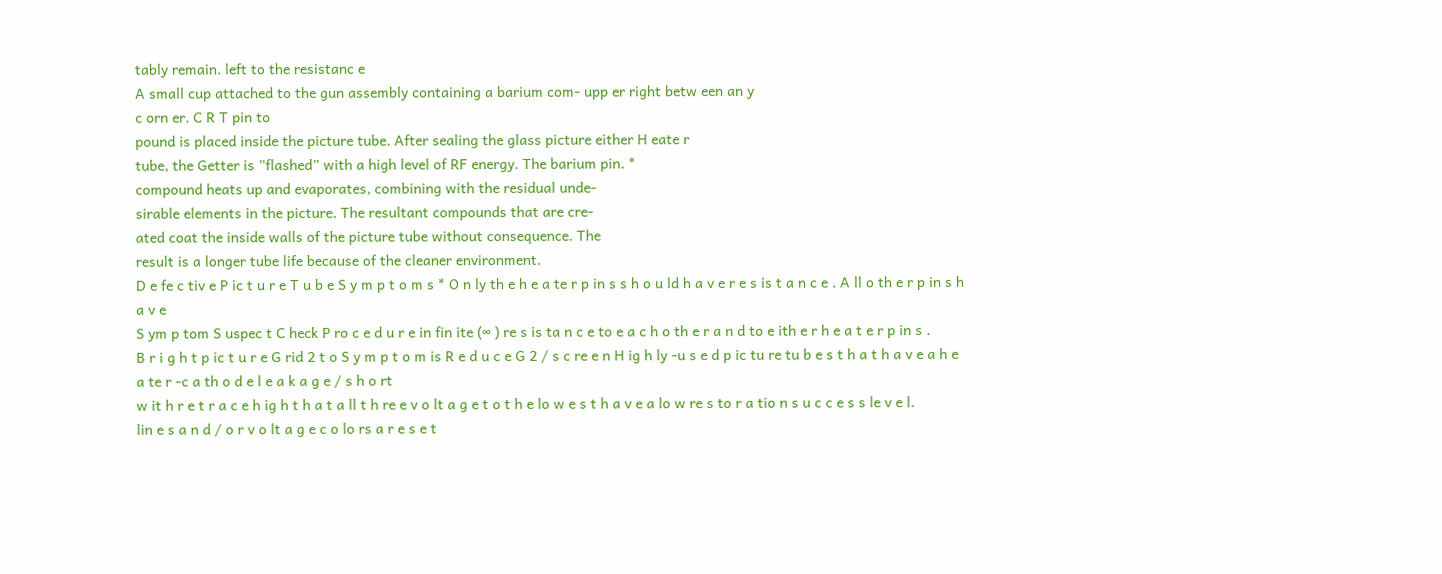tably remain. left to the resistanc e
A small cup attached to the gun assembly containing a barium com- upp er right betw een an y
c orn er. C R T pin to
pound is placed inside the picture tube. After sealing the glass picture either H eate r
tube, the Getter is ”flashed” with a high level of RF energy. The barium pin. *
compound heats up and evaporates, combining with the residual unde-
sirable elements in the picture. The resultant compounds that are cre-
ated coat the inside walls of the picture tube without consequence. The
result is a longer tube life because of the cleaner environment.
D e fe c tiv e P ic t u r e T u b e S y m p t o m s * O n ly th e h e a te r p in s s h o u ld h a v e r e s is t a n c e . A ll o th e r p in s h a v e
S ym p tom S uspec t C heck P ro c e d u r e in fin ite (∞ ) re s is ta n c e to e a c h o th e r a n d to e ith e r h e a t e r p in s .
B r i g h t p ic t u r e G rid 2 t o S y m p t o m is R e d u c e G 2 / s c re e n H ig h ly -u s e d p ic tu re tu b e s t h a t h a v e a h e a te r -c a th o d e l e a k a g e / s h o rt
w it h r e t r a c e h ig h t h a t a ll t h re e v o lt a g e t o t h e lo w e s t h a v e a lo w re s to r a tio n s u c c e s s le v e l.
lin e s a n d / o r v o lt a g e c o lo rs a r e s e t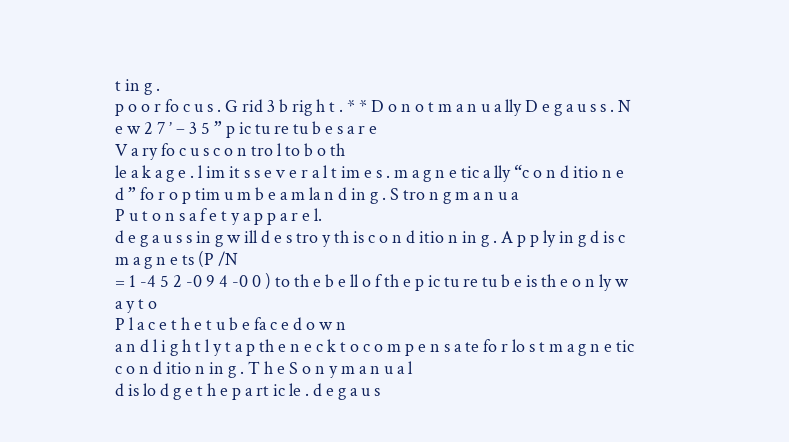t in g .
p o o r fo c u s . G rid 3 b rig h t . * * D o n o t m a n u a lly D e g a u s s . N e w 2 7 ’ – 3 5 ” p ic tu re tu b e s a r e
V a ry fo c u s c o n tro l to b o th
le a k a g e . l im it s s e v e r a l t im e s . m a g n e tic a lly “c o n d itio n e d ” fo r o p tim u m b e a m la n d in g . S tro n g m a n u a
P u t o n s a f e t y a p p a r e l.
d e g a u s s in g w ill d e s tro y th is c o n d itio n in g . A p p ly in g d is c m a g n e ts (P /N
= 1 -4 5 2 -0 9 4 -0 0 ) to th e b e ll o f th e p ic tu re tu b e is th e o n ly w a y t o
P l a c e t h e t u b e fa c e d o w n
a n d l i g h t l y t a p th e n e c k t o c o m p e n s a te fo r lo s t m a g n e tic c o n d itio n in g . T h e S o n y m a n u a l
d is lo d g e t h e p a rt ic le . d e g a u s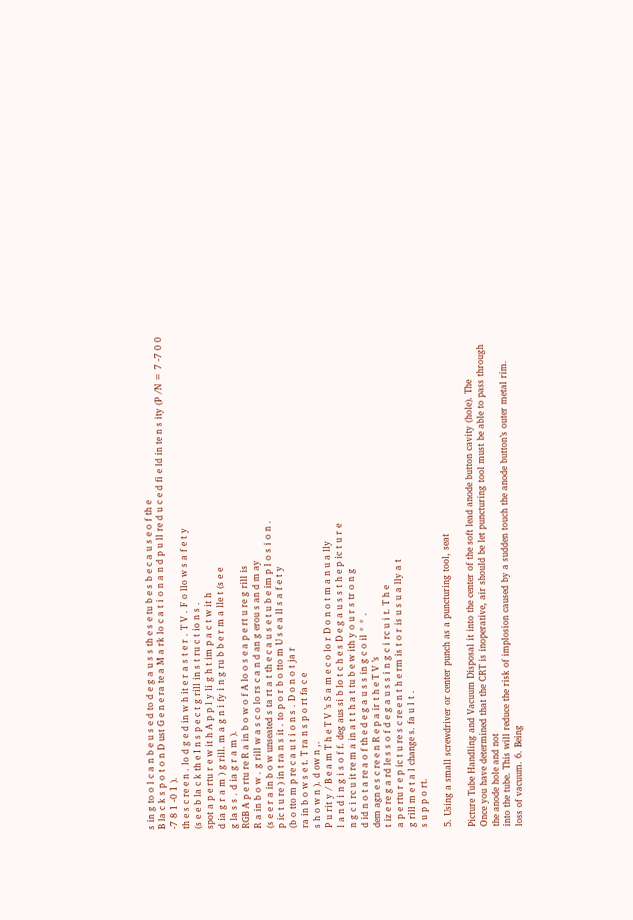s in g to o l c a n b e u s e d to d e g a u s s th e s e tu b e s b e c a u s e o f th e
B la c k s p o t o n D ust G e n e ra te a M a rk lo c a t i o n a n d p u ll re d u c e d fi e ld in te n s ity (P /N = 7 -7 0 0 -7 8 1 -0 1 ).
th e s c re e n . lo d g e d in w h it e r a s t e r . T V . F o llo w s a f e t y
(s e e b la c k th e I n s p e c t g rill in s t ru c t io n s .
spot a p e rtu r e w it h A p p l y li g h t im p a c t w it h
d ia g r a m ) g rill. m a g n i fy i n g ru b b e r m a lle t (s e e
g la s s . d ia g r a m ).
RGB A p e rtu re R a in b o w o f A lo o s e a p e rt u re g rill is
R a in b o w . g rill w a s c o lo rs c a n d an g erou s an d m ay
(s e e r a in b o w unseated s ta rt a t th e c a u s e t u b e im p l o s i o n .
p ic t u re ) in t ra n s it . to p o r b o tto m U s e a ll s a f e t y
(b o tto m p re c a u t i o n s . D o n o t ja r
ra in b o w s e t. T ra n s p o rt fa c e
s h o w n ). d ow n ,.
P u rit y / B e a m T h e T V ’s S a m e c o lo r D o n o t m a n u a lly
l a n d i n g i s o f f. deg aus si b lo t c h e s D e g a u s s t h e p ic t u r e
n g c i rc u it re m a in a t t h a t tu b e w ith y o u r s tr o n g
d id n o t a re a o f th e d e g a u s s in g c o il * * .
dem agn e s c re e n R e p a ir t h e T V ’s
t iz e re g a rd le s s o f d e g a u s s i n g c i rc u i t. T h e
a p e rtu r e p ic t u re s c re e n t h e rm is t o r is u s u a lly a t
g rill m e t a l change s. fa u l t .
s u p p o rt.

5. Using a small screwdriver or center punch as a puncturing tool, seat

Picture Tube Handling and Vacuum Disposal it into the center of the soft lead anode button cavity (hole). The
Once you have determined that the CRT is inoperative, air should be let puncturing tool must be able to pass through the anode hole and not
into the tube. This will reduce the risk of implosion caused by a sudden touch the anode button’s outer metal rim.
loss of vacuum. 6. Being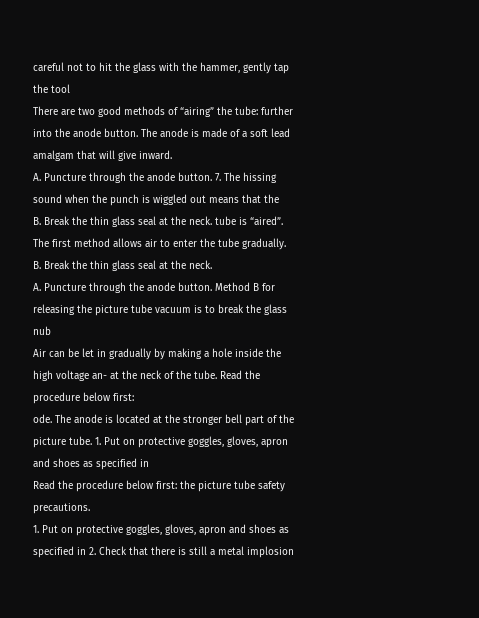careful not to hit the glass with the hammer, gently tap the tool
There are two good methods of “airing” the tube: further into the anode button. The anode is made of a soft lead
amalgam that will give inward.
A. Puncture through the anode button. 7. The hissing sound when the punch is wiggled out means that the
B. Break the thin glass seal at the neck. tube is “aired”.
The first method allows air to enter the tube gradually.
B. Break the thin glass seal at the neck.
A. Puncture through the anode button. Method B for releasing the picture tube vacuum is to break the glass nub
Air can be let in gradually by making a hole inside the high voltage an- at the neck of the tube. Read the procedure below first:
ode. The anode is located at the stronger bell part of the picture tube. 1. Put on protective goggles, gloves, apron and shoes as specified in
Read the procedure below first: the picture tube safety precautions.
1. Put on protective goggles, gloves, apron and shoes as specified in 2. Check that there is still a metal implosion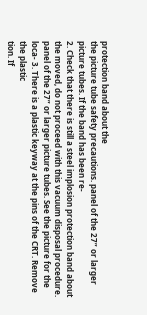protection band about the
the picture tube safety precautions. panel of the 27” or larger picture tubes. If the band has been re-
2. Check that there is still a steel implosion protection band about the moved, do not proceed with this vacuum disposal procedure.
panel of the 27” or larger picture tubes. See the picture for the loca- 3. There is a plastic keyway at the pins of the CRT. Remove the plastic
tion. If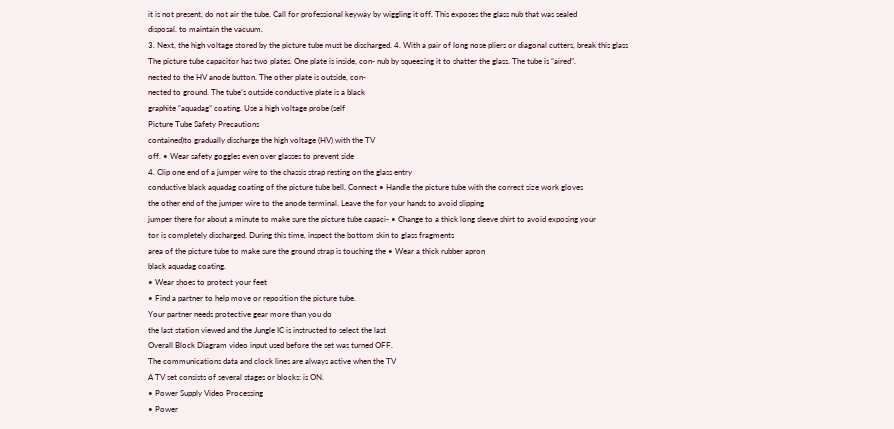it is not present, do not air the tube. Call for professional keyway by wiggling it off. This exposes the glass nub that was sealed
disposal. to maintain the vacuum.
3. Next, the high voltage stored by the picture tube must be discharged. 4. With a pair of long nose pliers or diagonal cutters, break this glass
The picture tube capacitor has two plates. One plate is inside, con- nub by squeezing it to shatter the glass. The tube is “aired”.
nected to the HV anode button. The other plate is outside, con-
nected to ground. The tube’s outside conductive plate is a black
graphite “aquadag” coating. Use a high voltage probe (self
Picture Tube Safety Precautions
contained)to gradually discharge the high voltage (HV) with the TV
off. • Wear safety goggles even over glasses to prevent side
4. Clip one end of a jumper wire to the chassis strap resting on the glass entry
conductive black aquadag coating of the picture tube bell. Connect • Handle the picture tube with the correct size work gloves
the other end of the jumper wire to the anode terminal. Leave the for your hands to avoid slipping
jumper there for about a minute to make sure the picture tube capaci- • Change to a thick long sleeve shirt to avoid exposing your
tor is completely discharged. During this time, inspect the bottom skin to glass fragments
area of the picture tube to make sure the ground strap is touching the • Wear a thick rubber apron
black aquadag coating.
• Wear shoes to protect your feet
• Find a partner to help move or reposition the picture tube.
Your partner needs protective gear more than you do
the last station viewed and the Jungle IC is instructed to select the last
Overall Block Diagram video input used before the set was turned OFF.
The communications data and clock lines are always active when the TV
A TV set consists of several stages or blocks: is ON.
• Power Supply Video Processing
• Power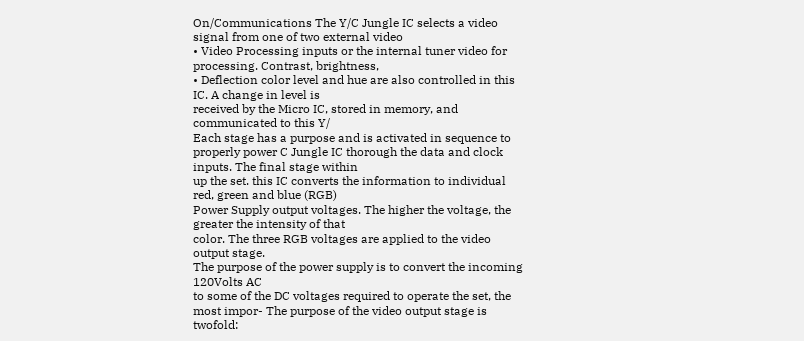On/Communications The Y/C Jungle IC selects a video signal from one of two external video
• Video Processing inputs or the internal tuner video for processing. Contrast, brightness,
• Deflection color level and hue are also controlled in this IC. A change in level is
received by the Micro IC, stored in memory, and communicated to this Y/
Each stage has a purpose and is activated in sequence to properly power C Jungle IC thorough the data and clock inputs. The final stage within
up the set. this IC converts the information to individual red, green and blue (RGB)
Power Supply output voltages. The higher the voltage, the greater the intensity of that
color. The three RGB voltages are applied to the video output stage.
The purpose of the power supply is to convert the incoming 120Volts AC
to some of the DC voltages required to operate the set, the most impor- The purpose of the video output stage is twofold: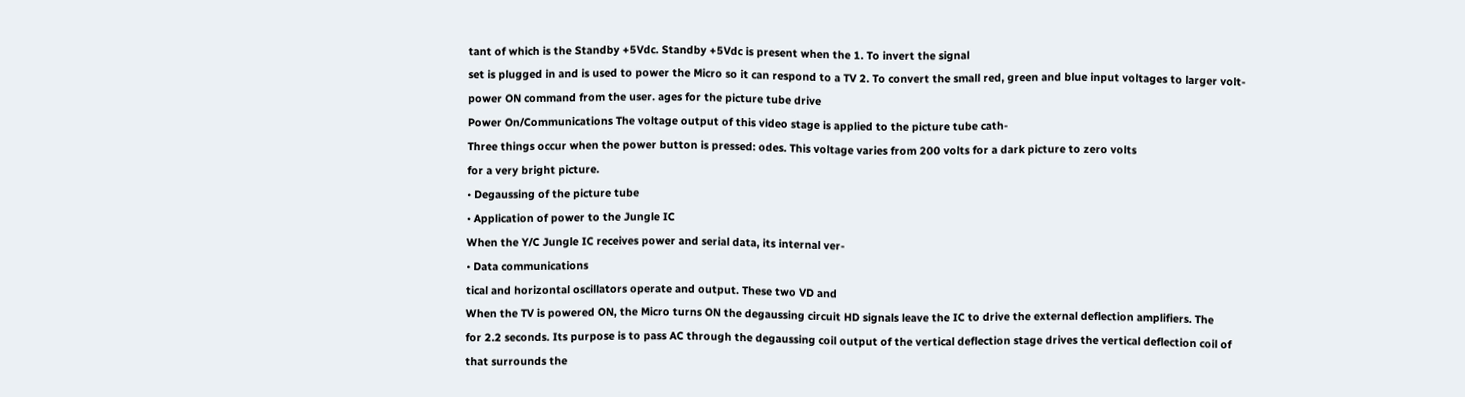tant of which is the Standby +5Vdc. Standby +5Vdc is present when the 1. To invert the signal
set is plugged in and is used to power the Micro so it can respond to a TV 2. To convert the small red, green and blue input voltages to larger volt-
power ON command from the user. ages for the picture tube drive
Power On/Communications The voltage output of this video stage is applied to the picture tube cath-
Three things occur when the power button is pressed: odes. This voltage varies from 200 volts for a dark picture to zero volts
for a very bright picture.
• Degaussing of the picture tube
• Application of power to the Jungle IC
When the Y/C Jungle IC receives power and serial data, its internal ver-
• Data communications
tical and horizontal oscillators operate and output. These two VD and
When the TV is powered ON, the Micro turns ON the degaussing circuit HD signals leave the IC to drive the external deflection amplifiers. The
for 2.2 seconds. Its purpose is to pass AC through the degaussing coil output of the vertical deflection stage drives the vertical deflection coil of
that surrounds the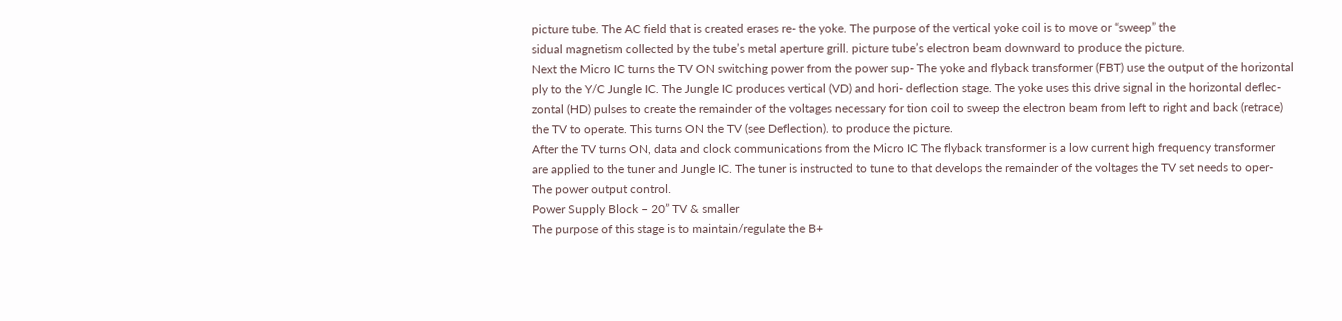picture tube. The AC field that is created erases re- the yoke. The purpose of the vertical yoke coil is to move or “sweep” the
sidual magnetism collected by the tube’s metal aperture grill. picture tube’s electron beam downward to produce the picture.
Next the Micro IC turns the TV ON switching power from the power sup- The yoke and flyback transformer (FBT) use the output of the horizontal
ply to the Y/C Jungle IC. The Jungle IC produces vertical (VD) and hori- deflection stage. The yoke uses this drive signal in the horizontal deflec-
zontal (HD) pulses to create the remainder of the voltages necessary for tion coil to sweep the electron beam from left to right and back (retrace)
the TV to operate. This turns ON the TV (see Deflection). to produce the picture.
After the TV turns ON, data and clock communications from the Micro IC The flyback transformer is a low current high frequency transformer
are applied to the tuner and Jungle IC. The tuner is instructed to tune to that develops the remainder of the voltages the TV set needs to oper-
The power output control.
Power Supply Block – 20” TV & smaller
The purpose of this stage is to maintain/regulate the B+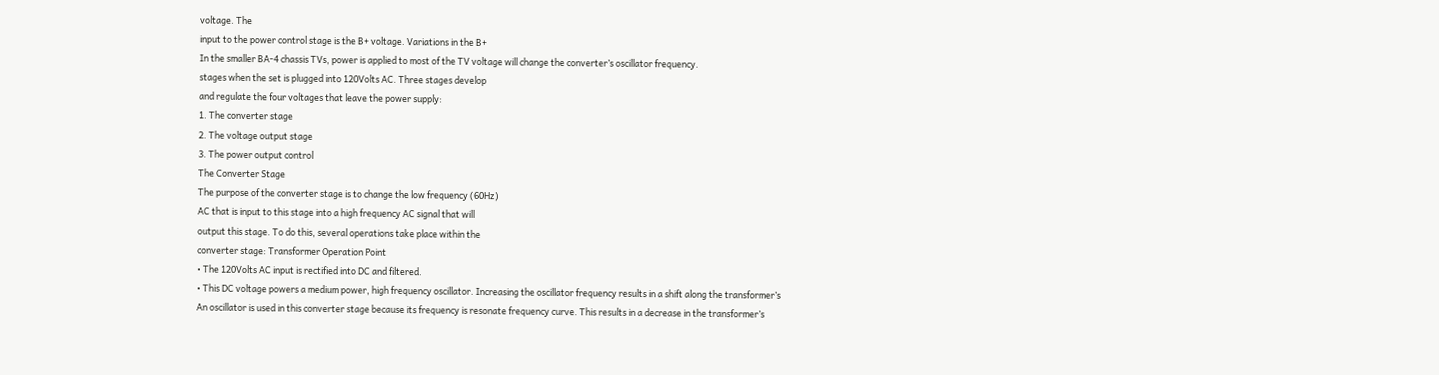voltage. The
input to the power control stage is the B+ voltage. Variations in the B+
In the smaller BA-4 chassis TVs, power is applied to most of the TV voltage will change the converter’s oscillator frequency.
stages when the set is plugged into 120Volts AC. Three stages develop
and regulate the four voltages that leave the power supply:
1. The converter stage
2. The voltage output stage
3. The power output control
The Converter Stage
The purpose of the converter stage is to change the low frequency (60Hz)
AC that is input to this stage into a high frequency AC signal that will
output this stage. To do this, several operations take place within the
converter stage: Transformer Operation Point
• The 120Volts AC input is rectified into DC and filtered.
• This DC voltage powers a medium power, high frequency oscillator. Increasing the oscillator frequency results in a shift along the transformer’s
An oscillator is used in this converter stage because its frequency is resonate frequency curve. This results in a decrease in the transformer’s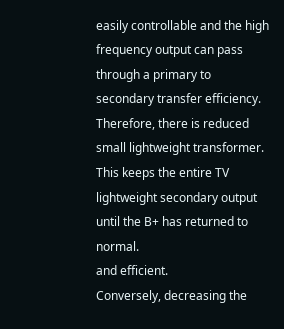easily controllable and the high frequency output can pass through a primary to secondary transfer efficiency. Therefore, there is reduced
small lightweight transformer. This keeps the entire TV lightweight secondary output until the B+ has returned to normal.
and efficient.
Conversely, decreasing the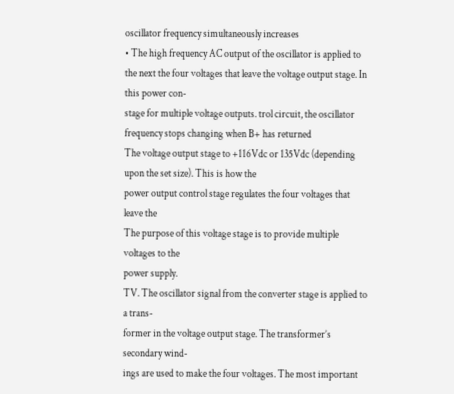oscillator frequency simultaneously increases
• The high frequency AC output of the oscillator is applied to the next the four voltages that leave the voltage output stage. In this power con-
stage for multiple voltage outputs. trol circuit, the oscillator frequency stops changing when B+ has returned
The voltage output stage to +116Vdc or 135Vdc (depending upon the set size). This is how the
power output control stage regulates the four voltages that leave the
The purpose of this voltage stage is to provide multiple voltages to the
power supply.
TV. The oscillator signal from the converter stage is applied to a trans-
former in the voltage output stage. The transformer’s secondary wind-
ings are used to make the four voltages. The most important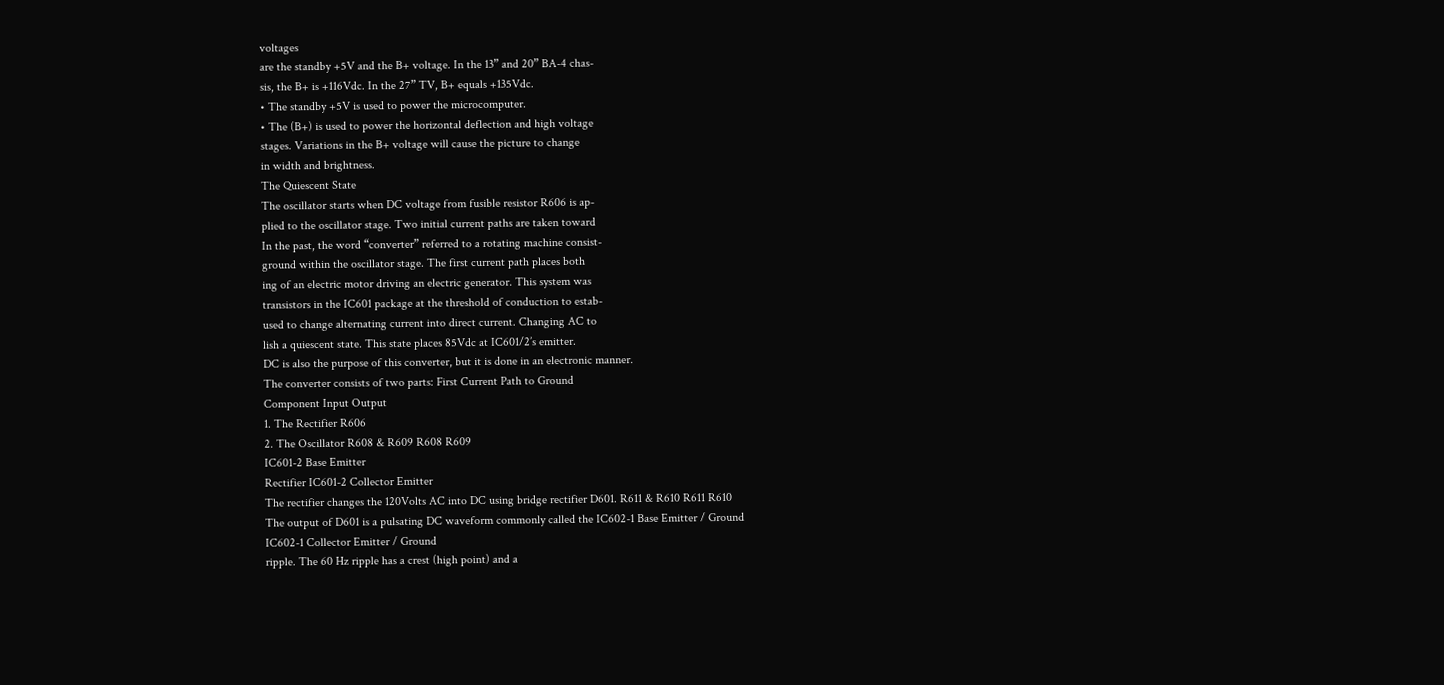voltages
are the standby +5V and the B+ voltage. In the 13” and 20” BA-4 chas-
sis, the B+ is +116Vdc. In the 27” TV, B+ equals +135Vdc.
• The standby +5V is used to power the microcomputer.
• The (B+) is used to power the horizontal deflection and high voltage
stages. Variations in the B+ voltage will cause the picture to change
in width and brightness.
The Quiescent State
The oscillator starts when DC voltage from fusible resistor R606 is ap-
plied to the oscillator stage. Two initial current paths are taken toward
In the past, the word “converter” referred to a rotating machine consist-
ground within the oscillator stage. The first current path places both
ing of an electric motor driving an electric generator. This system was
transistors in the IC601 package at the threshold of conduction to estab-
used to change alternating current into direct current. Changing AC to
lish a quiescent state. This state places 85Vdc at IC601/2’s emitter.
DC is also the purpose of this converter, but it is done in an electronic manner.
The converter consists of two parts: First Current Path to Ground
Component Input Output
1. The Rectifier R606
2. The Oscillator R608 & R609 R608 R609
IC601-2 Base Emitter
Rectifier IC601-2 Collector Emitter
The rectifier changes the 120Volts AC into DC using bridge rectifier D601. R611 & R610 R611 R610
The output of D601 is a pulsating DC waveform commonly called the IC602-1 Base Emitter / Ground
IC602-1 Collector Emitter / Ground
ripple. The 60 Hz ripple has a crest (high point) and a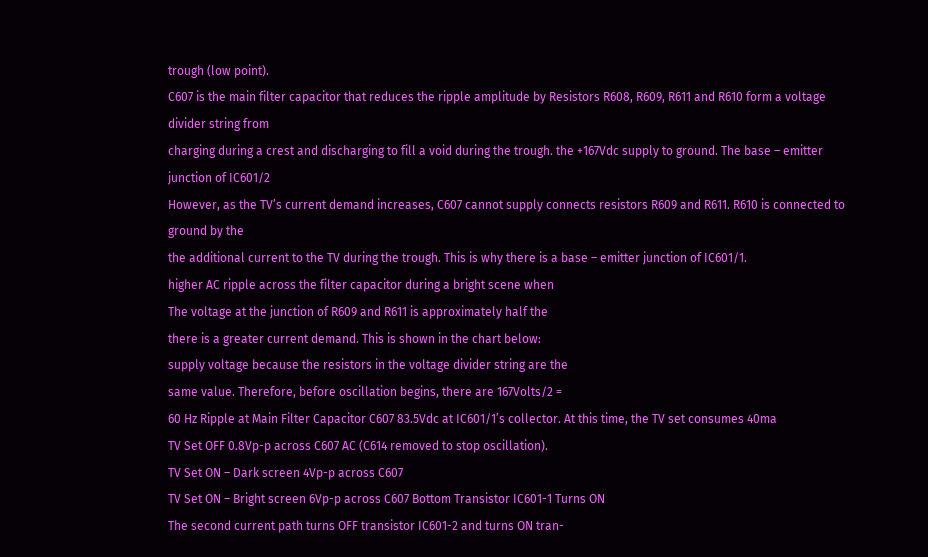trough (low point).
C607 is the main filter capacitor that reduces the ripple amplitude by Resistors R608, R609, R611 and R610 form a voltage divider string from
charging during a crest and discharging to fill a void during the trough. the +167Vdc supply to ground. The base – emitter junction of IC601/2
However, as the TV’s current demand increases, C607 cannot supply connects resistors R609 and R611. R610 is connected to ground by the
the additional current to the TV during the trough. This is why there is a base – emitter junction of IC601/1.
higher AC ripple across the filter capacitor during a bright scene when
The voltage at the junction of R609 and R611 is approximately half the
there is a greater current demand. This is shown in the chart below:
supply voltage because the resistors in the voltage divider string are the
same value. Therefore, before oscillation begins, there are 167Volts/2 =
60 Hz Ripple at Main Filter Capacitor C607 83.5Vdc at IC601/1’s collector. At this time, the TV set consumes 40ma
TV Set OFF 0.8Vp-p across C607 AC (C614 removed to stop oscillation).
TV Set ON – Dark screen 4Vp-p across C607
TV Set ON – Bright screen 6Vp-p across C607 Bottom Transistor IC601-1 Turns ON
The second current path turns OFF transistor IC601-2 and turns ON tran-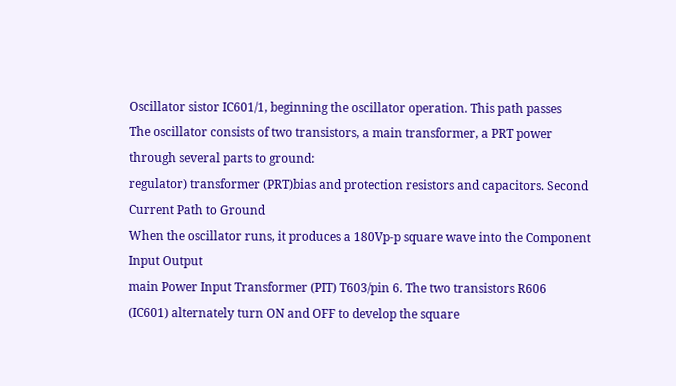Oscillator sistor IC601/1, beginning the oscillator operation. This path passes
The oscillator consists of two transistors, a main transformer, a PRT power through several parts to ground:
regulator) transformer (PRT)bias and protection resistors and capacitors. Second Current Path to Ground
When the oscillator runs, it produces a 180Vp-p square wave into the Component Input Output
main Power Input Transformer (PIT) T603/pin 6. The two transistors R606
(IC601) alternately turn ON and OFF to develop the square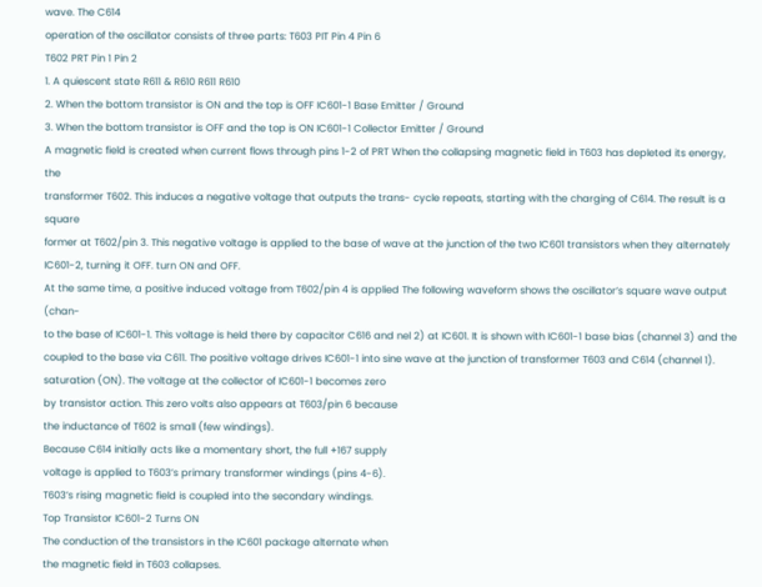wave. The C614
operation of the oscillator consists of three parts: T603 PIT Pin 4 Pin 6
T602 PRT Pin 1 Pin 2
1. A quiescent state R611 & R610 R611 R610
2. When the bottom transistor is ON and the top is OFF IC601-1 Base Emitter / Ground
3. When the bottom transistor is OFF and the top is ON IC601-1 Collector Emitter / Ground
A magnetic field is created when current flows through pins 1-2 of PRT When the collapsing magnetic field in T603 has depleted its energy, the
transformer T602. This induces a negative voltage that outputs the trans- cycle repeats, starting with the charging of C614. The result is a square
former at T602/pin 3. This negative voltage is applied to the base of wave at the junction of the two IC601 transistors when they alternately
IC601-2, turning it OFF. turn ON and OFF.
At the same time, a positive induced voltage from T602/pin 4 is applied The following waveform shows the oscillator’s square wave output (chan-
to the base of IC601-1. This voltage is held there by capacitor C616 and nel 2) at IC601. It is shown with IC601-1 base bias (channel 3) and the
coupled to the base via C611. The positive voltage drives IC601-1 into sine wave at the junction of transformer T603 and C614 (channel 1).
saturation (ON). The voltage at the collector of IC601-1 becomes zero
by transistor action. This zero volts also appears at T603/pin 6 because
the inductance of T602 is small (few windings).
Because C614 initially acts like a momentary short, the full +167 supply
voltage is applied to T603’s primary transformer windings (pins 4-6).
T603’s rising magnetic field is coupled into the secondary windings.
Top Transistor IC601-2 Turns ON
The conduction of the transistors in the IC601 package alternate when
the magnetic field in T603 collapses.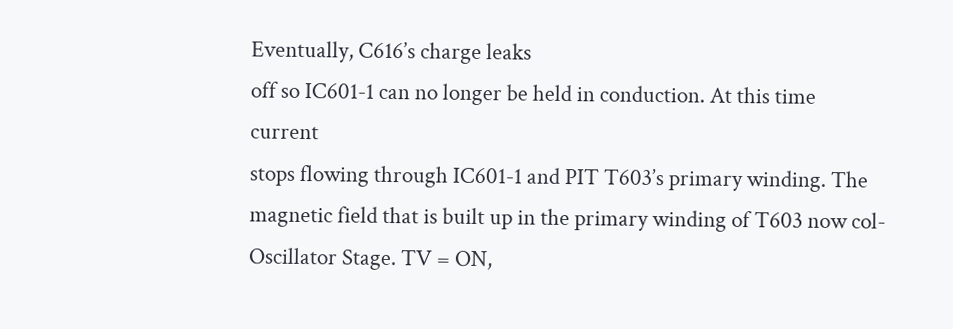Eventually, C616’s charge leaks
off so IC601-1 can no longer be held in conduction. At this time current
stops flowing through IC601-1 and PIT T603’s primary winding. The
magnetic field that is built up in the primary winding of T603 now col- Oscillator Stage. TV = ON,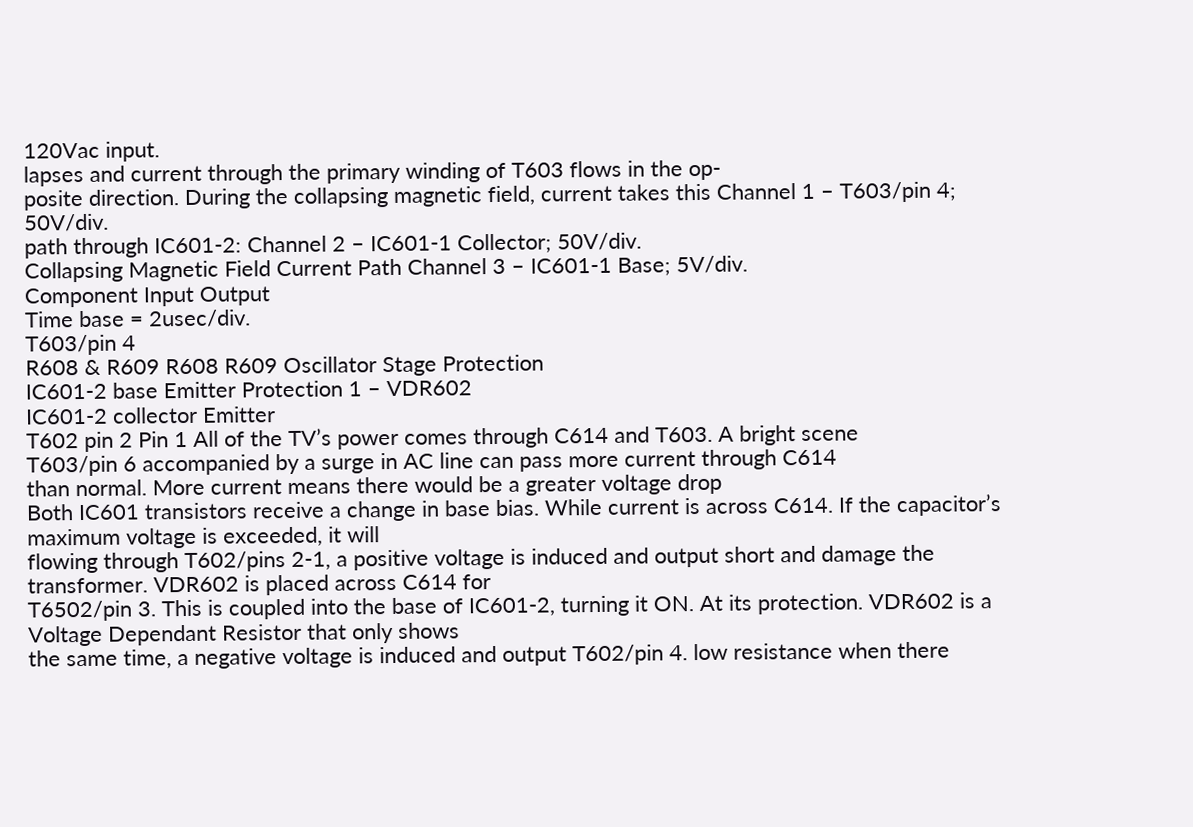120Vac input.
lapses and current through the primary winding of T603 flows in the op-
posite direction. During the collapsing magnetic field, current takes this Channel 1 – T603/pin 4; 50V/div.
path through IC601-2: Channel 2 – IC601-1 Collector; 50V/div.
Collapsing Magnetic Field Current Path Channel 3 – IC601-1 Base; 5V/div.
Component Input Output
Time base = 2usec/div.
T603/pin 4
R608 & R609 R608 R609 Oscillator Stage Protection
IC601-2 base Emitter Protection 1 – VDR602
IC601-2 collector Emitter
T602 pin 2 Pin 1 All of the TV’s power comes through C614 and T603. A bright scene
T603/pin 6 accompanied by a surge in AC line can pass more current through C614
than normal. More current means there would be a greater voltage drop
Both IC601 transistors receive a change in base bias. While current is across C614. If the capacitor’s maximum voltage is exceeded, it will
flowing through T602/pins 2-1, a positive voltage is induced and output short and damage the transformer. VDR602 is placed across C614 for
T6502/pin 3. This is coupled into the base of IC601-2, turning it ON. At its protection. VDR602 is a Voltage Dependant Resistor that only shows
the same time, a negative voltage is induced and output T602/pin 4. low resistance when there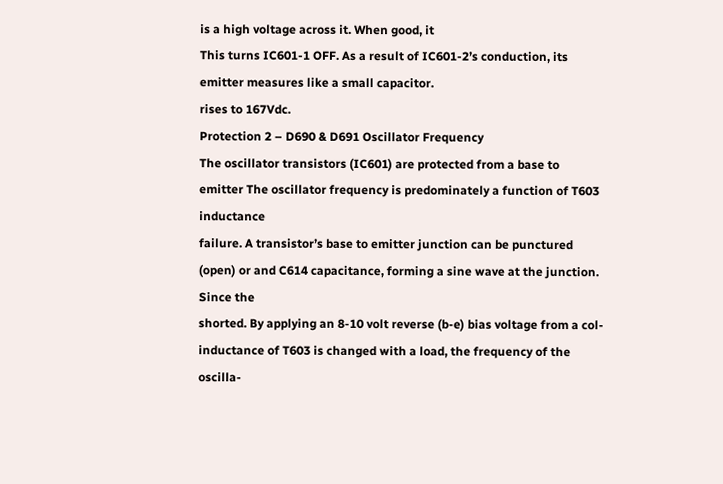is a high voltage across it. When good, it
This turns IC601-1 OFF. As a result of IC601-2’s conduction, its emitter measures like a small capacitor.
rises to 167Vdc.
Protection 2 – D690 & D691 Oscillator Frequency
The oscillator transistors (IC601) are protected from a base to emitter The oscillator frequency is predominately a function of T603 inductance
failure. A transistor’s base to emitter junction can be punctured (open) or and C614 capacitance, forming a sine wave at the junction. Since the
shorted. By applying an 8-10 volt reverse (b-e) bias voltage from a col- inductance of T603 is changed with a load, the frequency of the oscilla-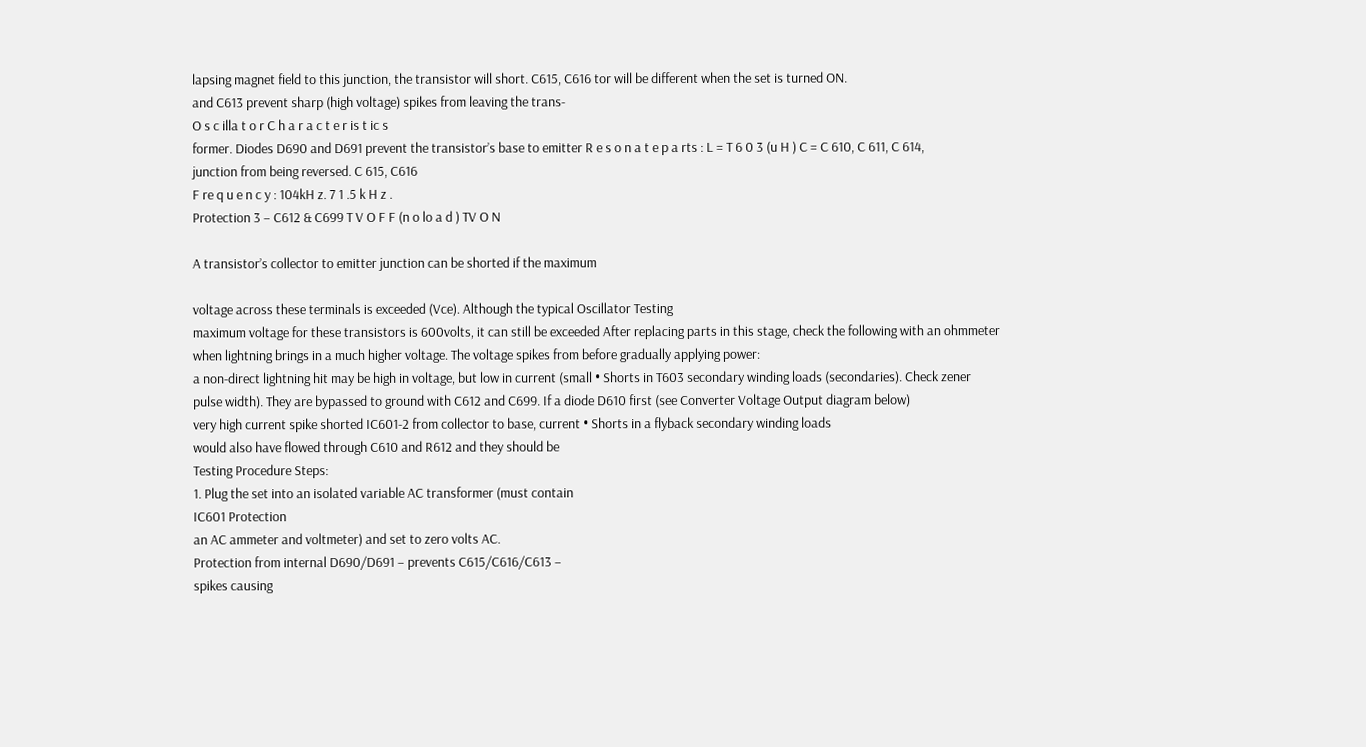lapsing magnet field to this junction, the transistor will short. C615, C616 tor will be different when the set is turned ON.
and C613 prevent sharp (high voltage) spikes from leaving the trans-
O s c illa t o r C h a r a c t e r is t ic s
former. Diodes D690 and D691 prevent the transistor’s base to emitter R e s o n a t e p a rts : L = T 6 0 3 (u H ) C = C 610, C 611, C 614,
junction from being reversed. C 615, C616
F re q u e n c y : 104kH z. 7 1 .5 k H z .
Protection 3 – C612 & C699 T V O F F (n o lo a d ) TV O N

A transistor’s collector to emitter junction can be shorted if the maximum

voltage across these terminals is exceeded (Vce). Although the typical Oscillator Testing
maximum voltage for these transistors is 600volts, it can still be exceeded After replacing parts in this stage, check the following with an ohmmeter
when lightning brings in a much higher voltage. The voltage spikes from before gradually applying power:
a non-direct lightning hit may be high in voltage, but low in current (small • Shorts in T603 secondary winding loads (secondaries). Check zener
pulse width). They are bypassed to ground with C612 and C699. If a diode D610 first (see Converter Voltage Output diagram below)
very high current spike shorted IC601-2 from collector to base, current • Shorts in a flyback secondary winding loads
would also have flowed through C610 and R612 and they should be
Testing Procedure Steps:
1. Plug the set into an isolated variable AC transformer (must contain
IC601 Protection
an AC ammeter and voltmeter) and set to zero volts AC.
Protection from internal D690/D691 – prevents C615/C616/C613 –
spikes causing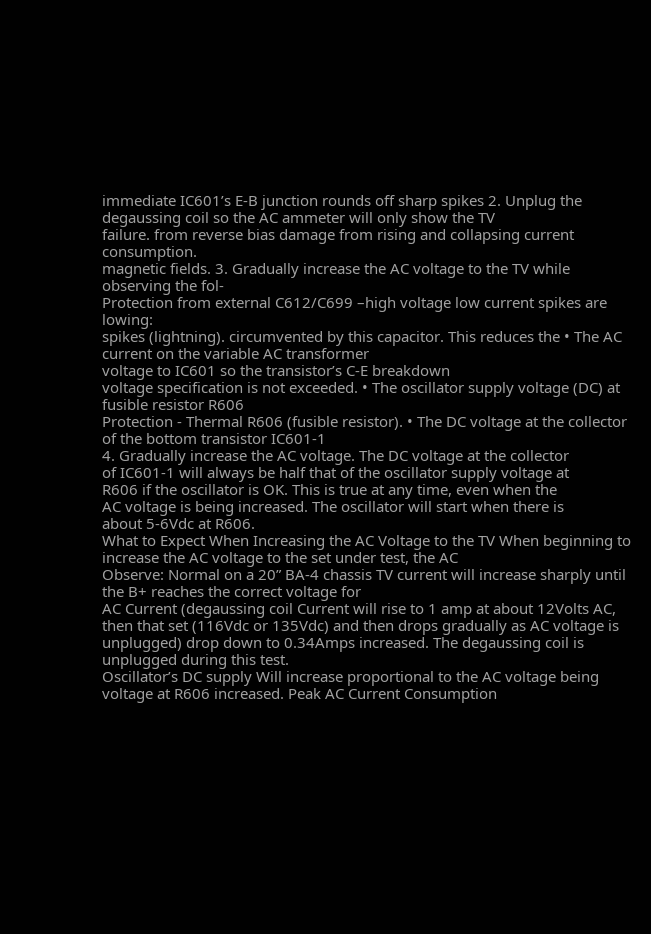immediate IC601’s E-B junction rounds off sharp spikes 2. Unplug the degaussing coil so the AC ammeter will only show the TV
failure. from reverse bias damage from rising and collapsing current consumption.
magnetic fields. 3. Gradually increase the AC voltage to the TV while observing the fol-
Protection from external C612/C699 –high voltage low current spikes are lowing:
spikes (lightning). circumvented by this capacitor. This reduces the • The AC current on the variable AC transformer
voltage to IC601 so the transistor’s C-E breakdown
voltage specification is not exceeded. • The oscillator supply voltage (DC) at fusible resistor R606
Protection - Thermal R606 (fusible resistor). • The DC voltage at the collector of the bottom transistor IC601-1
4. Gradually increase the AC voltage. The DC voltage at the collector
of IC601-1 will always be half that of the oscillator supply voltage at
R606 if the oscillator is OK. This is true at any time, even when the
AC voltage is being increased. The oscillator will start when there is
about 5-6Vdc at R606.
What to Expect When Increasing the AC Voltage to the TV When beginning to increase the AC voltage to the set under test, the AC
Observe: Normal on a 20” BA-4 chassis TV current will increase sharply until the B+ reaches the correct voltage for
AC Current (degaussing coil Current will rise to 1 amp at about 12Volts AC, then that set (116Vdc or 135Vdc) and then drops gradually as AC voltage is
unplugged) drop down to 0.34Amps increased. The degaussing coil is unplugged during this test.
Oscillator’s DC supply Will increase proportional to the AC voltage being
voltage at R606 increased. Peak AC Current Consumption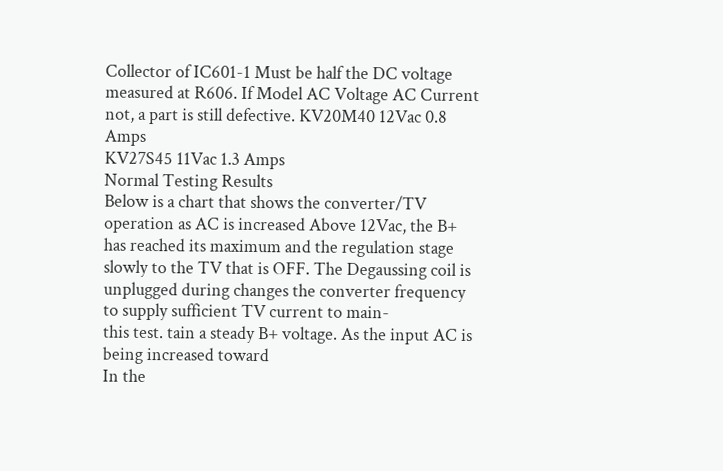Collector of IC601-1 Must be half the DC voltage measured at R606. If Model AC Voltage AC Current
not, a part is still defective. KV20M40 12Vac 0.8 Amps
KV27S45 11Vac 1.3 Amps
Normal Testing Results
Below is a chart that shows the converter/TV operation as AC is increased Above 12Vac, the B+ has reached its maximum and the regulation stage
slowly to the TV that is OFF. The Degaussing coil is unplugged during changes the converter frequency to supply sufficient TV current to main-
this test. tain a steady B+ voltage. As the input AC is being increased toward
In the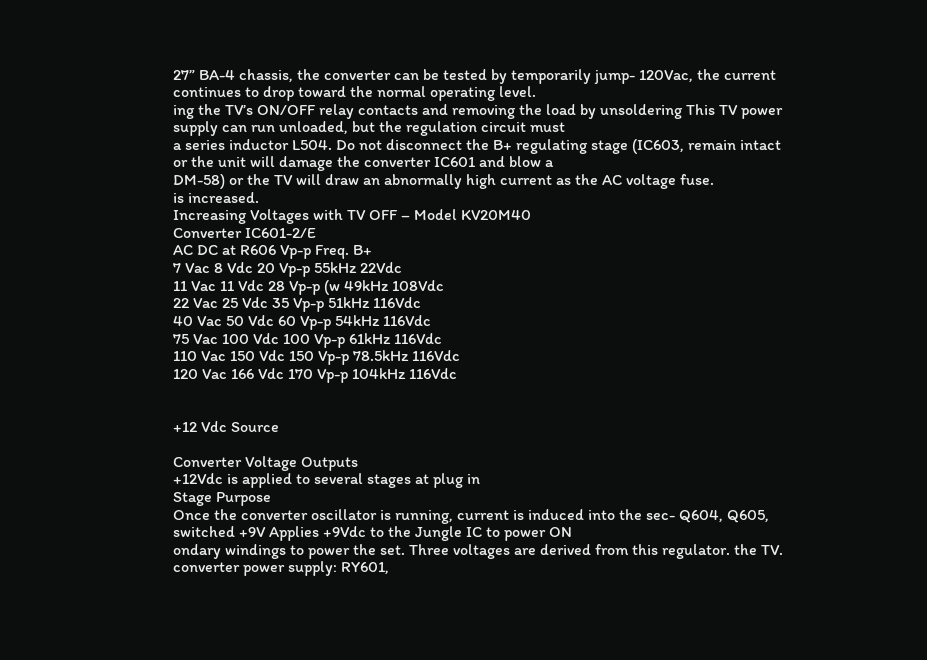27” BA-4 chassis, the converter can be tested by temporarily jump- 120Vac, the current continues to drop toward the normal operating level.
ing the TV’s ON/OFF relay contacts and removing the load by unsoldering This TV power supply can run unloaded, but the regulation circuit must
a series inductor L504. Do not disconnect the B+ regulating stage (IC603, remain intact or the unit will damage the converter IC601 and blow a
DM-58) or the TV will draw an abnormally high current as the AC voltage fuse.
is increased.
Increasing Voltages with TV OFF – Model KV20M40
Converter IC601-2/E
AC DC at R606 Vp-p Freq. B+
7 Vac 8 Vdc 20 Vp-p 55kHz 22Vdc
11 Vac 11 Vdc 28 Vp-p (w 49kHz 108Vdc
22 Vac 25 Vdc 35 Vp-p 51kHz 116Vdc
40 Vac 50 Vdc 60 Vp-p 54kHz 116Vdc
75 Vac 100 Vdc 100 Vp-p 61kHz 116Vdc
110 Vac 150 Vdc 150 Vp-p 78.5kHz 116Vdc
120 Vac 166 Vdc 170 Vp-p 104kHz 116Vdc


+12 Vdc Source

Converter Voltage Outputs
+12Vdc is applied to several stages at plug in
Stage Purpose
Once the converter oscillator is running, current is induced into the sec- Q604, Q605, switched +9V Applies +9Vdc to the Jungle IC to power ON
ondary windings to power the set. Three voltages are derived from this regulator. the TV.
converter power supply: RY601,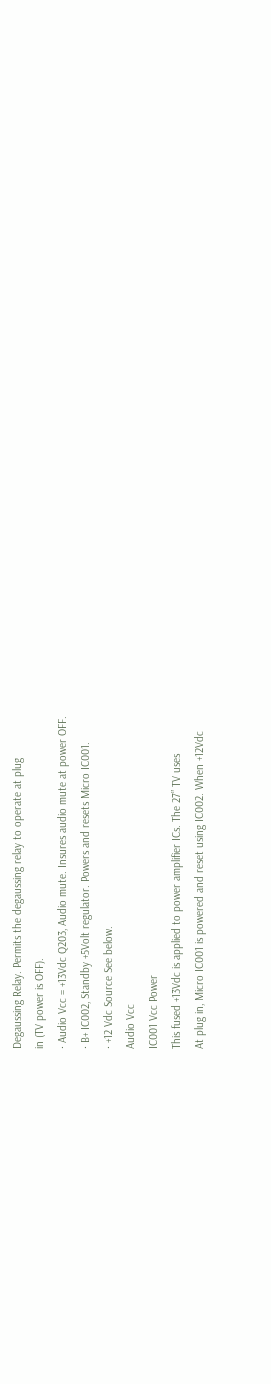Degaussing Relay. Permits the degaussing relay to operate at plug
in (TV power is OFF).
· Audio Vcc = +13Vdc Q203, Audio mute. Insures audio mute at power OFF.
· B+ IC002, Standby +5Volt regulator. Powers and resets Micro IC001.
· +12 Vdc Source See below.
Audio Vcc
IC001 Vcc Power
This fused +13Vdc is applied to power amplifier ICs. The 27” TV uses
At plug in, Micro IC001 is powered and reset using IC002. When +12Vdc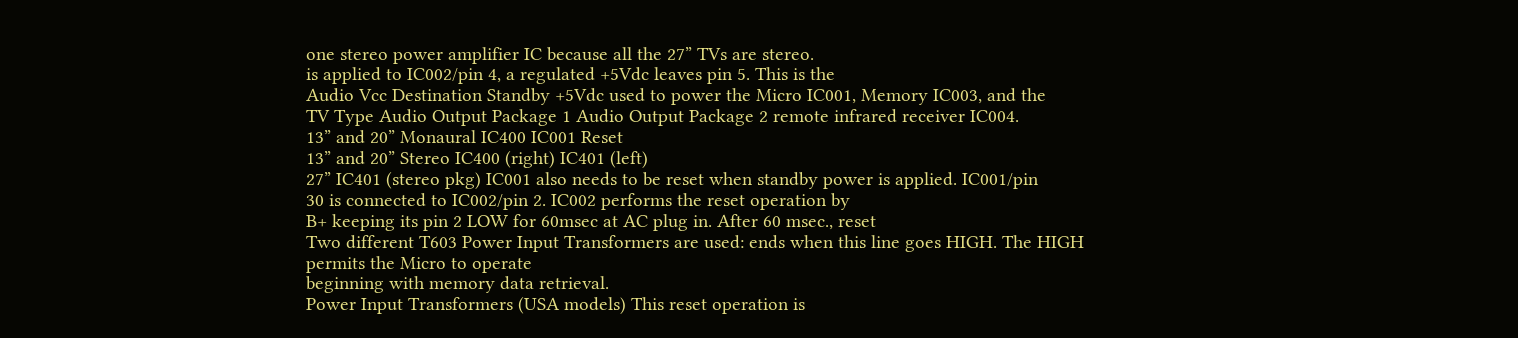one stereo power amplifier IC because all the 27” TVs are stereo.
is applied to IC002/pin 4, a regulated +5Vdc leaves pin 5. This is the
Audio Vcc Destination Standby +5Vdc used to power the Micro IC001, Memory IC003, and the
TV Type Audio Output Package 1 Audio Output Package 2 remote infrared receiver IC004.
13” and 20” Monaural IC400 IC001 Reset
13” and 20” Stereo IC400 (right) IC401 (left)
27” IC401 (stereo pkg) IC001 also needs to be reset when standby power is applied. IC001/pin
30 is connected to IC002/pin 2. IC002 performs the reset operation by
B+ keeping its pin 2 LOW for 60msec at AC plug in. After 60 msec., reset
Two different T603 Power Input Transformers are used: ends when this line goes HIGH. The HIGH permits the Micro to operate
beginning with memory data retrieval.
Power Input Transformers (USA models) This reset operation is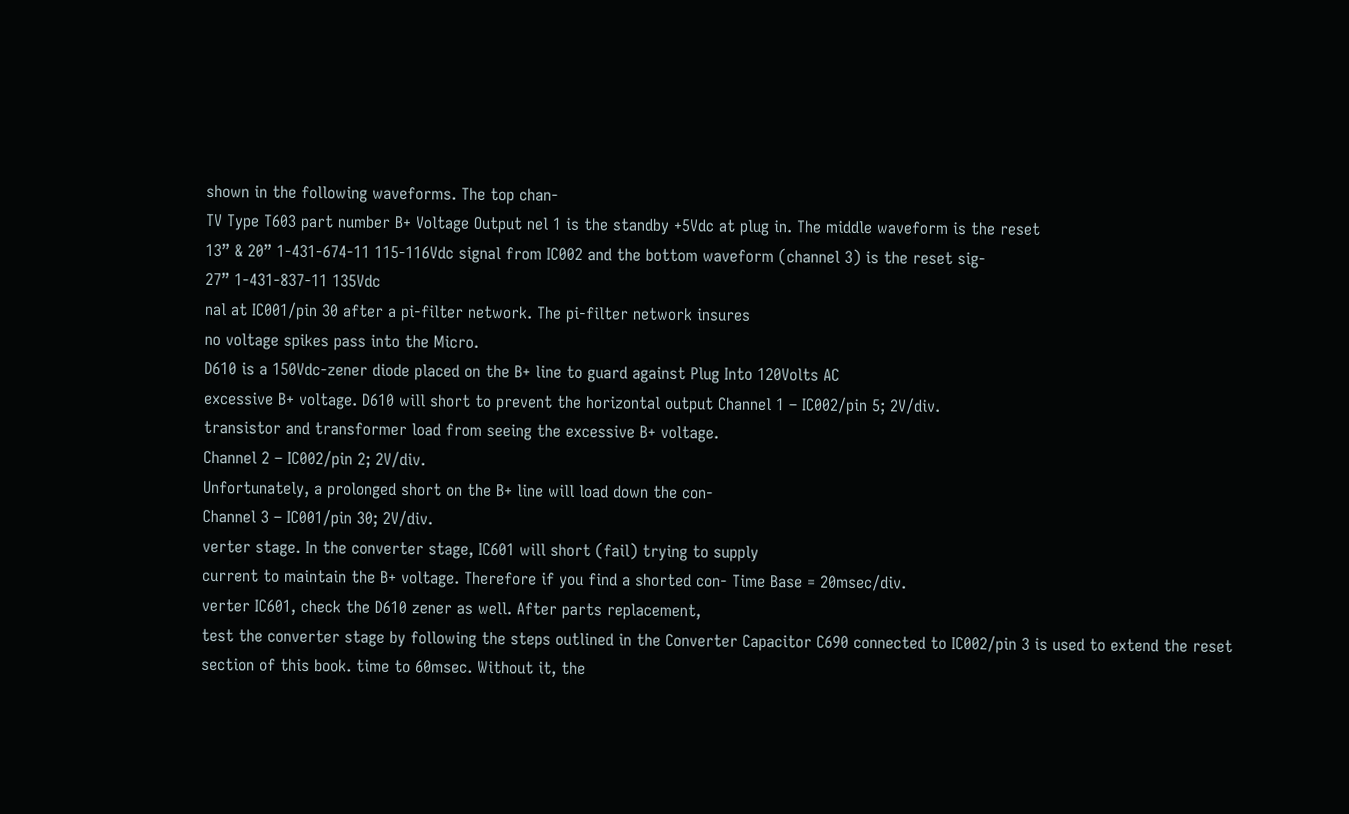shown in the following waveforms. The top chan-
TV Type T603 part number B+ Voltage Output nel 1 is the standby +5Vdc at plug in. The middle waveform is the reset
13” & 20” 1-431-674-11 115-116Vdc signal from IC002 and the bottom waveform (channel 3) is the reset sig-
27” 1-431-837-11 135Vdc
nal at IC001/pin 30 after a pi-filter network. The pi-filter network insures
no voltage spikes pass into the Micro.
D610 is a 150Vdc-zener diode placed on the B+ line to guard against Plug Into 120Volts AC
excessive B+ voltage. D610 will short to prevent the horizontal output Channel 1 – IC002/pin 5; 2V/div.
transistor and transformer load from seeing the excessive B+ voltage.
Channel 2 – IC002/pin 2; 2V/div.
Unfortunately, a prolonged short on the B+ line will load down the con-
Channel 3 – IC001/pin 30; 2V/div.
verter stage. In the converter stage, IC601 will short (fail) trying to supply
current to maintain the B+ voltage. Therefore if you find a shorted con- Time Base = 20msec/div.
verter IC601, check the D610 zener as well. After parts replacement,
test the converter stage by following the steps outlined in the Converter Capacitor C690 connected to IC002/pin 3 is used to extend the reset
section of this book. time to 60msec. Without it, the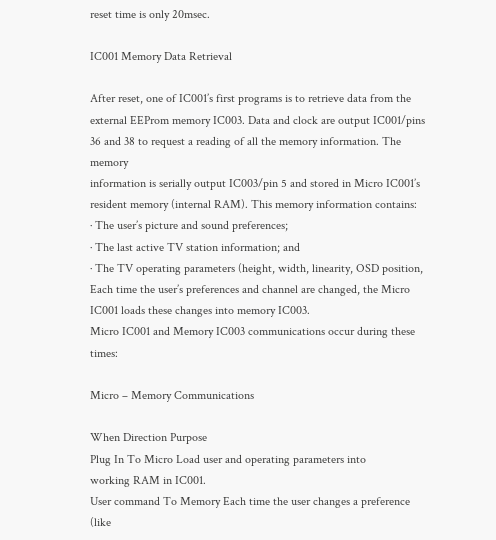reset time is only 20msec.

IC001 Memory Data Retrieval

After reset, one of IC001’s first programs is to retrieve data from the
external EEProm memory IC003. Data and clock are output IC001/pins
36 and 38 to request a reading of all the memory information. The memory
information is serially output IC003/pin 5 and stored in Micro IC001’s
resident memory (internal RAM). This memory information contains:
· The user’s picture and sound preferences;
· The last active TV station information; and
· The TV operating parameters (height, width, linearity, OSD position,
Each time the user’s preferences and channel are changed, the Micro
IC001 loads these changes into memory IC003.
Micro IC001 and Memory IC003 communications occur during these times:

Micro – Memory Communications

When Direction Purpose
Plug In To Micro Load user and operating parameters into
working RAM in IC001.
User command To Memory Each time the user changes a preference (like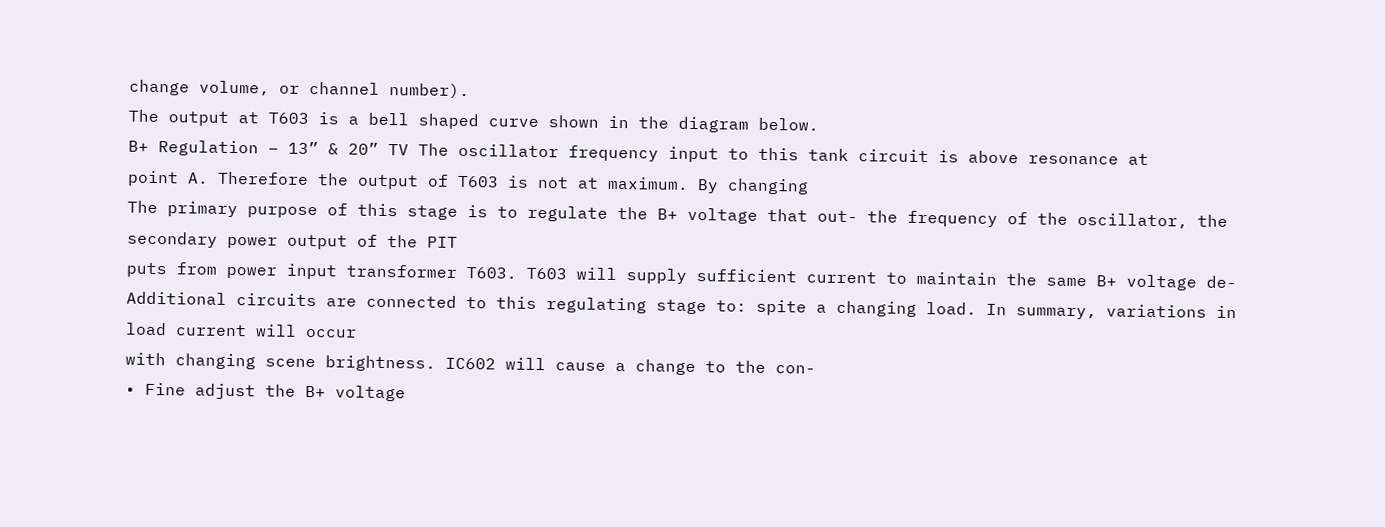change volume, or channel number).
The output at T603 is a bell shaped curve shown in the diagram below.
B+ Regulation – 13” & 20” TV The oscillator frequency input to this tank circuit is above resonance at
point A. Therefore the output of T603 is not at maximum. By changing
The primary purpose of this stage is to regulate the B+ voltage that out- the frequency of the oscillator, the secondary power output of the PIT
puts from power input transformer T603. T603 will supply sufficient current to maintain the same B+ voltage de-
Additional circuits are connected to this regulating stage to: spite a changing load. In summary, variations in load current will occur
with changing scene brightness. IC602 will cause a change to the con-
• Fine adjust the B+ voltage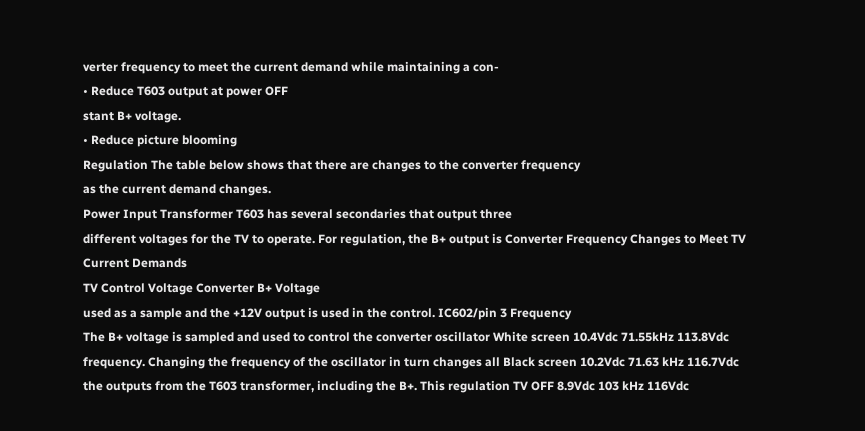verter frequency to meet the current demand while maintaining a con-
• Reduce T603 output at power OFF
stant B+ voltage.
• Reduce picture blooming
Regulation The table below shows that there are changes to the converter frequency
as the current demand changes.
Power Input Transformer T603 has several secondaries that output three
different voltages for the TV to operate. For regulation, the B+ output is Converter Frequency Changes to Meet TV Current Demands
TV Control Voltage Converter B+ Voltage
used as a sample and the +12V output is used in the control. IC602/pin 3 Frequency
The B+ voltage is sampled and used to control the converter oscillator White screen 10.4Vdc 71.55kHz 113.8Vdc
frequency. Changing the frequency of the oscillator in turn changes all Black screen 10.2Vdc 71.63 kHz 116.7Vdc
the outputs from the T603 transformer, including the B+. This regulation TV OFF 8.9Vdc 103 kHz 116Vdc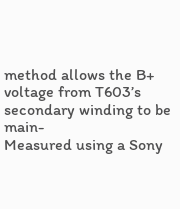method allows the B+ voltage from T603’s secondary winding to be main-
Measured using a Sony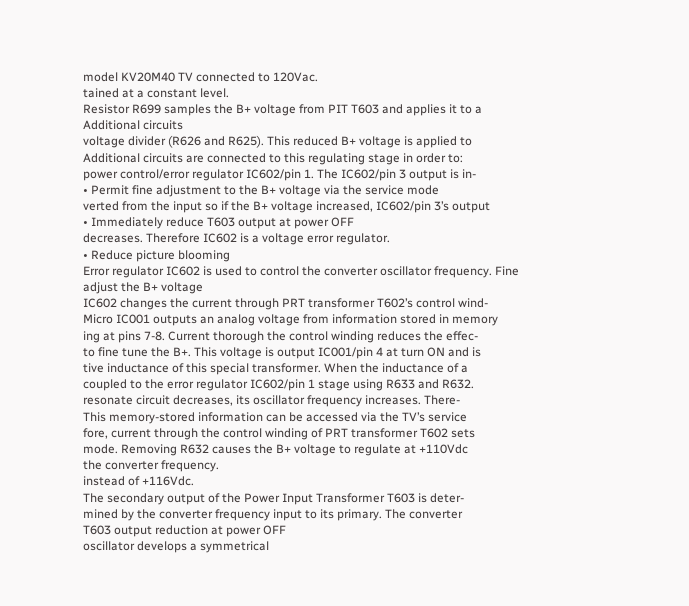model KV20M40 TV connected to 120Vac.
tained at a constant level.
Resistor R699 samples the B+ voltage from PIT T603 and applies it to a Additional circuits
voltage divider (R626 and R625). This reduced B+ voltage is applied to Additional circuits are connected to this regulating stage in order to:
power control/error regulator IC602/pin 1. The IC602/pin 3 output is in-
• Permit fine adjustment to the B+ voltage via the service mode
verted from the input so if the B+ voltage increased, IC602/pin 3’s output
• Immediately reduce T603 output at power OFF
decreases. Therefore IC602 is a voltage error regulator.
• Reduce picture blooming
Error regulator IC602 is used to control the converter oscillator frequency. Fine adjust the B+ voltage
IC602 changes the current through PRT transformer T602’s control wind-
Micro IC001 outputs an analog voltage from information stored in memory
ing at pins 7-8. Current thorough the control winding reduces the effec-
to fine tune the B+. This voltage is output IC001/pin 4 at turn ON and is
tive inductance of this special transformer. When the inductance of a
coupled to the error regulator IC602/pin 1 stage using R633 and R632.
resonate circuit decreases, its oscillator frequency increases. There-
This memory-stored information can be accessed via the TV’s service
fore, current through the control winding of PRT transformer T602 sets
mode. Removing R632 causes the B+ voltage to regulate at +110Vdc
the converter frequency.
instead of +116Vdc.
The secondary output of the Power Input Transformer T603 is deter-
mined by the converter frequency input to its primary. The converter
T603 output reduction at power OFF
oscillator develops a symmetrical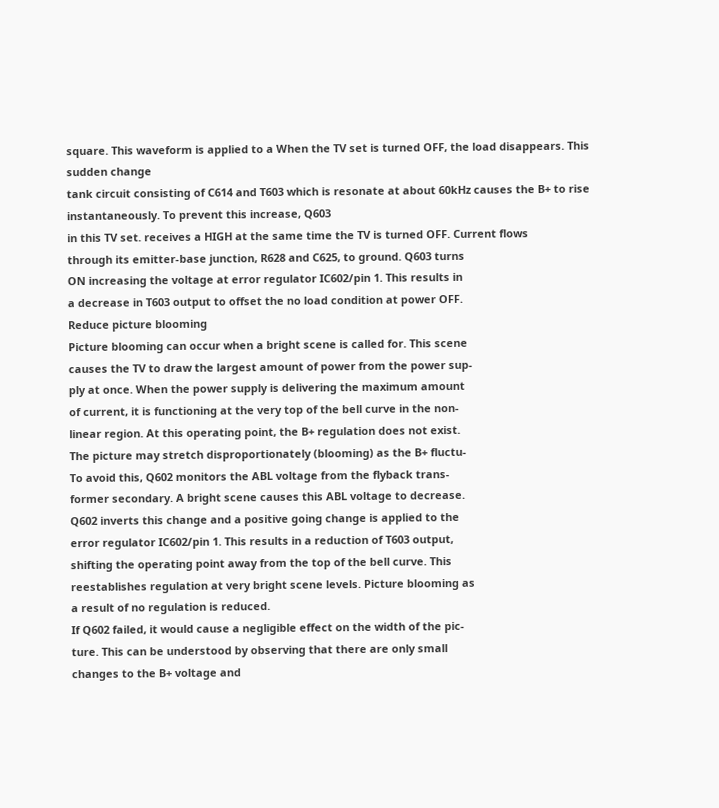square. This waveform is applied to a When the TV set is turned OFF, the load disappears. This sudden change
tank circuit consisting of C614 and T603 which is resonate at about 60kHz causes the B+ to rise instantaneously. To prevent this increase, Q603
in this TV set. receives a HIGH at the same time the TV is turned OFF. Current flows
through its emitter-base junction, R628 and C625, to ground. Q603 turns
ON increasing the voltage at error regulator IC602/pin 1. This results in
a decrease in T603 output to offset the no load condition at power OFF.
Reduce picture blooming
Picture blooming can occur when a bright scene is called for. This scene
causes the TV to draw the largest amount of power from the power sup-
ply at once. When the power supply is delivering the maximum amount
of current, it is functioning at the very top of the bell curve in the non-
linear region. At this operating point, the B+ regulation does not exist.
The picture may stretch disproportionately (blooming) as the B+ fluctu-
To avoid this, Q602 monitors the ABL voltage from the flyback trans-
former secondary. A bright scene causes this ABL voltage to decrease.
Q602 inverts this change and a positive going change is applied to the
error regulator IC602/pin 1. This results in a reduction of T603 output,
shifting the operating point away from the top of the bell curve. This
reestablishes regulation at very bright scene levels. Picture blooming as
a result of no regulation is reduced.
If Q602 failed, it would cause a negligible effect on the width of the pic-
ture. This can be understood by observing that there are only small
changes to the B+ voltage and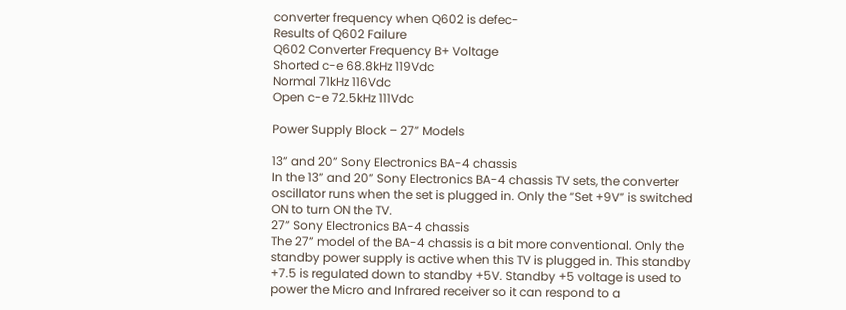converter frequency when Q602 is defec-
Results of Q602 Failure
Q602 Converter Frequency B+ Voltage
Shorted c-e 68.8kHz 119Vdc
Normal 71kHz 116Vdc
Open c-e 72.5kHz 111Vdc

Power Supply Block – 27” Models

13” and 20” Sony Electronics BA-4 chassis
In the 13” and 20” Sony Electronics BA-4 chassis TV sets, the converter
oscillator runs when the set is plugged in. Only the “Set +9V” is switched
ON to turn ON the TV.
27” Sony Electronics BA-4 chassis
The 27” model of the BA-4 chassis is a bit more conventional. Only the
standby power supply is active when this TV is plugged in. This standby
+7.5 is regulated down to standby +5V. Standby +5 voltage is used to
power the Micro and Infrared receiver so it can respond to a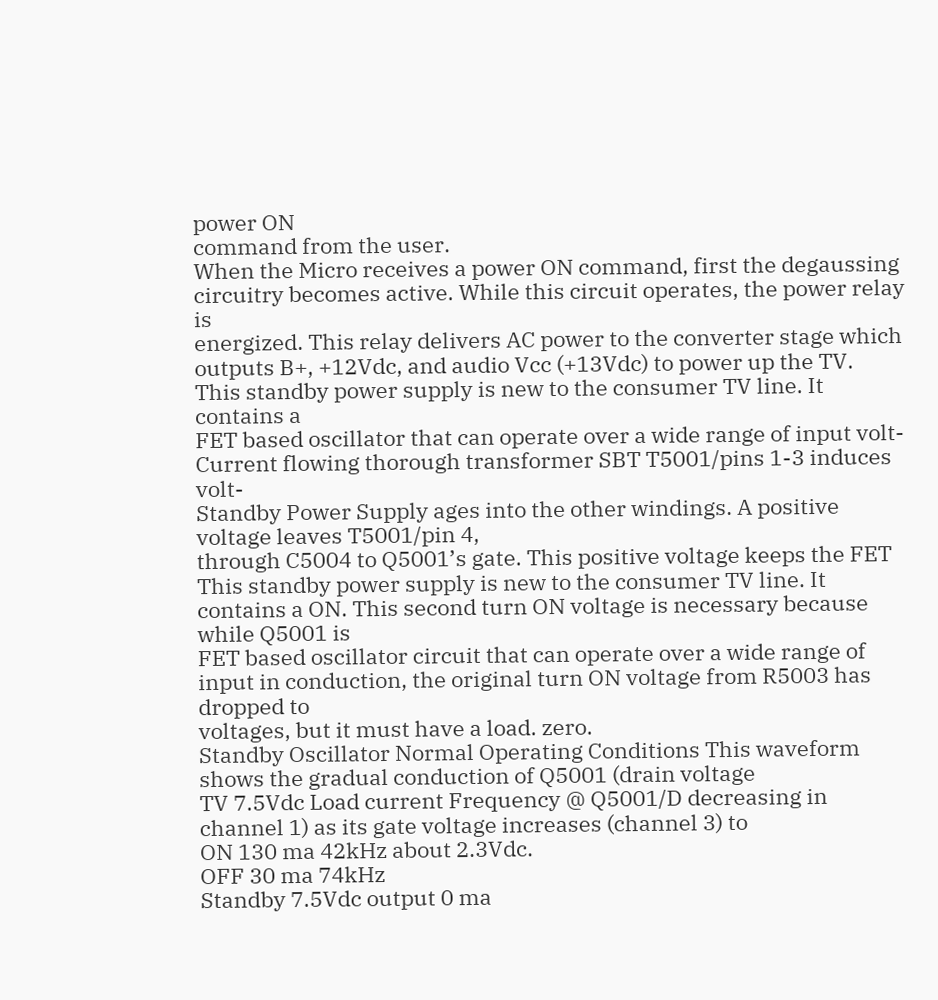power ON
command from the user.
When the Micro receives a power ON command, first the degaussing
circuitry becomes active. While this circuit operates, the power relay is
energized. This relay delivers AC power to the converter stage which
outputs B+, +12Vdc, and audio Vcc (+13Vdc) to power up the TV.
This standby power supply is new to the consumer TV line. It contains a
FET based oscillator that can operate over a wide range of input volt-
Current flowing thorough transformer SBT T5001/pins 1-3 induces volt-
Standby Power Supply ages into the other windings. A positive voltage leaves T5001/pin 4,
through C5004 to Q5001’s gate. This positive voltage keeps the FET
This standby power supply is new to the consumer TV line. It contains a ON. This second turn ON voltage is necessary because while Q5001 is
FET based oscillator circuit that can operate over a wide range of input in conduction, the original turn ON voltage from R5003 has dropped to
voltages, but it must have a load. zero.
Standby Oscillator Normal Operating Conditions This waveform shows the gradual conduction of Q5001 (drain voltage
TV 7.5Vdc Load current Frequency @ Q5001/D decreasing in channel 1) as its gate voltage increases (channel 3) to
ON 130 ma 42kHz about 2.3Vdc.
OFF 30 ma 74kHz
Standby 7.5Vdc output 0 ma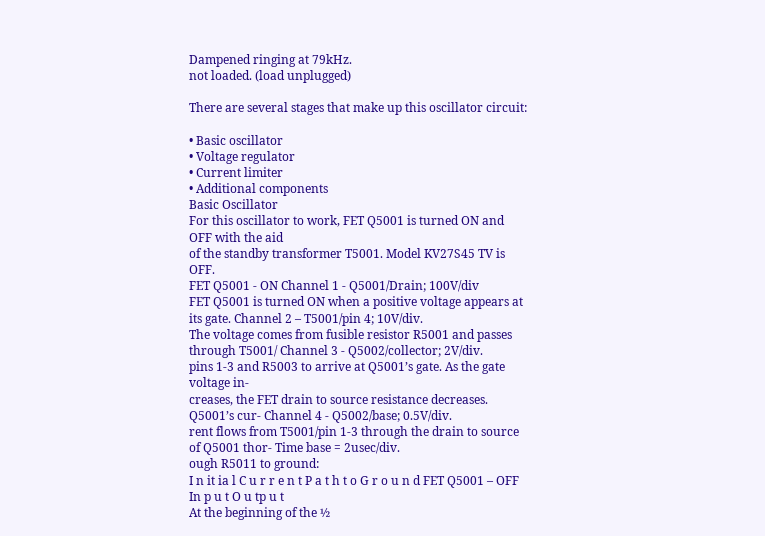Dampened ringing at 79kHz.
not loaded. (load unplugged)

There are several stages that make up this oscillator circuit:

• Basic oscillator
• Voltage regulator
• Current limiter
• Additional components
Basic Oscillator
For this oscillator to work, FET Q5001 is turned ON and OFF with the aid
of the standby transformer T5001. Model KV27S45 TV is OFF.
FET Q5001 - ON Channel 1 - Q5001/Drain; 100V/div
FET Q5001 is turned ON when a positive voltage appears at its gate. Channel 2 – T5001/pin 4; 10V/div.
The voltage comes from fusible resistor R5001 and passes through T5001/ Channel 3 - Q5002/collector; 2V/div.
pins 1-3 and R5003 to arrive at Q5001’s gate. As the gate voltage in-
creases, the FET drain to source resistance decreases. Q5001’s cur- Channel 4 - Q5002/base; 0.5V/div.
rent flows from T5001/pin 1-3 through the drain to source of Q5001 thor- Time base = 2usec/div.
ough R5011 to ground:
I n it ia l C u r r e n t P a t h t o G r o u n d FET Q5001 – OFF
In p u t O u tp u t
At the beginning of the ½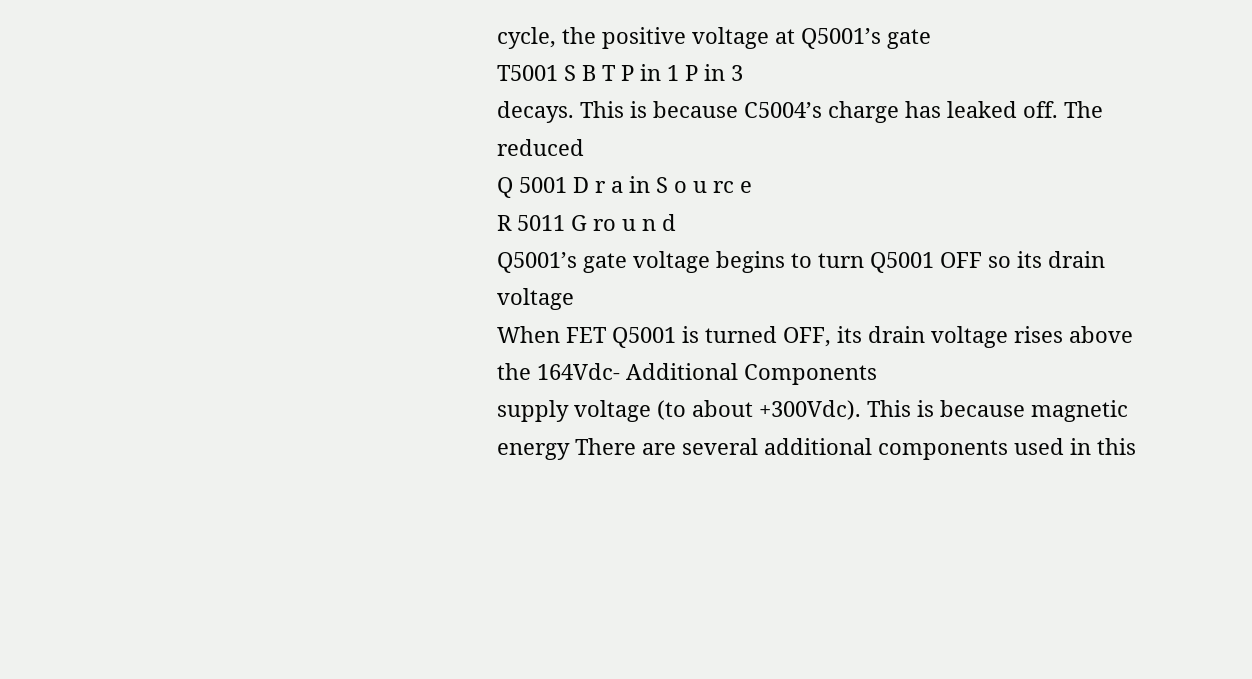cycle, the positive voltage at Q5001’s gate
T5001 S B T P in 1 P in 3
decays. This is because C5004’s charge has leaked off. The reduced
Q 5001 D r a in S o u rc e
R 5011 G ro u n d
Q5001’s gate voltage begins to turn Q5001 OFF so its drain voltage
When FET Q5001 is turned OFF, its drain voltage rises above the 164Vdc- Additional Components
supply voltage (to about +300Vdc). This is because magnetic energy There are several additional components used in this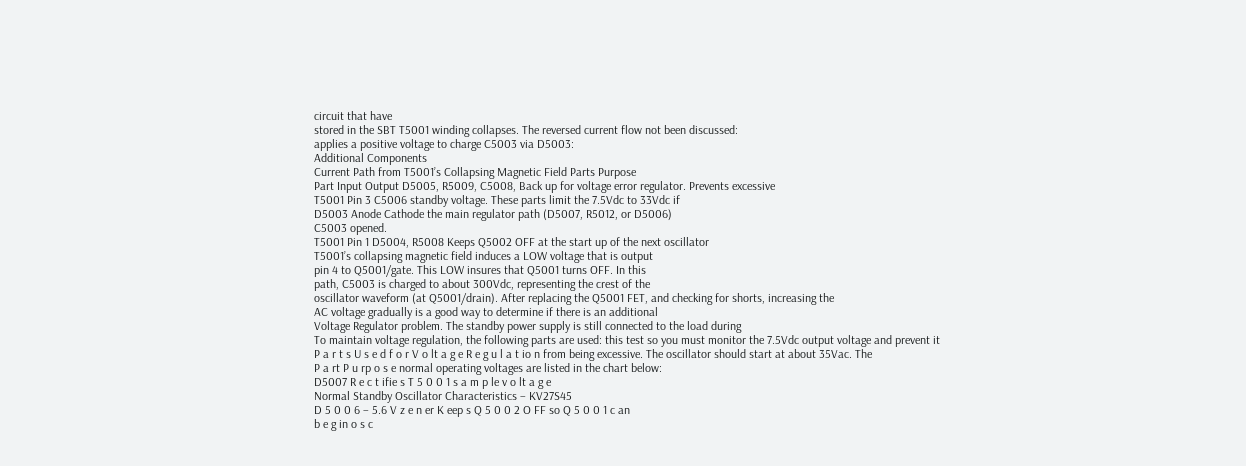circuit that have
stored in the SBT T5001 winding collapses. The reversed current flow not been discussed:
applies a positive voltage to charge C5003 via D5003:
Additional Components
Current Path from T5001’s Collapsing Magnetic Field Parts Purpose
Part Input Output D5005, R5009, C5008, Back up for voltage error regulator. Prevents excessive
T5001 Pin 3 C5006 standby voltage. These parts limit the 7.5Vdc to 33Vdc if
D5003 Anode Cathode the main regulator path (D5007, R5012, or D5006)
C5003 opened.
T5001 Pin 1 D5004, R5008 Keeps Q5002 OFF at the start up of the next oscillator
T5001’s collapsing magnetic field induces a LOW voltage that is output
pin 4 to Q5001/gate. This LOW insures that Q5001 turns OFF. In this
path, C5003 is charged to about 300Vdc, representing the crest of the
oscillator waveform (at Q5001/drain). After replacing the Q5001 FET, and checking for shorts, increasing the
AC voltage gradually is a good way to determine if there is an additional
Voltage Regulator problem. The standby power supply is still connected to the load during
To maintain voltage regulation, the following parts are used: this test so you must monitor the 7.5Vdc output voltage and prevent it
P a r t s U s e d f o r V o lt a g e R e g u l a t io n from being excessive. The oscillator should start at about 35Vac. The
P a rt P u rp o s e normal operating voltages are listed in the chart below:
D5007 R e c t ifie s T 5 0 0 1 s a m p le v o lt a g e
Normal Standby Oscillator Characteristics – KV27S45
D 5 0 0 6 – 5.6 V z e n er K eep s Q 5 0 0 2 O FF so Q 5 0 0 1 c an
b e g in o s c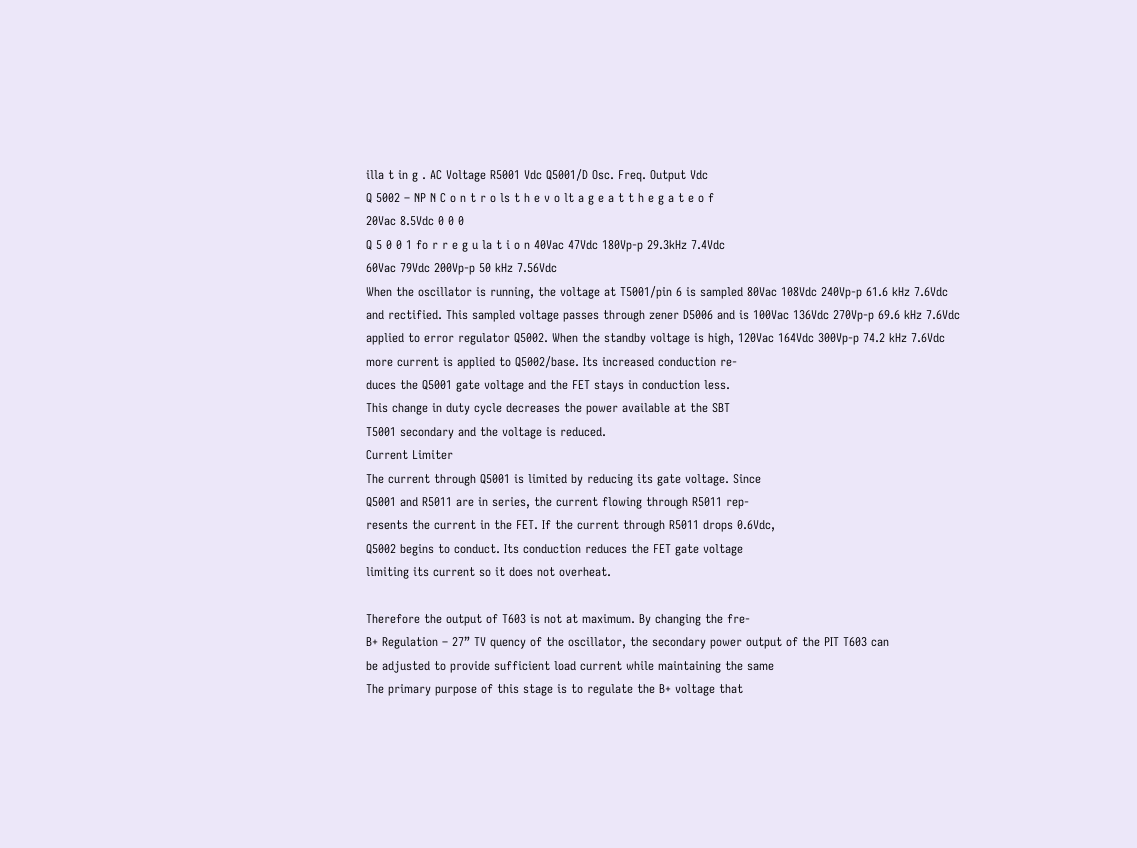illa t in g . AC Voltage R5001 Vdc Q5001/D Osc. Freq. Output Vdc
Q 5002 – NP N C o n t r o ls t h e v o lt a g e a t t h e g a t e o f
20Vac 8.5Vdc 0 0 0
Q 5 0 0 1 fo r r e g u la t i o n 40Vac 47Vdc 180Vp-p 29.3kHz 7.4Vdc
60Vac 79Vdc 200Vp-p 50 kHz 7.56Vdc
When the oscillator is running, the voltage at T5001/pin 6 is sampled 80Vac 108Vdc 240Vp-p 61.6 kHz 7.6Vdc
and rectified. This sampled voltage passes through zener D5006 and is 100Vac 136Vdc 270Vp-p 69.6 kHz 7.6Vdc
applied to error regulator Q5002. When the standby voltage is high, 120Vac 164Vdc 300Vp-p 74.2 kHz 7.6Vdc
more current is applied to Q5002/base. Its increased conduction re-
duces the Q5001 gate voltage and the FET stays in conduction less.
This change in duty cycle decreases the power available at the SBT
T5001 secondary and the voltage is reduced.
Current Limiter
The current through Q5001 is limited by reducing its gate voltage. Since
Q5001 and R5011 are in series, the current flowing through R5011 rep-
resents the current in the FET. If the current through R5011 drops 0.6Vdc,
Q5002 begins to conduct. Its conduction reduces the FET gate voltage
limiting its current so it does not overheat.

Therefore the output of T603 is not at maximum. By changing the fre-
B+ Regulation – 27” TV quency of the oscillator, the secondary power output of the PIT T603 can
be adjusted to provide sufficient load current while maintaining the same
The primary purpose of this stage is to regulate the B+ voltage that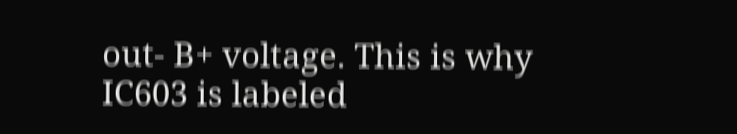out- B+ voltage. This is why IC603 is labeled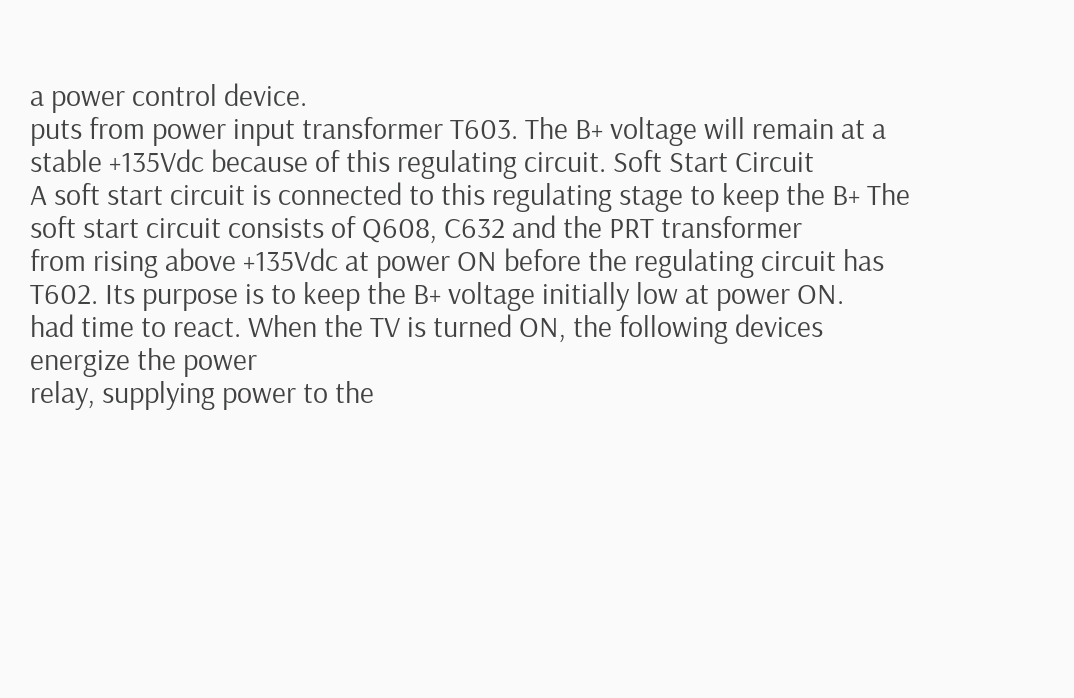a power control device.
puts from power input transformer T603. The B+ voltage will remain at a
stable +135Vdc because of this regulating circuit. Soft Start Circuit
A soft start circuit is connected to this regulating stage to keep the B+ The soft start circuit consists of Q608, C632 and the PRT transformer
from rising above +135Vdc at power ON before the regulating circuit has T602. Its purpose is to keep the B+ voltage initially low at power ON.
had time to react. When the TV is turned ON, the following devices energize the power
relay, supplying power to the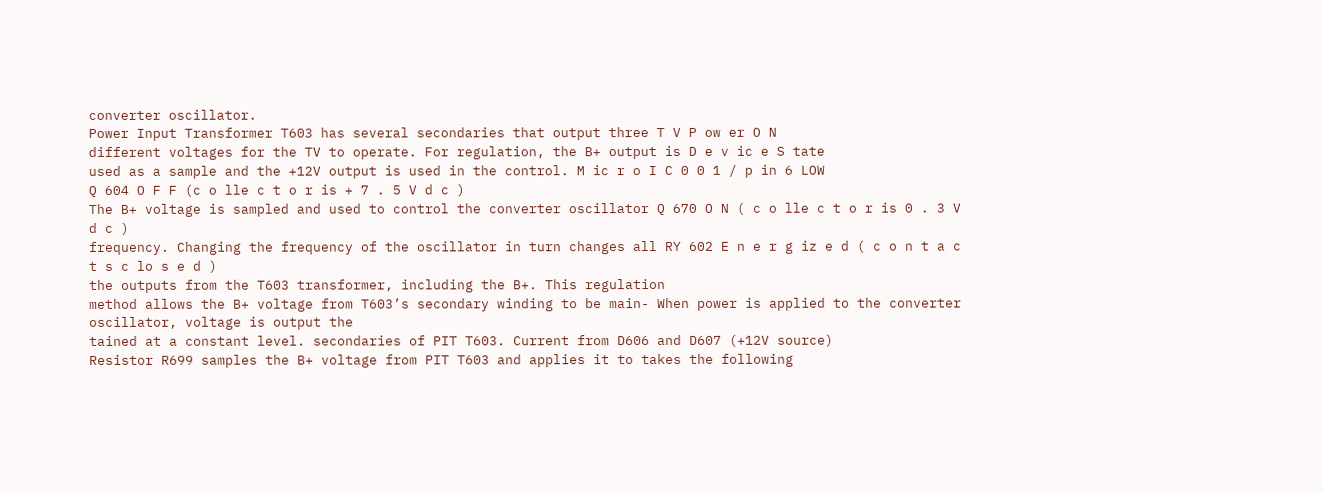converter oscillator.
Power Input Transformer T603 has several secondaries that output three T V P ow er O N
different voltages for the TV to operate. For regulation, the B+ output is D e v ic e S tate
used as a sample and the +12V output is used in the control. M ic r o I C 0 0 1 / p in 6 LOW
Q 604 O F F (c o lle c t o r is + 7 . 5 V d c )
The B+ voltage is sampled and used to control the converter oscillator Q 670 O N ( c o lle c t o r is 0 . 3 V d c )
frequency. Changing the frequency of the oscillator in turn changes all RY 602 E n e r g iz e d ( c o n t a c t s c lo s e d )
the outputs from the T603 transformer, including the B+. This regulation
method allows the B+ voltage from T603’s secondary winding to be main- When power is applied to the converter oscillator, voltage is output the
tained at a constant level. secondaries of PIT T603. Current from D606 and D607 (+12V source)
Resistor R699 samples the B+ voltage from PIT T603 and applies it to takes the following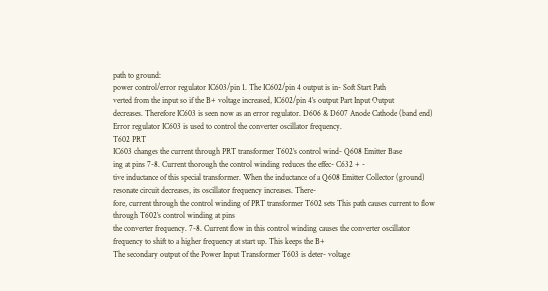path to ground:
power control/error regulator IC603/pin 1. The IC602/pin 4 output is in- Soft Start Path
verted from the input so if the B+ voltage increased, IC602/pin 4’s output Part Input Output
decreases. Therefore IC603 is seen now as an error regulator. D606 & D607 Anode Cathode (band end)
Error regulator IC603 is used to control the converter oscillator frequency.
T602 PRT
IC603 changes the current through PRT transformer T602’s control wind- Q608 Emitter Base
ing at pins 7-8. Current thorough the control winding reduces the effec- C632 + -
tive inductance of this special transformer. When the inductance of a Q608 Emitter Collector (ground)
resonate circuit decreases, its oscillator frequency increases. There-
fore, current through the control winding of PRT transformer T602 sets This path causes current to flow through T602’s control winding at pins
the converter frequency. 7-8. Current flow in this control winding causes the converter oscillator
frequency to shift to a higher frequency at start up. This keeps the B+
The secondary output of the Power Input Transformer T603 is deter- voltage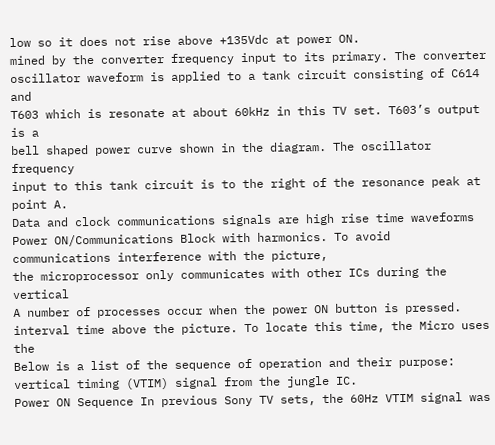low so it does not rise above +135Vdc at power ON.
mined by the converter frequency input to its primary. The converter
oscillator waveform is applied to a tank circuit consisting of C614 and
T603 which is resonate at about 60kHz in this TV set. T603’s output is a
bell shaped power curve shown in the diagram. The oscillator frequency
input to this tank circuit is to the right of the resonance peak at point A.
Data and clock communications signals are high rise time waveforms
Power ON/Communications Block with harmonics. To avoid communications interference with the picture,
the microprocessor only communicates with other ICs during the vertical
A number of processes occur when the power ON button is pressed. interval time above the picture. To locate this time, the Micro uses the
Below is a list of the sequence of operation and their purpose: vertical timing (VTIM) signal from the jungle IC.
Power ON Sequence In previous Sony TV sets, the 60Hz VTIM signal was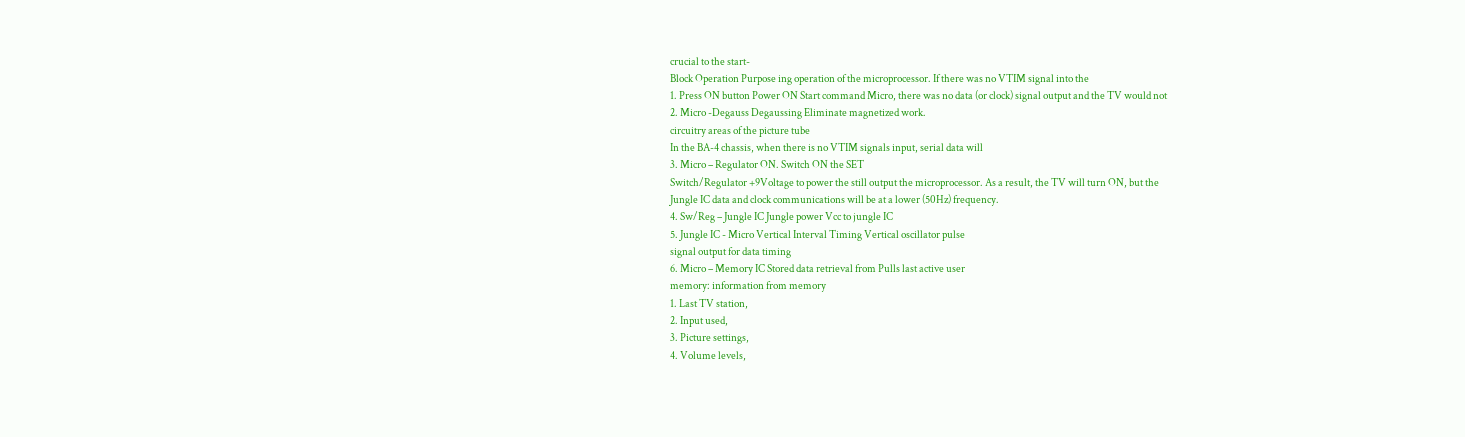crucial to the start-
Block Operation Purpose ing operation of the microprocessor. If there was no VTIM signal into the
1. Press ON button Power ON Start command Micro, there was no data (or clock) signal output and the TV would not
2. Micro -Degauss Degaussing Eliminate magnetized work.
circuitry areas of the picture tube
In the BA-4 chassis, when there is no VTIM signals input, serial data will
3. Micro – Regulator ON. Switch ON the SET
Switch/Regulator +9Voltage to power the still output the microprocessor. As a result, the TV will turn ON, but the
Jungle IC data and clock communications will be at a lower (50Hz) frequency.
4. Sw/Reg – Jungle IC Jungle power Vcc to jungle IC
5. Jungle IC - Micro Vertical Interval Timing Vertical oscillator pulse
signal output for data timing
6. Micro – Memory IC Stored data retrieval from Pulls last active user
memory: information from memory
1. Last TV station,
2. Input used,
3. Picture settings,
4. Volume levels,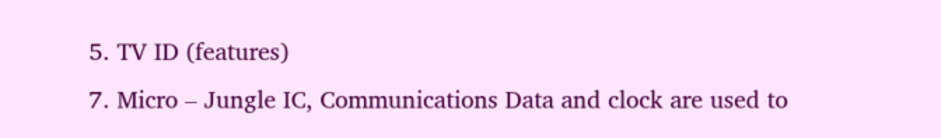5. TV ID (features)
7. Micro – Jungle IC, Communications Data and clock are used to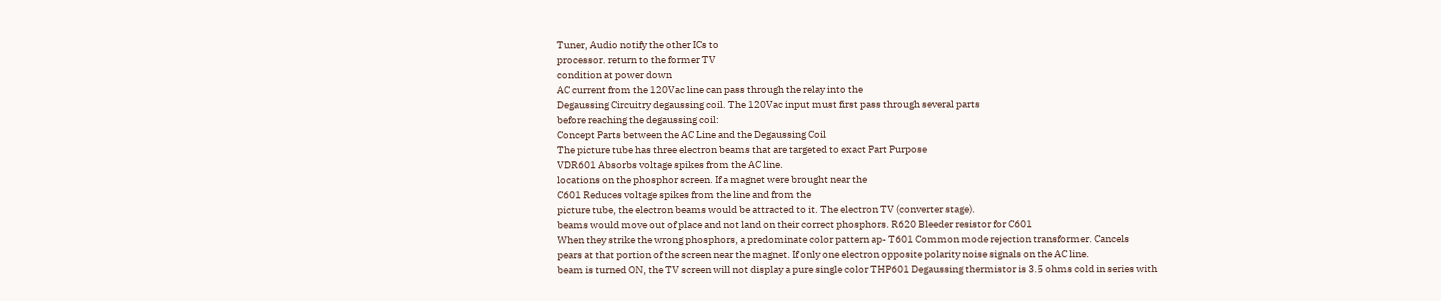Tuner, Audio notify the other ICs to
processor. return to the former TV
condition at power down
AC current from the 120Vac line can pass through the relay into the
Degaussing Circuitry degaussing coil. The 120Vac input must first pass through several parts
before reaching the degaussing coil:
Concept Parts between the AC Line and the Degaussing Coil
The picture tube has three electron beams that are targeted to exact Part Purpose
VDR601 Absorbs voltage spikes from the AC line.
locations on the phosphor screen. If a magnet were brought near the
C601 Reduces voltage spikes from the line and from the
picture tube, the electron beams would be attracted to it. The electron TV (converter stage).
beams would move out of place and not land on their correct phosphors. R620 Bleeder resistor for C601
When they strike the wrong phosphors, a predominate color pattern ap- T601 Common mode rejection transformer. Cancels
pears at that portion of the screen near the magnet. If only one electron opposite polarity noise signals on the AC line.
beam is turned ON, the TV screen will not display a pure single color THP601 Degaussing thermistor is 3.5 ohms cold in series with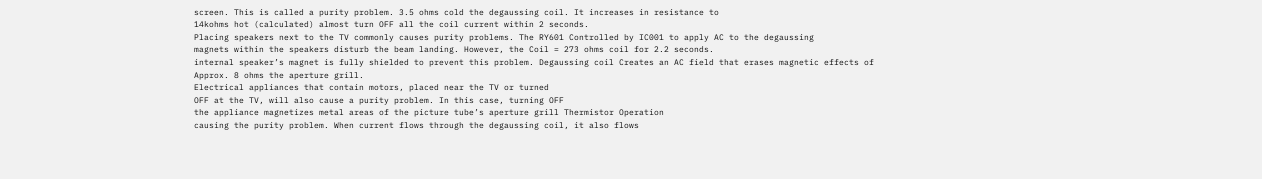screen. This is called a purity problem. 3.5 ohms cold the degaussing coil. It increases in resistance to
14kohms hot (calculated) almost turn OFF all the coil current within 2 seconds.
Placing speakers next to the TV commonly causes purity problems. The RY601 Controlled by IC001 to apply AC to the degaussing
magnets within the speakers disturb the beam landing. However, the Coil = 273 ohms coil for 2.2 seconds.
internal speaker’s magnet is fully shielded to prevent this problem. Degaussing coil Creates an AC field that erases magnetic effects of
Approx. 8 ohms the aperture grill.
Electrical appliances that contain motors, placed near the TV or turned
OFF at the TV, will also cause a purity problem. In this case, turning OFF
the appliance magnetizes metal areas of the picture tube’s aperture grill Thermistor Operation
causing the purity problem. When current flows through the degaussing coil, it also flows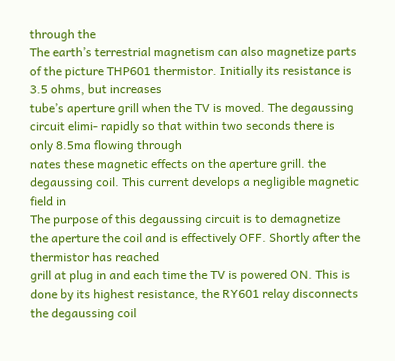through the
The earth’s terrestrial magnetism can also magnetize parts of the picture THP601 thermistor. Initially its resistance is 3.5 ohms, but increases
tube’s aperture grill when the TV is moved. The degaussing circuit elimi- rapidly so that within two seconds there is only 8.5ma flowing through
nates these magnetic effects on the aperture grill. the degaussing coil. This current develops a negligible magnetic field in
The purpose of this degaussing circuit is to demagnetize the aperture the coil and is effectively OFF. Shortly after the thermistor has reached
grill at plug in and each time the TV is powered ON. This is done by its highest resistance, the RY601 relay disconnects the degaussing coil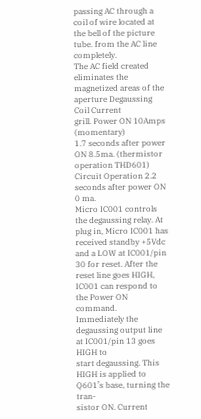passing AC through a coil of wire located at the bell of the picture tube. from the AC line completely.
The AC field created eliminates the magnetized areas of the aperture Degaussing Coil Current
grill. Power ON 10Amps (momentary)
1.7 seconds after power ON 8.5ma. (thermistor operation THD601)
Circuit Operation 2.2 seconds after power ON 0 ma.
Micro IC001 controls the degaussing relay. At plug in, Micro IC001 has
received standby +5Vdc and a LOW at IC001/pin 30 for reset. After the
reset line goes HIGH, IC001 can respond to the Power ON command.
Immediately the degaussing output line at IC001/pin 13 goes HIGH to
start degaussing. This HIGH is applied to Q601’s base, turning the tran-
sistor ON. Current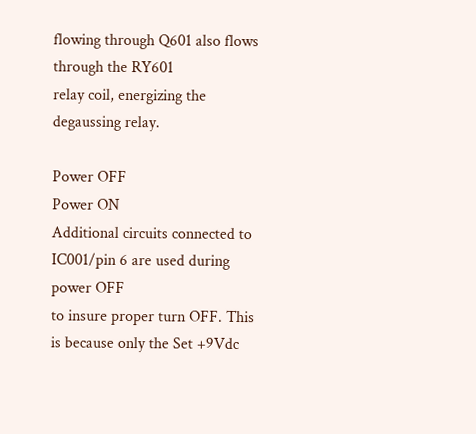flowing through Q601 also flows through the RY601
relay coil, energizing the degaussing relay.

Power OFF
Power ON
Additional circuits connected to IC001/pin 6 are used during power OFF
to insure proper turn OFF. This is because only the Set +9Vdc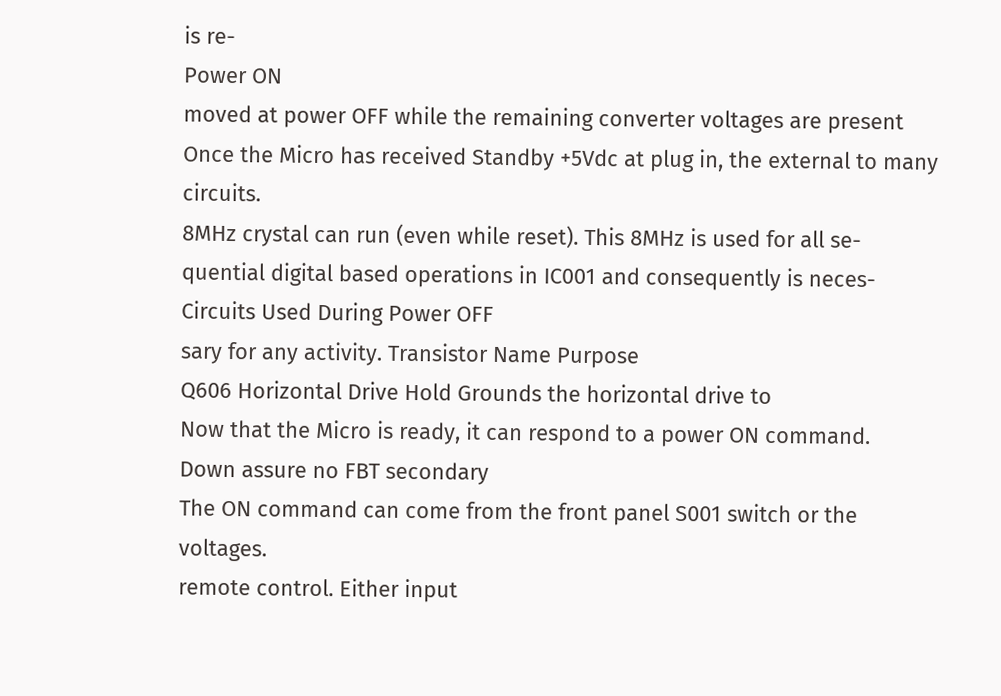is re-
Power ON
moved at power OFF while the remaining converter voltages are present
Once the Micro has received Standby +5Vdc at plug in, the external to many circuits.
8MHz crystal can run (even while reset). This 8MHz is used for all se-
quential digital based operations in IC001 and consequently is neces- Circuits Used During Power OFF
sary for any activity. Transistor Name Purpose
Q606 Horizontal Drive Hold Grounds the horizontal drive to
Now that the Micro is ready, it can respond to a power ON command.
Down assure no FBT secondary
The ON command can come from the front panel S001 switch or the voltages.
remote control. Either input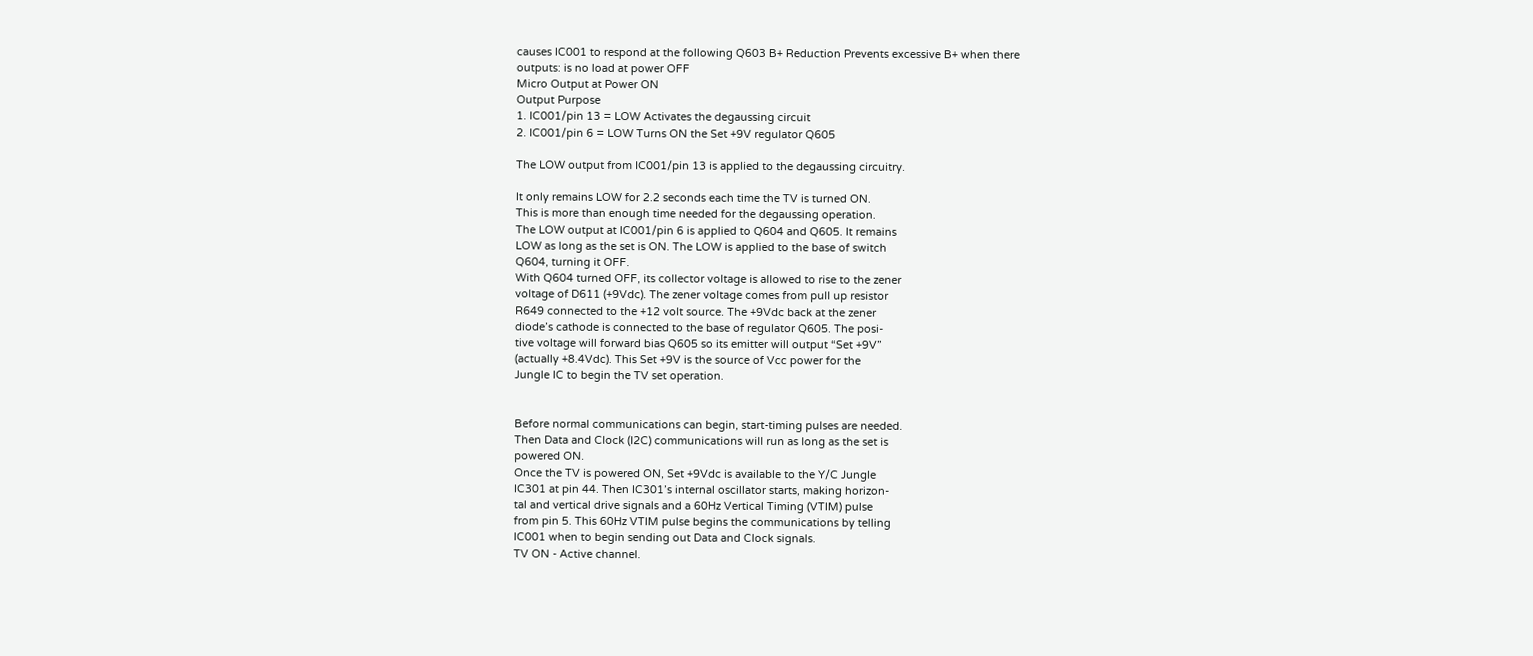causes IC001 to respond at the following Q603 B+ Reduction Prevents excessive B+ when there
outputs: is no load at power OFF
Micro Output at Power ON
Output Purpose
1. IC001/pin 13 = LOW Activates the degaussing circuit
2. IC001/pin 6 = LOW Turns ON the Set +9V regulator Q605

The LOW output from IC001/pin 13 is applied to the degaussing circuitry.

It only remains LOW for 2.2 seconds each time the TV is turned ON.
This is more than enough time needed for the degaussing operation.
The LOW output at IC001/pin 6 is applied to Q604 and Q605. It remains
LOW as long as the set is ON. The LOW is applied to the base of switch
Q604, turning it OFF.
With Q604 turned OFF, its collector voltage is allowed to rise to the zener
voltage of D611 (+9Vdc). The zener voltage comes from pull up resistor
R649 connected to the +12 volt source. The +9Vdc back at the zener
diode’s cathode is connected to the base of regulator Q605. The posi-
tive voltage will forward bias Q605 so its emitter will output “Set +9V”
(actually +8.4Vdc). This Set +9V is the source of Vcc power for the
Jungle IC to begin the TV set operation.


Before normal communications can begin, start-timing pulses are needed.
Then Data and Clock (I2C) communications will run as long as the set is
powered ON.
Once the TV is powered ON, Set +9Vdc is available to the Y/C Jungle
IC301 at pin 44. Then IC301’s internal oscillator starts, making horizon-
tal and vertical drive signals and a 60Hz Vertical Timing (VTIM) pulse
from pin 5. This 60Hz VTIM pulse begins the communications by telling
IC001 when to begin sending out Data and Clock signals.
TV ON - Active channel.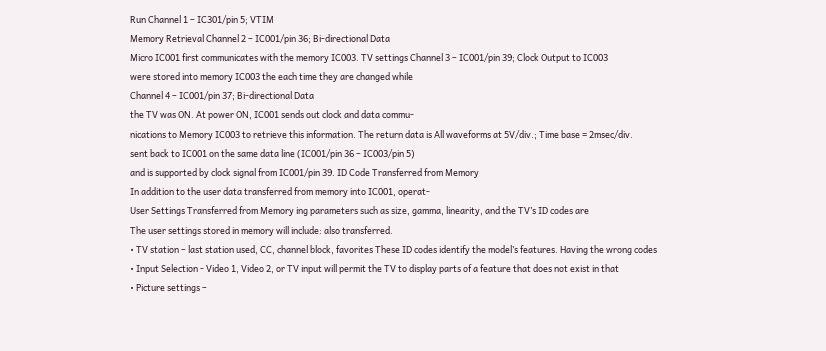Run Channel 1 – IC301/pin 5; VTIM
Memory Retrieval Channel 2 – IC001/pin 36; Bi-directional Data
Micro IC001 first communicates with the memory IC003. TV settings Channel 3 – IC001/pin 39; Clock Output to IC003
were stored into memory IC003 the each time they are changed while
Channel 4 – IC001/pin 37; Bi-directional Data
the TV was ON. At power ON, IC001 sends out clock and data commu-
nications to Memory IC003 to retrieve this information. The return data is All waveforms at 5V/div.; Time base = 2msec/div.
sent back to IC001 on the same data line (IC001/pin 36 – IC003/pin 5)
and is supported by clock signal from IC001/pin 39. ID Code Transferred from Memory
In addition to the user data transferred from memory into IC001, operat-
User Settings Transferred from Memory ing parameters such as size, gamma, linearity, and the TV’s ID codes are
The user settings stored in memory will include: also transferred.
• TV station – last station used, CC, channel block, favorites These ID codes identify the model’s features. Having the wrong codes
• Input Selection - Video 1, Video 2, or TV input will permit the TV to display parts of a feature that does not exist in that
• Picture settings –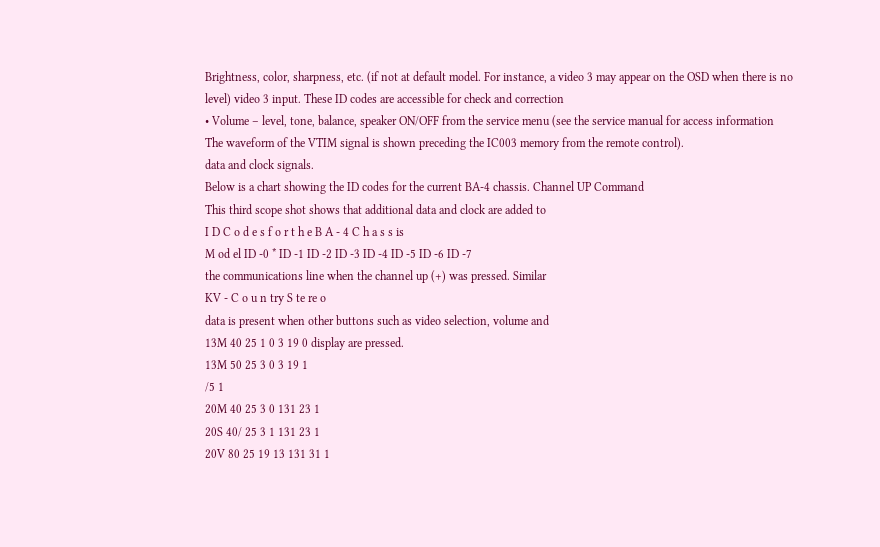Brightness, color, sharpness, etc. (if not at default model. For instance, a video 3 may appear on the OSD when there is no
level) video 3 input. These ID codes are accessible for check and correction
• Volume – level, tone, balance, speaker ON/OFF from the service menu (see the service manual for access information
The waveform of the VTIM signal is shown preceding the IC003 memory from the remote control).
data and clock signals.
Below is a chart showing the ID codes for the current BA-4 chassis. Channel UP Command
This third scope shot shows that additional data and clock are added to
I D C o d e s f o r t h e B A - 4 C h a s s is
M od el ID -0 * ID -1 ID -2 ID -3 ID -4 ID -5 ID -6 ID -7
the communications line when the channel up (+) was pressed. Similar
KV - C o u n try S te re o
data is present when other buttons such as video selection, volume and
13M 40 25 1 0 3 19 0 display are pressed.
13M 50 25 3 0 3 19 1
/5 1
20M 40 25 3 0 131 23 1
20S 40/ 25 3 1 131 23 1
20V 80 25 19 13 131 31 1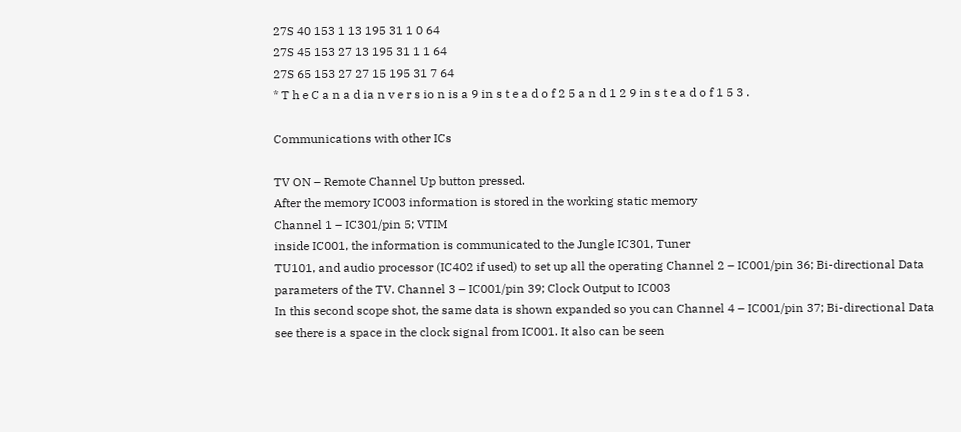27S 40 153 1 13 195 31 1 0 64
27S 45 153 27 13 195 31 1 1 64
27S 65 153 27 27 15 195 31 7 64
* T h e C a n a d ia n v e r s io n is a 9 in s t e a d o f 2 5 a n d 1 2 9 in s t e a d o f 1 5 3 .

Communications with other ICs

TV ON – Remote Channel Up button pressed.
After the memory IC003 information is stored in the working static memory
Channel 1 – IC301/pin 5; VTIM
inside IC001, the information is communicated to the Jungle IC301, Tuner
TU101, and audio processor (IC402 if used) to set up all the operating Channel 2 – IC001/pin 36; Bi-directional Data
parameters of the TV. Channel 3 – IC001/pin 39; Clock Output to IC003
In this second scope shot, the same data is shown expanded so you can Channel 4 – IC001/pin 37; Bi-directional Data
see there is a space in the clock signal from IC001. It also can be seen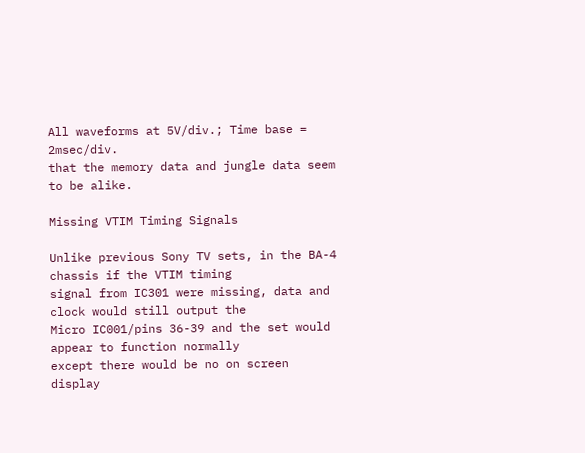All waveforms at 5V/div.; Time base = 2msec/div.
that the memory data and jungle data seem to be alike.

Missing VTIM Timing Signals

Unlike previous Sony TV sets, in the BA-4 chassis if the VTIM timing
signal from IC301 were missing, data and clock would still output the
Micro IC001/pins 36-39 and the set would appear to function normally
except there would be no on screen display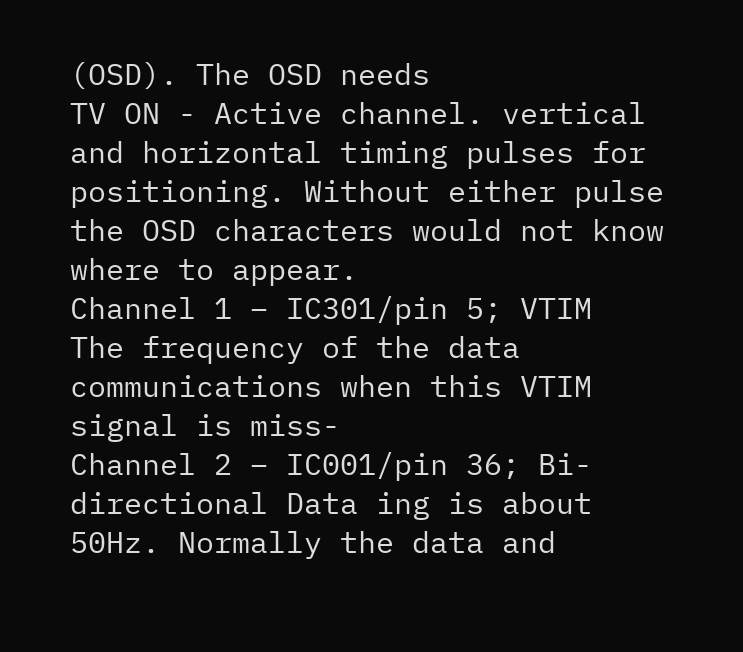(OSD). The OSD needs
TV ON - Active channel. vertical and horizontal timing pulses for positioning. Without either pulse
the OSD characters would not know where to appear.
Channel 1 – IC301/pin 5; VTIM
The frequency of the data communications when this VTIM signal is miss-
Channel 2 – IC001/pin 36; Bi-directional Data ing is about 50Hz. Normally the data and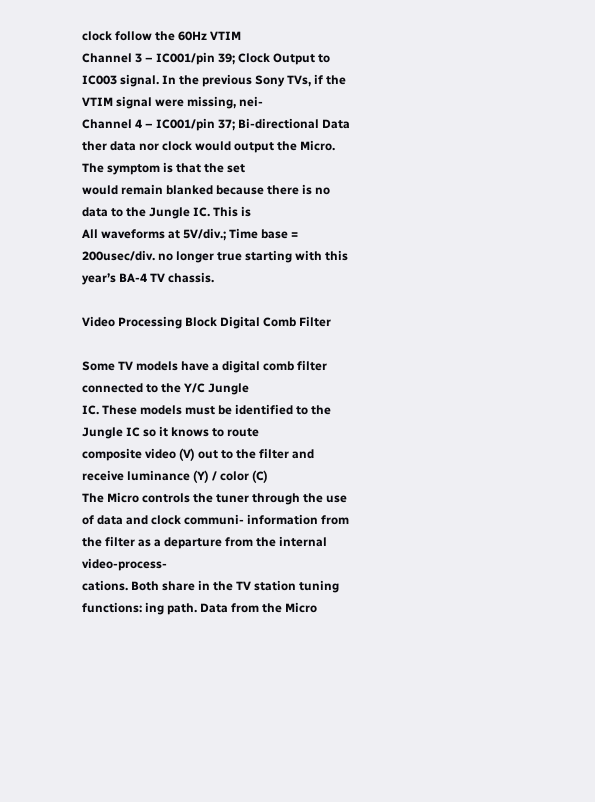clock follow the 60Hz VTIM
Channel 3 – IC001/pin 39; Clock Output to IC003 signal. In the previous Sony TVs, if the VTIM signal were missing, nei-
Channel 4 – IC001/pin 37; Bi-directional Data ther data nor clock would output the Micro. The symptom is that the set
would remain blanked because there is no data to the Jungle IC. This is
All waveforms at 5V/div.; Time base = 200usec/div. no longer true starting with this year’s BA-4 TV chassis.

Video Processing Block Digital Comb Filter

Some TV models have a digital comb filter connected to the Y/C Jungle
IC. These models must be identified to the Jungle IC so it knows to route
composite video (V) out to the filter and receive luminance (Y) / color (C)
The Micro controls the tuner through the use of data and clock communi- information from the filter as a departure from the internal video-process-
cations. Both share in the TV station tuning functions: ing path. Data from the Micro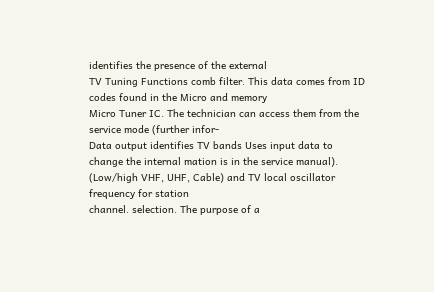identifies the presence of the external
TV Tuning Functions comb filter. This data comes from ID codes found in the Micro and memory
Micro Tuner IC. The technician can access them from the service mode (further infor-
Data output identifies TV bands Uses input data to change the internal mation is in the service manual).
(Low/high VHF, UHF, Cable) and TV local oscillator frequency for station
channel. selection. The purpose of a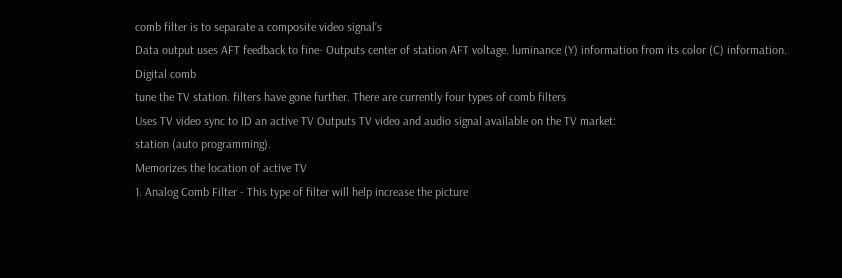comb filter is to separate a composite video signal’s
Data output uses AFT feedback to fine- Outputs center of station AFT voltage. luminance (Y) information from its color (C) information. Digital comb
tune the TV station. filters have gone further. There are currently four types of comb filters
Uses TV video sync to ID an active TV Outputs TV video and audio signal available on the TV market:
station (auto programming).
Memorizes the location of active TV
1. Analog Comb Filter - This type of filter will help increase the picture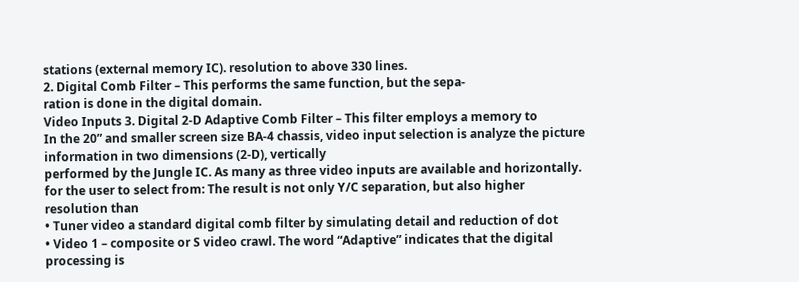stations (external memory IC). resolution to above 330 lines.
2. Digital Comb Filter – This performs the same function, but the sepa-
ration is done in the digital domain.
Video Inputs 3. Digital 2-D Adaptive Comb Filter – This filter employs a memory to
In the 20” and smaller screen size BA-4 chassis, video input selection is analyze the picture information in two dimensions (2-D), vertically
performed by the Jungle IC. As many as three video inputs are available and horizontally.
for the user to select from: The result is not only Y/C separation, but also higher resolution than
• Tuner video a standard digital comb filter by simulating detail and reduction of dot
• Video 1 – composite or S video crawl. The word “Adaptive” indicates that the digital processing is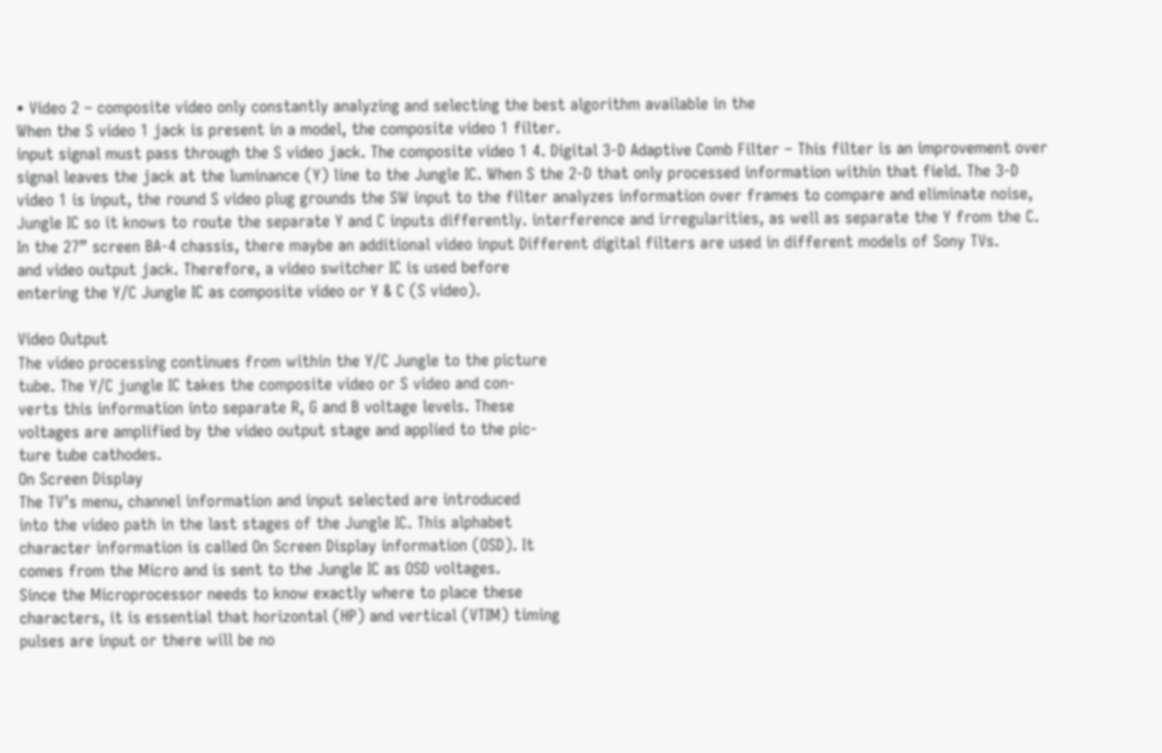• Video 2 – composite video only constantly analyzing and selecting the best algorithm available in the
When the S video 1 jack is present in a model, the composite video 1 filter.
input signal must pass through the S video jack. The composite video 1 4. Digital 3-D Adaptive Comb Filter – This filter is an improvement over
signal leaves the jack at the luminance (Y) line to the Jungle IC. When S the 2-D that only processed information within that field. The 3-D
video 1 is input, the round S video plug grounds the SW input to the filter analyzes information over frames to compare and eliminate noise,
Jungle IC so it knows to route the separate Y and C inputs differently. interference and irregularities, as well as separate the Y from the C.
In the 27” screen BA-4 chassis, there maybe an additional video input Different digital filters are used in different models of Sony TVs.
and video output jack. Therefore, a video switcher IC is used before
entering the Y/C Jungle IC as composite video or Y & C (S video).

Video Output
The video processing continues from within the Y/C Jungle to the picture
tube. The Y/C jungle IC takes the composite video or S video and con-
verts this information into separate R, G and B voltage levels. These
voltages are amplified by the video output stage and applied to the pic-
ture tube cathodes.
On Screen Display
The TV’s menu, channel information and input selected are introduced
into the video path in the last stages of the Jungle IC. This alphabet
character information is called On Screen Display information (OSD). It
comes from the Micro and is sent to the Jungle IC as OSD voltages.
Since the Microprocessor needs to know exactly where to place these
characters, it is essential that horizontal (HP) and vertical (VTIM) timing
pulses are input or there will be no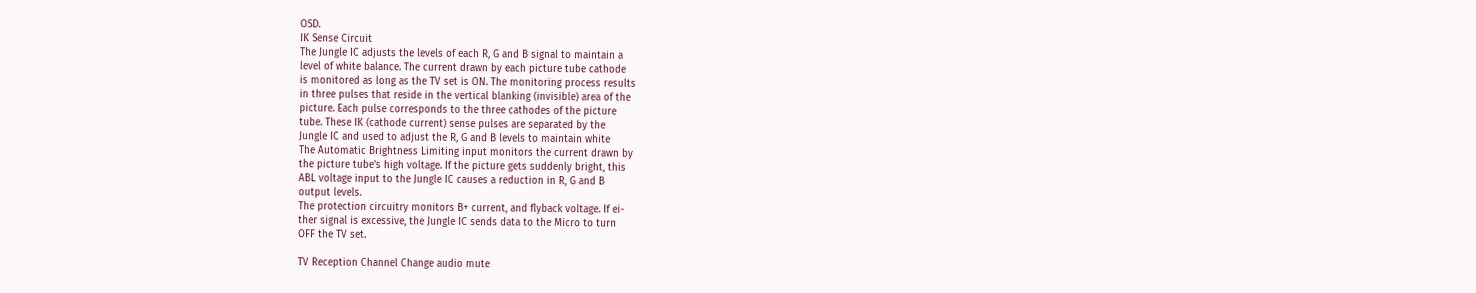OSD.
IK Sense Circuit
The Jungle IC adjusts the levels of each R, G and B signal to maintain a
level of white balance. The current drawn by each picture tube cathode
is monitored as long as the TV set is ON. The monitoring process results
in three pulses that reside in the vertical blanking (invisible) area of the
picture. Each pulse corresponds to the three cathodes of the picture
tube. These IK (cathode current) sense pulses are separated by the
Jungle IC and used to adjust the R, G and B levels to maintain white
The Automatic Brightness Limiting input monitors the current drawn by
the picture tube’s high voltage. If the picture gets suddenly bright, this
ABL voltage input to the Jungle IC causes a reduction in R, G and B
output levels.
The protection circuitry monitors B+ current, and flyback voltage. If ei-
ther signal is excessive, the Jungle IC sends data to the Micro to turn
OFF the TV set.

TV Reception Channel Change audio mute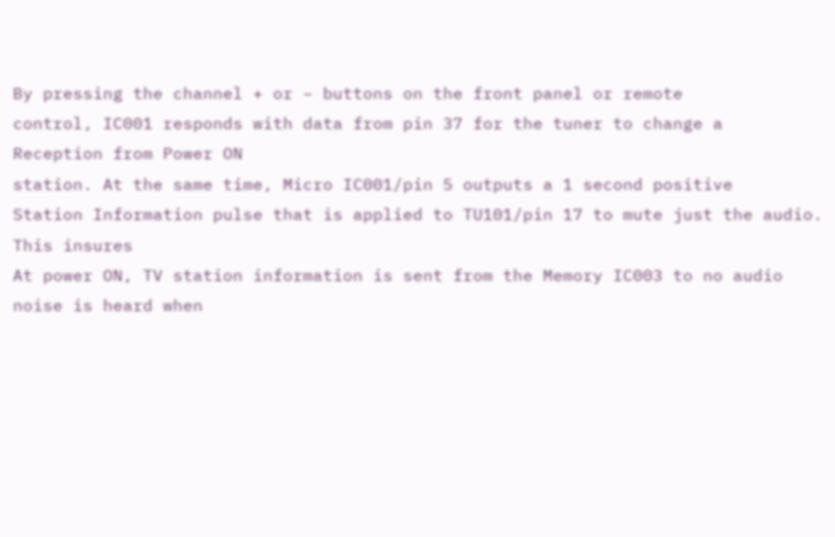By pressing the channel + or – buttons on the front panel or remote
control, IC001 responds with data from pin 37 for the tuner to change a
Reception from Power ON
station. At the same time, Micro IC001/pin 5 outputs a 1 second positive
Station Information pulse that is applied to TU101/pin 17 to mute just the audio. This insures
At power ON, TV station information is sent from the Memory IC003 to no audio noise is heard when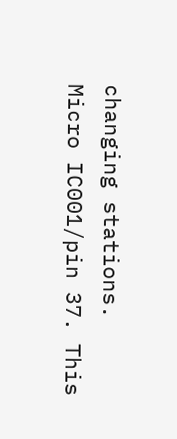changing stations.
Micro IC001/pin 37. This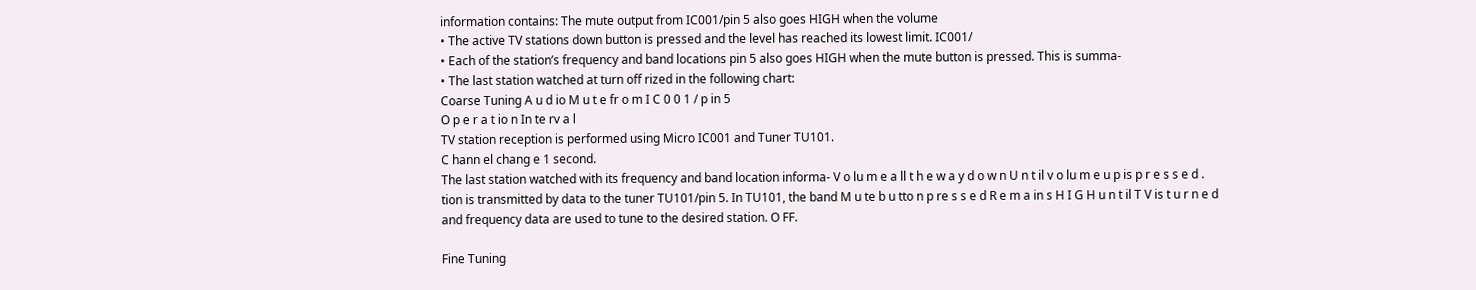information contains: The mute output from IC001/pin 5 also goes HIGH when the volume
• The active TV stations down button is pressed and the level has reached its lowest limit. IC001/
• Each of the station’s frequency and band locations pin 5 also goes HIGH when the mute button is pressed. This is summa-
• The last station watched at turn off rized in the following chart:
Coarse Tuning A u d io M u t e fr o m I C 0 0 1 / p in 5
O p e r a t io n In te rv a l
TV station reception is performed using Micro IC001 and Tuner TU101.
C hann el chang e 1 second.
The last station watched with its frequency and band location informa- V o lu m e a ll t h e w a y d o w n U n t il v o lu m e u p is p r e s s e d .
tion is transmitted by data to the tuner TU101/pin 5. In TU101, the band M u te b u tto n p re s s e d R e m a in s H I G H u n t il T V is t u r n e d
and frequency data are used to tune to the desired station. O FF.

Fine Tuning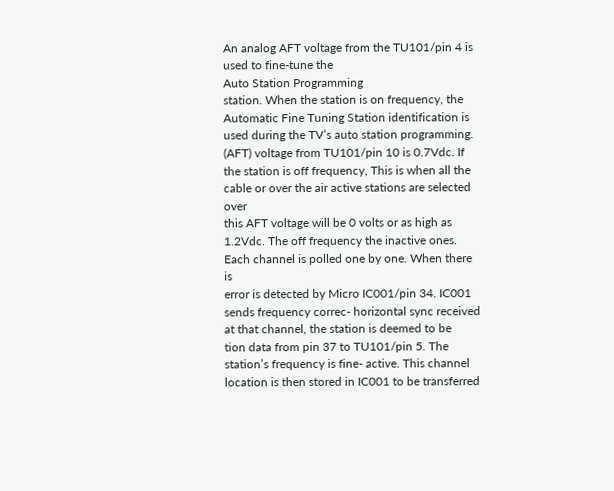An analog AFT voltage from the TU101/pin 4 is used to fine-tune the
Auto Station Programming
station. When the station is on frequency, the Automatic Fine Tuning Station identification is used during the TV’s auto station programming.
(AFT) voltage from TU101/pin 10 is 0.7Vdc. If the station is off frequency, This is when all the cable or over the air active stations are selected over
this AFT voltage will be 0 volts or as high as 1.2Vdc. The off frequency the inactive ones. Each channel is polled one by one. When there is
error is detected by Micro IC001/pin 34. IC001 sends frequency correc- horizontal sync received at that channel, the station is deemed to be
tion data from pin 37 to TU101/pin 5. The station’s frequency is fine- active. This channel location is then stored in IC001 to be transferred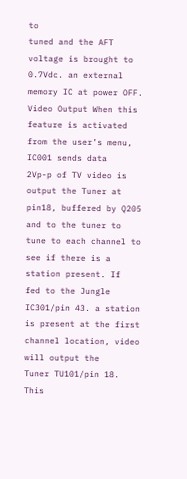to
tuned and the AFT voltage is brought to 0.7Vdc. an external memory IC at power OFF.
Video Output When this feature is activated from the user’s menu, IC001 sends data
2Vp-p of TV video is output the Tuner at pin18, buffered by Q205 and to the tuner to tune to each channel to see if there is a station present. If
fed to the Jungle IC301/pin 43. a station is present at the first channel location, video will output the
Tuner TU101/pin 18. This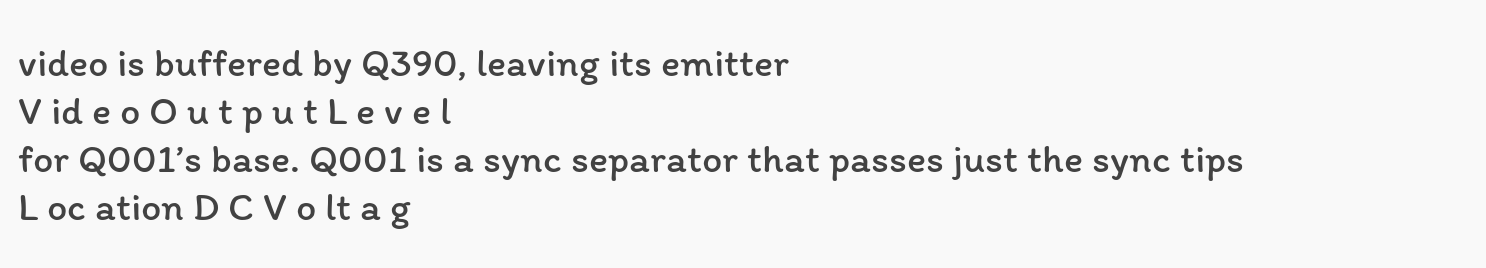video is buffered by Q390, leaving its emitter
V id e o O u t p u t L e v e l
for Q001’s base. Q001 is a sync separator that passes just the sync tips
L oc ation D C V o lt a g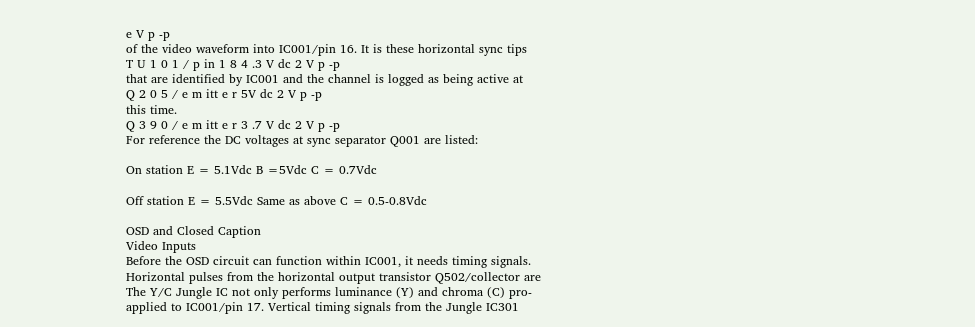e V p -p
of the video waveform into IC001/pin 16. It is these horizontal sync tips
T U 1 0 1 / p in 1 8 4 .3 V dc 2 V p -p
that are identified by IC001 and the channel is logged as being active at
Q 2 0 5 / e m itt e r 5V dc 2 V p -p
this time.
Q 3 9 0 / e m itt e r 3 .7 V dc 2 V p -p
For reference the DC voltages at sync separator Q001 are listed:

On station E = 5.1Vdc B =5Vdc C = 0.7Vdc

Off station E = 5.5Vdc Same as above C = 0.5-0.8Vdc

OSD and Closed Caption
Video Inputs
Before the OSD circuit can function within IC001, it needs timing signals.
Horizontal pulses from the horizontal output transistor Q502/collector are
The Y/C Jungle IC not only performs luminance (Y) and chroma (C) pro-
applied to IC001/pin 17. Vertical timing signals from the Jungle IC301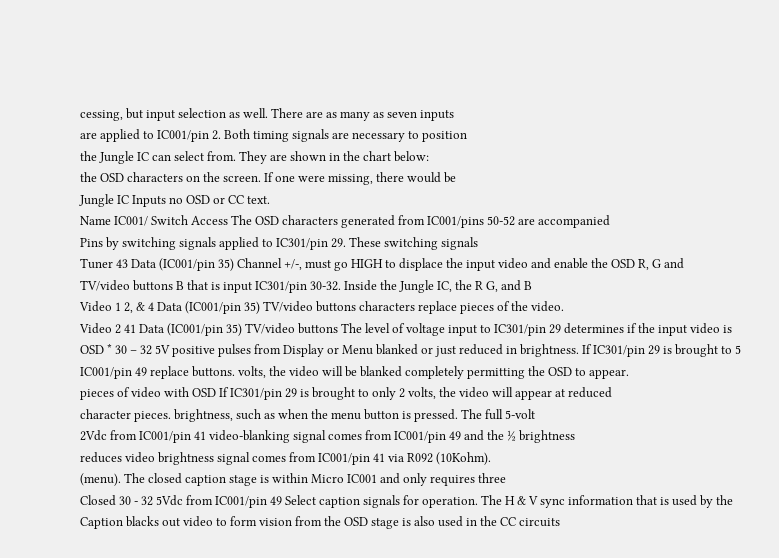cessing, but input selection as well. There are as many as seven inputs
are applied to IC001/pin 2. Both timing signals are necessary to position
the Jungle IC can select from. They are shown in the chart below:
the OSD characters on the screen. If one were missing, there would be
Jungle IC Inputs no OSD or CC text.
Name IC001/ Switch Access The OSD characters generated from IC001/pins 50-52 are accompanied
Pins by switching signals applied to IC301/pin 29. These switching signals
Tuner 43 Data (IC001/pin 35) Channel +/-, must go HIGH to displace the input video and enable the OSD R, G and
TV/video buttons B that is input IC301/pin 30-32. Inside the Jungle IC, the R G, and B
Video 1 2, & 4 Data (IC001/pin 35) TV/video buttons characters replace pieces of the video.
Video 2 41 Data (IC001/pin 35) TV/video buttons The level of voltage input to IC301/pin 29 determines if the input video is
OSD * 30 – 32 5V positive pulses from Display or Menu blanked or just reduced in brightness. If IC301/pin 29 is brought to 5
IC001/pin 49 replace buttons. volts, the video will be blanked completely permitting the OSD to appear.
pieces of video with OSD If IC301/pin 29 is brought to only 2 volts, the video will appear at reduced
character pieces. brightness, such as when the menu button is pressed. The full 5-volt
2Vdc from IC001/pin 41 video-blanking signal comes from IC001/pin 49 and the ½ brightness
reduces video brightness signal comes from IC001/pin 41 via R092 (10Kohm).
(menu). The closed caption stage is within Micro IC001 and only requires three
Closed 30 - 32 5Vdc from IC001/pin 49 Select caption signals for operation. The H & V sync information that is used by the
Caption blacks out video to form vision from the OSD stage is also used in the CC circuits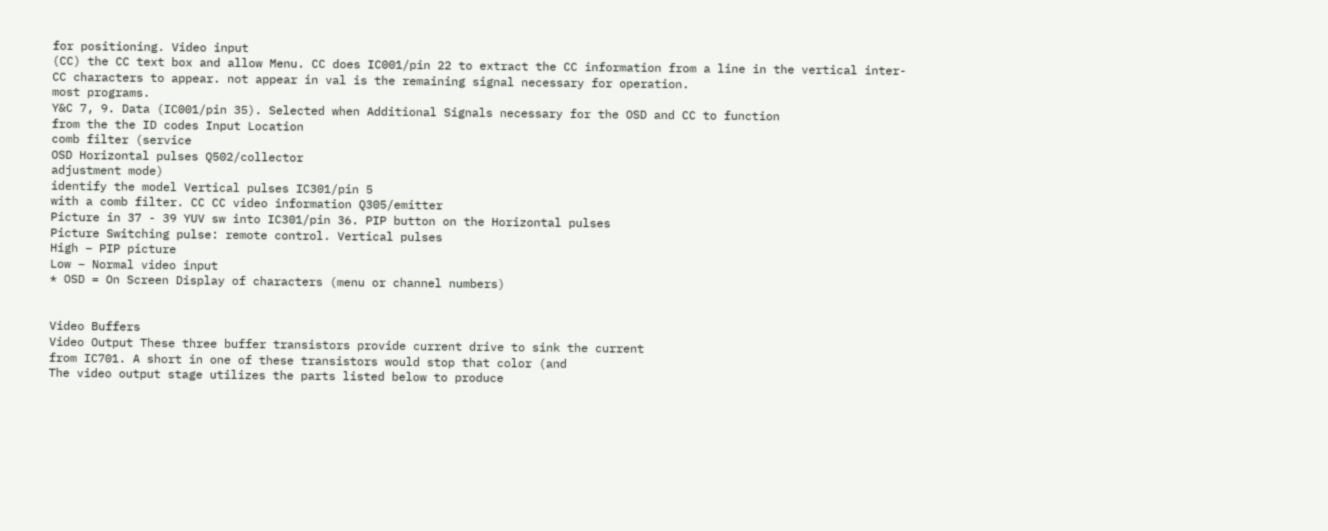for positioning. Video input
(CC) the CC text box and allow Menu. CC does IC001/pin 22 to extract the CC information from a line in the vertical inter-
CC characters to appear. not appear in val is the remaining signal necessary for operation.
most programs.
Y&C 7, 9. Data (IC001/pin 35). Selected when Additional Signals necessary for the OSD and CC to function
from the the ID codes Input Location
comb filter (service
OSD Horizontal pulses Q502/collector
adjustment mode)
identify the model Vertical pulses IC301/pin 5
with a comb filter. CC CC video information Q305/emitter
Picture in 37 - 39 YUV sw into IC301/pin 36. PIP button on the Horizontal pulses
Picture Switching pulse: remote control. Vertical pulses
High – PIP picture
Low – Normal video input
* OSD = On Screen Display of characters (menu or channel numbers)


Video Buffers
Video Output These three buffer transistors provide current drive to sink the current
from IC701. A short in one of these transistors would stop that color (and
The video output stage utilizes the parts listed below to produce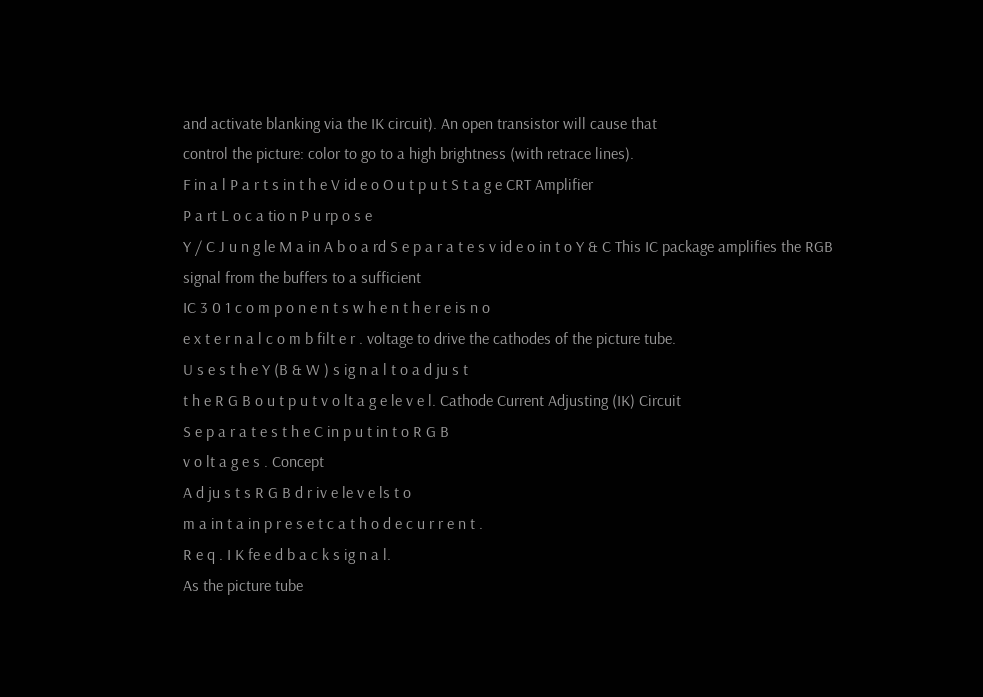and activate blanking via the IK circuit). An open transistor will cause that
control the picture: color to go to a high brightness (with retrace lines).
F in a l P a r t s in t h e V id e o O u t p u t S t a g e CRT Amplifier
P a rt L o c a tio n P u rp o s e
Y / C J u n g le M a in A b o a rd S e p a r a t e s v id e o in t o Y & C This IC package amplifies the RGB signal from the buffers to a sufficient
IC 3 0 1 c o m p o n e n t s w h e n t h e r e is n o
e x t e r n a l c o m b filt e r . voltage to drive the cathodes of the picture tube.
U s e s t h e Y (B & W ) s ig n a l t o a d ju s t
t h e R G B o u t p u t v o lt a g e le v e l. Cathode Current Adjusting (IK) Circuit
S e p a r a t e s t h e C in p u t in t o R G B
v o lt a g e s . Concept
A d ju s t s R G B d r iv e le v e ls t o
m a in t a in p r e s e t c a t h o d e c u r r e n t .
R e q . I K fe e d b a c k s ig n a l.
As the picture tube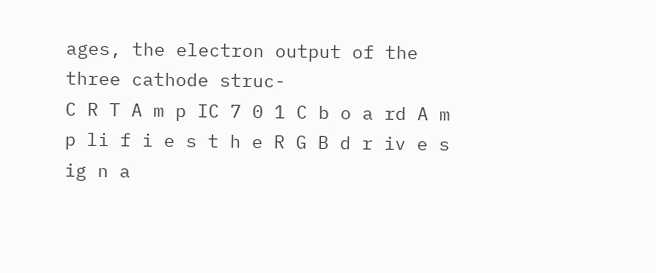ages, the electron output of the three cathode struc-
C R T A m p IC 7 0 1 C b o a rd A m p li f i e s t h e R G B d r iv e s ig n a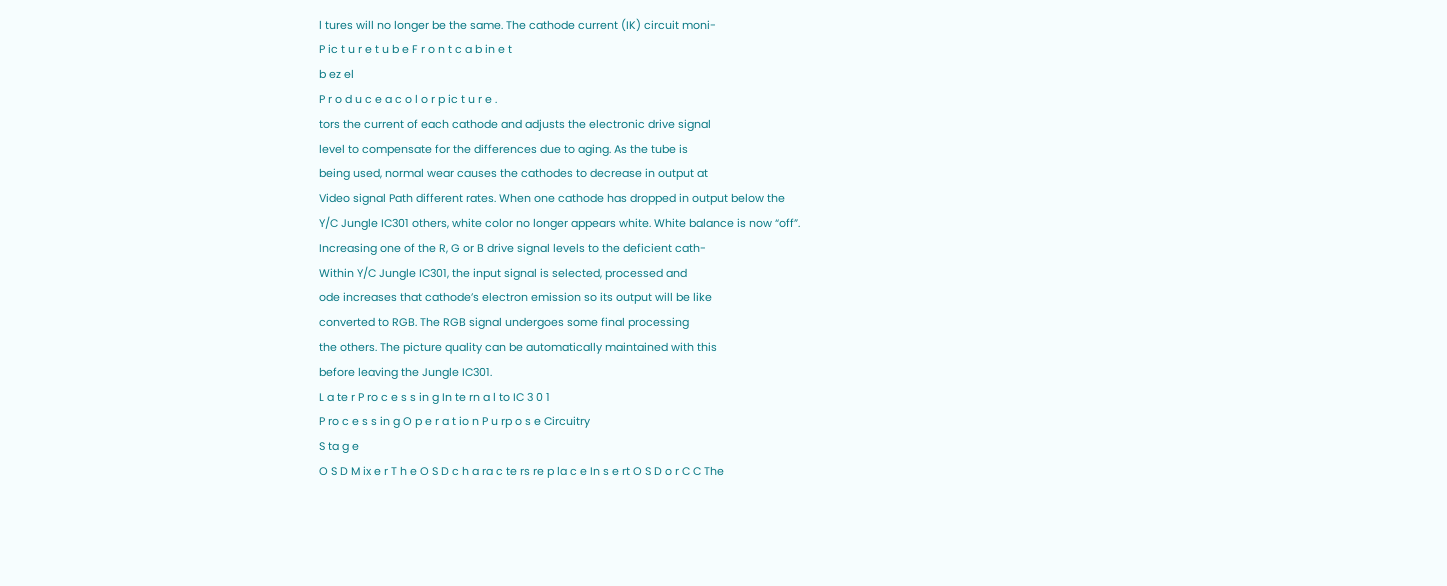l tures will no longer be the same. The cathode current (IK) circuit moni-
P ic t u r e t u b e F r o n t c a b in e t
b ez el
P r o d u c e a c o l o r p ic t u r e .
tors the current of each cathode and adjusts the electronic drive signal
level to compensate for the differences due to aging. As the tube is
being used, normal wear causes the cathodes to decrease in output at
Video signal Path different rates. When one cathode has dropped in output below the
Y/C Jungle IC301 others, white color no longer appears white. White balance is now “off”.
Increasing one of the R, G or B drive signal levels to the deficient cath-
Within Y/C Jungle IC301, the input signal is selected, processed and
ode increases that cathode’s electron emission so its output will be like
converted to RGB. The RGB signal undergoes some final processing
the others. The picture quality can be automatically maintained with this
before leaving the Jungle IC301.
L a te r P ro c e s s in g In te rn a l to IC 3 0 1
P ro c e s s in g O p e r a t io n P u rp o s e Circuitry
S ta g e
O S D M ix e r T h e O S D c h a ra c te rs re p la c e In s e rt O S D o r C C The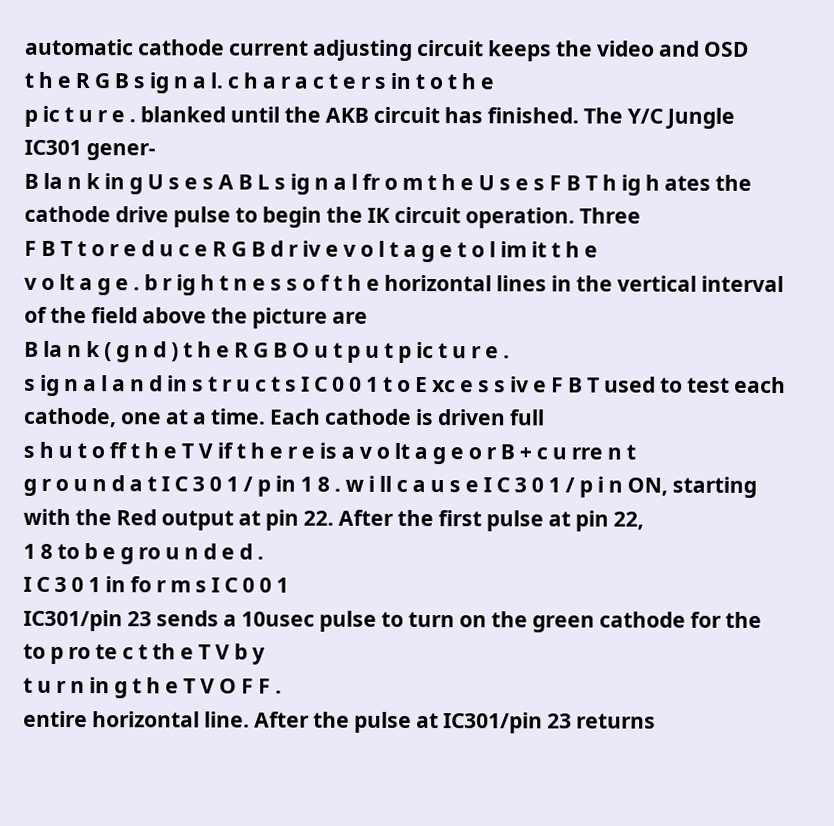automatic cathode current adjusting circuit keeps the video and OSD
t h e R G B s ig n a l. c h a r a c t e r s in t o t h e
p ic t u r e . blanked until the AKB circuit has finished. The Y/C Jungle IC301 gener-
B la n k in g U s e s A B L s ig n a l fr o m t h e U s e s F B T h ig h ates the cathode drive pulse to begin the IK circuit operation. Three
F B T t o r e d u c e R G B d r iv e v o l t a g e t o l im it t h e
v o lt a g e . b r ig h t n e s s o f t h e horizontal lines in the vertical interval of the field above the picture are
B la n k ( g n d ) t h e R G B O u t p u t p ic t u r e .
s ig n a l a n d in s t r u c t s I C 0 0 1 t o E xc e s s iv e F B T used to test each cathode, one at a time. Each cathode is driven full
s h u t o ff t h e T V if t h e r e is a v o lt a g e o r B + c u rre n t
g r o u n d a t I C 3 0 1 / p in 1 8 . w i ll c a u s e I C 3 0 1 / p i n ON, starting with the Red output at pin 22. After the first pulse at pin 22,
1 8 to b e g ro u n d e d .
I C 3 0 1 in fo r m s I C 0 0 1
IC301/pin 23 sends a 10usec pulse to turn on the green cathode for the
to p ro te c t th e T V b y
t u r n in g t h e T V O F F .
entire horizontal line. After the pulse at IC301/pin 23 returns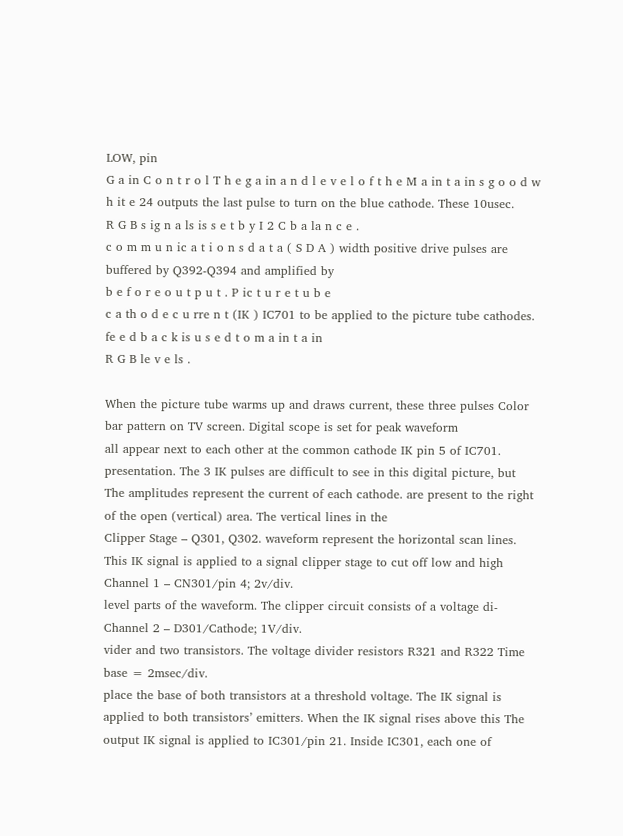LOW, pin
G a in C o n t r o l T h e g a in a n d l e v e l o f t h e M a in t a in s g o o d w h it e 24 outputs the last pulse to turn on the blue cathode. These 10usec.
R G B s ig n a ls is s e t b y I 2 C b a la n c e .
c o m m u n ic a t i o n s d a t a ( S D A ) width positive drive pulses are buffered by Q392-Q394 and amplified by
b e f o r e o u t p u t . P ic t u r e t u b e
c a th o d e c u rre n t (IK ) IC701 to be applied to the picture tube cathodes.
fe e d b a c k is u s e d t o m a in t a in
R G B le v e ls .

When the picture tube warms up and draws current, these three pulses Color bar pattern on TV screen. Digital scope is set for peak waveform
all appear next to each other at the common cathode IK pin 5 of IC701. presentation. The 3 IK pulses are difficult to see in this digital picture, but
The amplitudes represent the current of each cathode. are present to the right of the open (vertical) area. The vertical lines in the
Clipper Stage – Q301, Q302. waveform represent the horizontal scan lines.
This IK signal is applied to a signal clipper stage to cut off low and high Channel 1 – CN301/pin 4; 2v/div.
level parts of the waveform. The clipper circuit consists of a voltage di- Channel 2 – D301/Cathode; 1V/div.
vider and two transistors. The voltage divider resistors R321 and R322 Time base = 2msec/div.
place the base of both transistors at a threshold voltage. The IK signal is
applied to both transistors’ emitters. When the IK signal rises above this The output IK signal is applied to IC301/pin 21. Inside IC301, each one of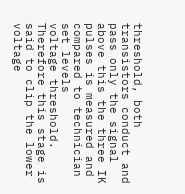threshold, both transistors conduct and pass only the signal above this the three IK pulses is measured and compared to technician set levels
voltage threshold. Therefore this stage is said to clip the lower voltage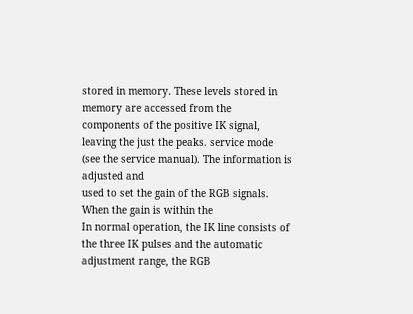stored in memory. These levels stored in memory are accessed from the
components of the positive IK signal, leaving the just the peaks. service mode (see the service manual). The information is adjusted and
used to set the gain of the RGB signals. When the gain is within the
In normal operation, the IK line consists of the three IK pulses and the automatic adjustment range, the RGB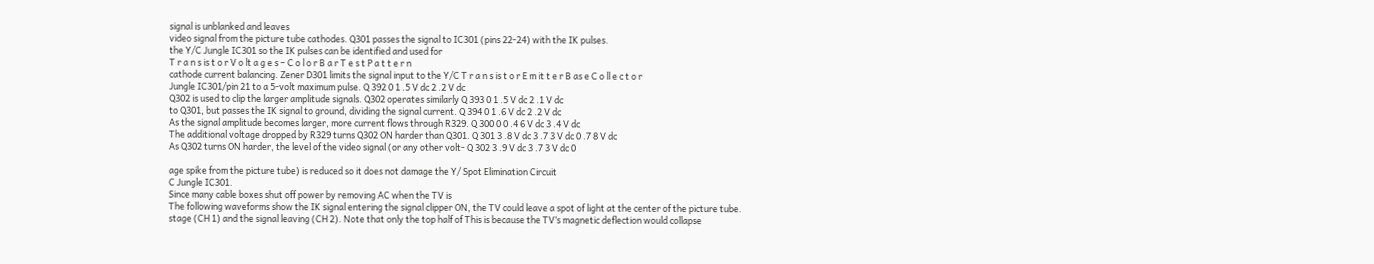signal is unblanked and leaves
video signal from the picture tube cathodes. Q301 passes the signal to IC301 (pins 22-24) with the IK pulses.
the Y/C Jungle IC301 so the IK pulses can be identified and used for
T r a n s is t o r V o lt a g e s – C o l o r B a r T e s t P a t t e r n
cathode current balancing. Zener D301 limits the signal input to the Y/C T r a n s is t o r E m it t e r B as e C o ll e c t o r
Jungle IC301/pin 21 to a 5-volt maximum pulse. Q 392 0 1 .5 V dc 2 .2 V dc
Q302 is used to clip the larger amplitude signals. Q302 operates similarly Q 393 0 1 .5 V dc 2 .1 V dc
to Q301, but passes the IK signal to ground, dividing the signal current. Q 394 0 1 .6 V dc 2 .2 V dc
As the signal amplitude becomes larger, more current flows through R329. Q 300 0 0 .4 6 V dc 3 .4 V dc
The additional voltage dropped by R329 turns Q302 ON harder than Q301. Q 301 3 .8 V dc 3 .7 3 V dc 0 .7 8 V dc
As Q302 turns ON harder, the level of the video signal (or any other volt- Q 302 3 .9 V dc 3 .7 3 V dc 0

age spike from the picture tube) is reduced so it does not damage the Y/ Spot Elimination Circuit
C Jungle IC301.
Since many cable boxes shut off power by removing AC when the TV is
The following waveforms show the IK signal entering the signal clipper ON, the TV could leave a spot of light at the center of the picture tube.
stage (CH 1) and the signal leaving (CH 2). Note that only the top half of This is because the TV’s magnetic deflection would collapse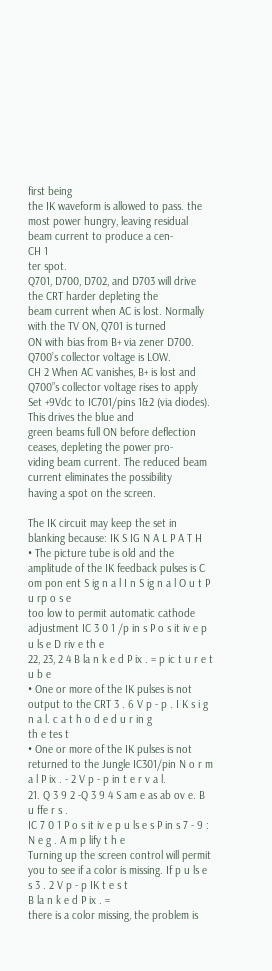first being
the IK waveform is allowed to pass. the most power hungry, leaving residual beam current to produce a cen-
CH 1
ter spot.
Q701, D700, D702, and D703 will drive the CRT harder depleting the
beam current when AC is lost. Normally with the TV ON, Q701 is turned
ON with bias from B+ via zener D700. Q700’s collector voltage is LOW.
CH 2 When AC vanishes, B+ is lost and Q700”s collector voltage rises to apply
Set +9Vdc to IC701/pins 1&2 (via diodes). This drives the blue and
green beams full ON before deflection ceases, depleting the power pro-
viding beam current. The reduced beam current eliminates the possibility
having a spot on the screen.

The IK circuit may keep the set in blanking because: IK S IG N A L P A T H
• The picture tube is old and the amplitude of the IK feedback pulses is C om pon ent S ig n a l I n S ig n a l O u t P u rp o s e
too low to permit automatic cathode adjustment IC 3 0 1 /p in s P o s it iv e p u ls e D riv e th e
22, 23, 2 4 B la n k e d P ix . = p ic t u r e t u b e
• One or more of the IK pulses is not output to the CRT 3 . 6 V p - p . I K s i g n a l. c a t h o d e d u r in g
th e tes t
• One or more of the IK pulses is not returned to the Jungle IC301/pin N o r m a l P ix . - 2 V p - p in t e r v a l.
21. Q 3 9 2 -Q 3 9 4 S am e as ab ov e. B u ffe r s .
IC 7 0 1 P o s it iv e p u ls e s P in s 7 - 9 : N e g . A m p lify t h e
Turning up the screen control will permit you to see if a color is missing. If p u ls e s 3 . 2 V p - p IK t e s t
B la n k e d P ix . =
there is a color missing, the problem is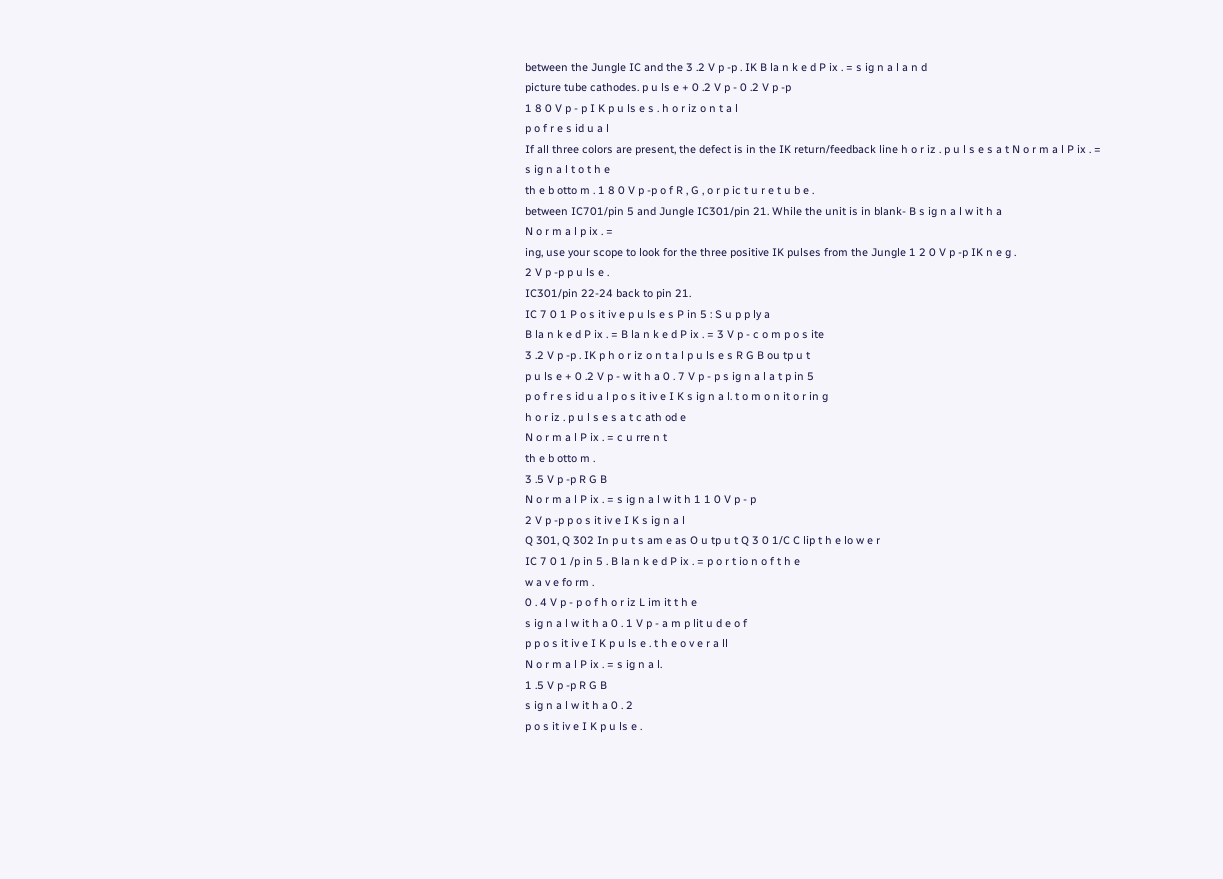between the Jungle IC and the 3 .2 V p -p . IK B la n k e d P ix . = s ig n a l a n d
picture tube cathodes. p u ls e + 0 .2 V p - 0 .2 V p -p
1 8 0 V p - p I K p u ls e s . h o r iz o n t a l
p o f r e s id u a l
If all three colors are present, the defect is in the IK return/feedback line h o r iz . p u l s e s a t N o r m a l P ix . = s ig n a l t o t h e
th e b otto m . 1 8 0 V p -p o f R , G , o r p ic t u r e t u b e .
between IC701/pin 5 and Jungle IC301/pin 21. While the unit is in blank- B s ig n a l w it h a
N o r m a l p ix . =
ing, use your scope to look for the three positive IK pulses from the Jungle 1 2 0 V p -p IK n e g .
2 V p -p p u ls e .
IC301/pin 22-24 back to pin 21.
IC 7 0 1 P o s it iv e p u ls e s P in 5 : S u p p ly a
B la n k e d P ix . = B la n k e d P ix . = 3 V p - c o m p o s ite
3 .2 V p -p . IK p h o r iz o n t a l p u ls e s R G B ou tp u t
p u ls e + 0 .2 V p - w it h a 0 . 7 V p - p s ig n a l a t p in 5
p o f r e s id u a l p o s it iv e I K s ig n a l. t o m o n it o r in g
h o r iz . p u l s e s a t c ath od e
N o r m a l P ix . = c u rre n t
th e b otto m .
3 .5 V p -p R G B
N o r m a l P ix . = s ig n a l w it h 1 1 0 V p - p
2 V p -p p o s it iv e I K s ig n a l
Q 301, Q 302 In p u t s am e as O u tp u t Q 3 0 1/C C lip t h e lo w e r
IC 7 0 1 /p in 5 . B la n k e d P ix . = p o r t io n o f t h e
w a v e fo rm .
0 . 4 V p - p o f h o r iz L im it t h e
s ig n a l w it h a 0 . 1 V p - a m p lit u d e o f
p p o s it iv e I K p u ls e . t h e o v e r a ll
N o r m a l P ix . = s ig n a l.
1 .5 V p -p R G B
s ig n a l w it h a 0 . 2
p o s it iv e I K p u ls e .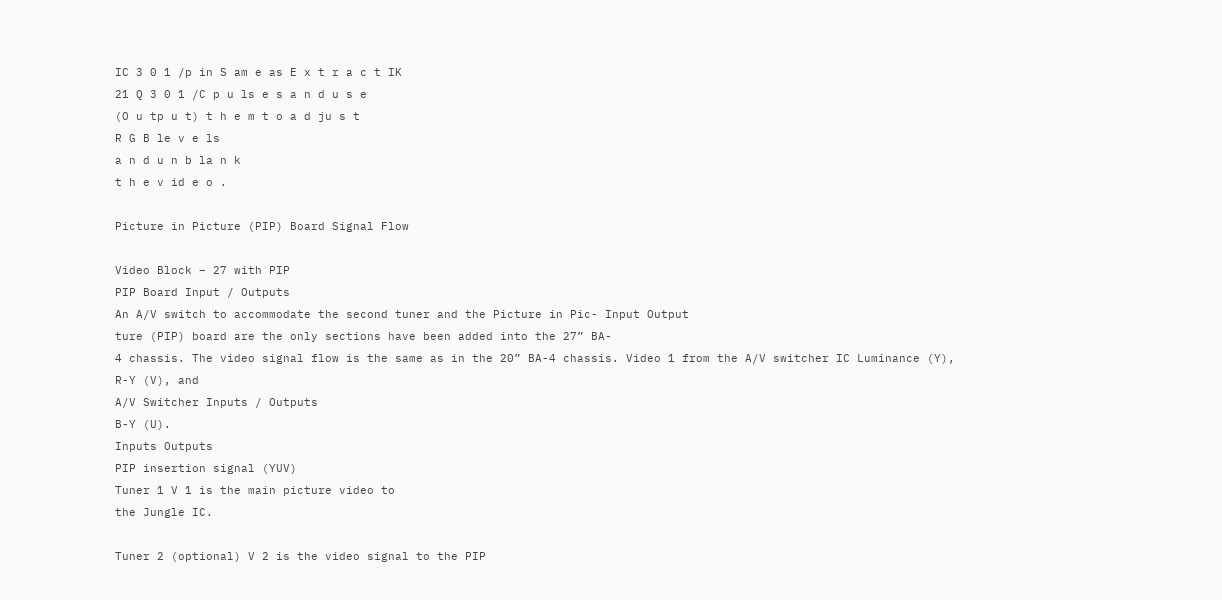IC 3 0 1 /p in S am e as E x t r a c t IK
21 Q 3 0 1 /C p u ls e s a n d u s e
(O u tp u t) t h e m t o a d ju s t
R G B le v e ls
a n d u n b la n k
t h e v id e o .

Picture in Picture (PIP) Board Signal Flow

Video Block – 27 with PIP
PIP Board Input / Outputs
An A/V switch to accommodate the second tuner and the Picture in Pic- Input Output
ture (PIP) board are the only sections have been added into the 27” BA-
4 chassis. The video signal flow is the same as in the 20” BA-4 chassis. Video 1 from the A/V switcher IC Luminance (Y),
R-Y (V), and
A/V Switcher Inputs / Outputs
B-Y (U).
Inputs Outputs
PIP insertion signal (YUV)
Tuner 1 V 1 is the main picture video to
the Jungle IC.

Tuner 2 (optional) V 2 is the video signal to the PIP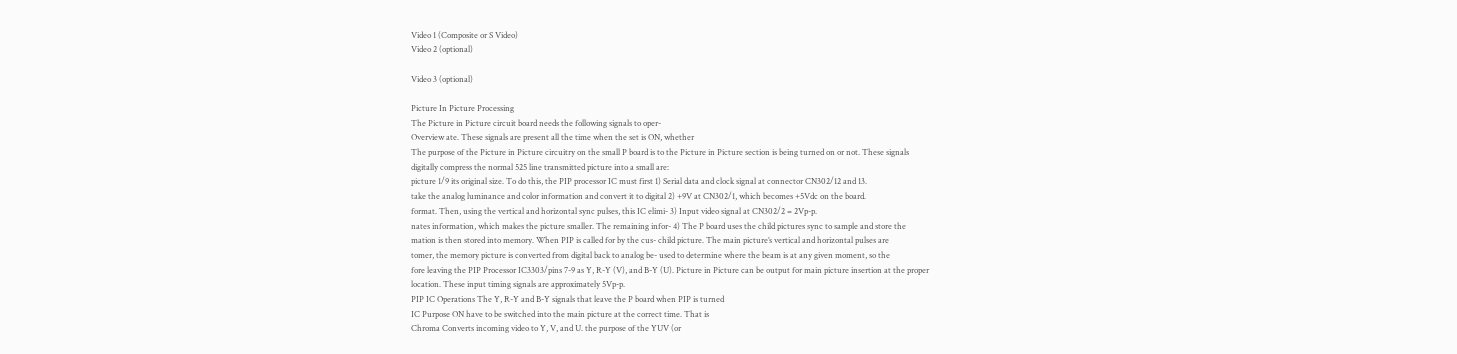Video 1 (Composite or S Video)
Video 2 (optional)

Video 3 (optional)

Picture In Picture Processing
The Picture in Picture circuit board needs the following signals to oper-
Overview ate. These signals are present all the time when the set is ON, whether
The purpose of the Picture in Picture circuitry on the small P board is to the Picture in Picture section is being turned on or not. These signals
digitally compress the normal 525 line transmitted picture into a small are:
picture 1/9 its original size. To do this, the PIP processor IC must first 1) Serial data and clock signal at connector CN302/12 and 13.
take the analog luminance and color information and convert it to digital 2) +9V at CN302/1, which becomes +5Vdc on the board.
format. Then, using the vertical and horizontal sync pulses, this IC elimi- 3) Input video signal at CN302/2 = 2Vp-p.
nates information, which makes the picture smaller. The remaining infor- 4) The P board uses the child pictures sync to sample and store the
mation is then stored into memory. When PIP is called for by the cus- child picture. The main picture’s vertical and horizontal pulses are
tomer, the memory picture is converted from digital back to analog be- used to determine where the beam is at any given moment, so the
fore leaving the PIP Processor IC3303/pins 7-9 as Y, R-Y (V), and B-Y (U). Picture in Picture can be output for main picture insertion at the proper
location. These input timing signals are approximately 5Vp-p.
PIP IC Operations The Y, R-Y and B-Y signals that leave the P board when PIP is turned
IC Purpose ON have to be switched into the main picture at the correct time. That is
Chroma Converts incoming video to Y, V, and U. the purpose of the YUV (or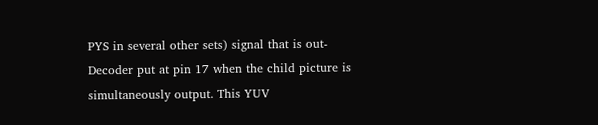PYS in several other sets) signal that is out-
Decoder put at pin 17 when the child picture is simultaneously output. This YUV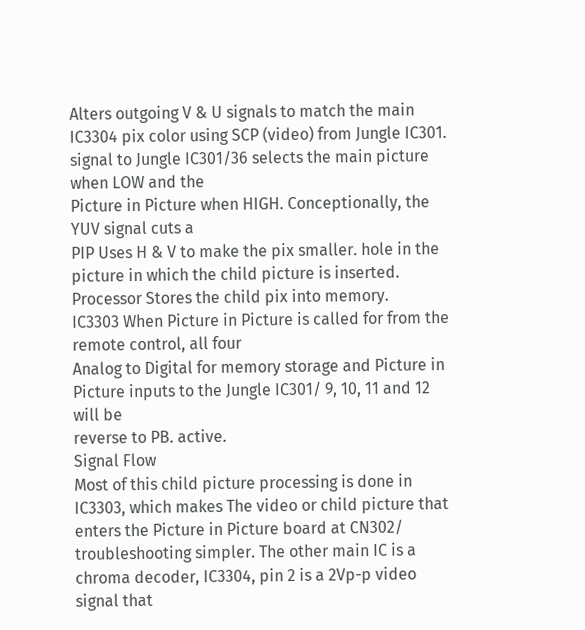Alters outgoing V & U signals to match the main
IC3304 pix color using SCP (video) from Jungle IC301. signal to Jungle IC301/36 selects the main picture when LOW and the
Picture in Picture when HIGH. Conceptionally, the YUV signal cuts a
PIP Uses H & V to make the pix smaller. hole in the picture in which the child picture is inserted.
Processor Stores the child pix into memory.
IC3303 When Picture in Picture is called for from the remote control, all four
Analog to Digital for memory storage and Picture in Picture inputs to the Jungle IC301/ 9, 10, 11 and 12 will be
reverse to PB. active.
Signal Flow
Most of this child picture processing is done in IC3303, which makes The video or child picture that enters the Picture in Picture board at CN302/
troubleshooting simpler. The other main IC is a chroma decoder, IC3304, pin 2 is a 2Vp-p video signal that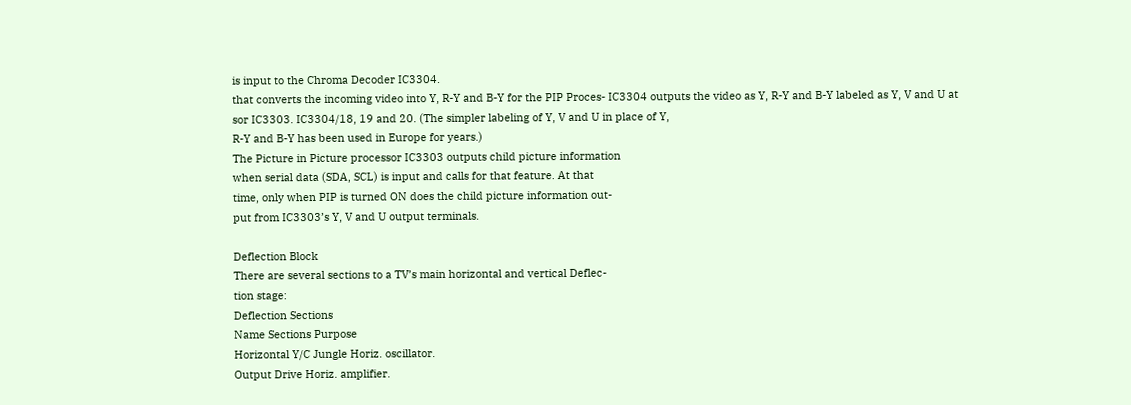is input to the Chroma Decoder IC3304.
that converts the incoming video into Y, R-Y and B-Y for the PIP Proces- IC3304 outputs the video as Y, R-Y and B-Y labeled as Y, V and U at
sor IC3303. IC3304/18, 19 and 20. (The simpler labeling of Y, V and U in place of Y,
R-Y and B-Y has been used in Europe for years.)
The Picture in Picture processor IC3303 outputs child picture information
when serial data (SDA, SCL) is input and calls for that feature. At that
time, only when PIP is turned ON does the child picture information out-
put from IC3303’s Y, V and U output terminals.

Deflection Block
There are several sections to a TV’s main horizontal and vertical Deflec-
tion stage:
Deflection Sections
Name Sections Purpose
Horizontal Y/C Jungle Horiz. oscillator.
Output Drive Horiz. amplifier.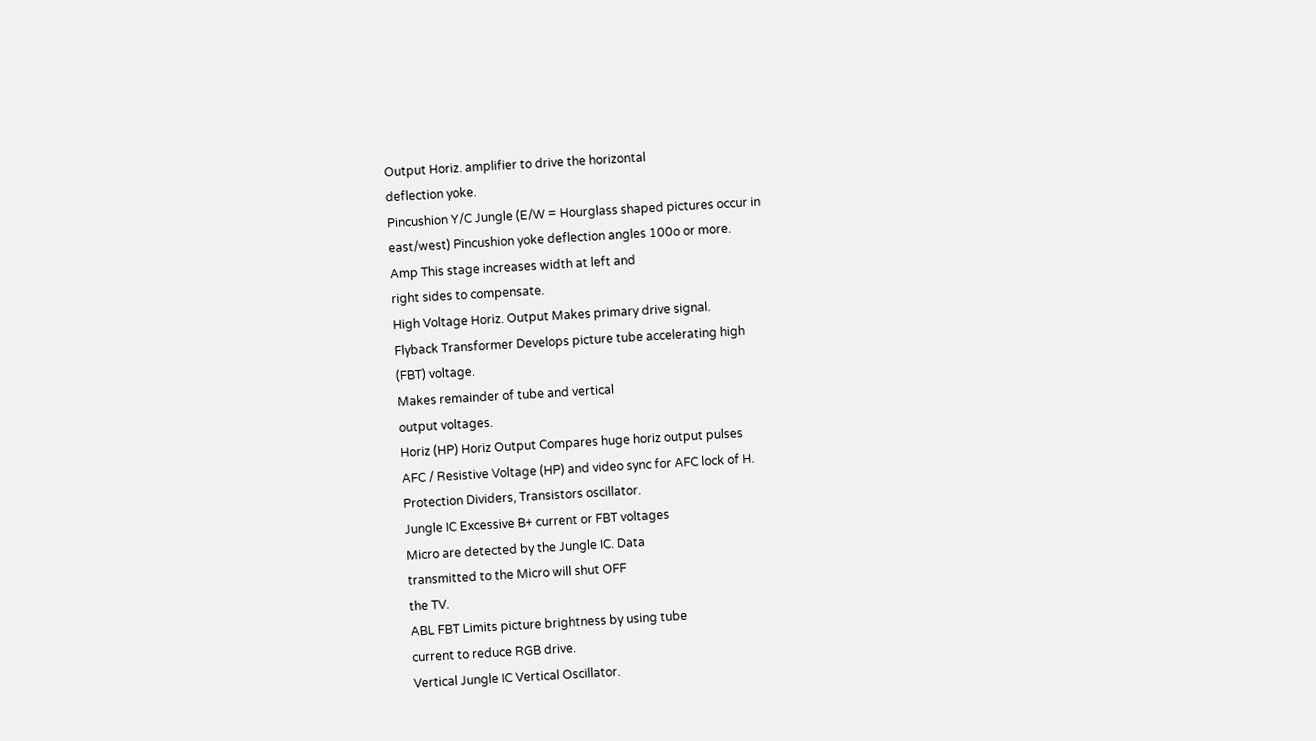Output Horiz. amplifier to drive the horizontal
deflection yoke.
Pincushion Y/C Jungle (E/W = Hourglass shaped pictures occur in
east/west) Pincushion yoke deflection angles 100o or more.
Amp This stage increases width at left and
right sides to compensate.
High Voltage Horiz. Output Makes primary drive signal.
Flyback Transformer Develops picture tube accelerating high
(FBT) voltage.
Makes remainder of tube and vertical
output voltages.
Horiz (HP) Horiz Output Compares huge horiz output pulses
AFC / Resistive Voltage (HP) and video sync for AFC lock of H.
Protection Dividers, Transistors oscillator.
Jungle IC Excessive B+ current or FBT voltages
Micro are detected by the Jungle IC. Data
transmitted to the Micro will shut OFF
the TV.
ABL FBT Limits picture brightness by using tube
current to reduce RGB drive.
Vertical Jungle IC Vertical Oscillator.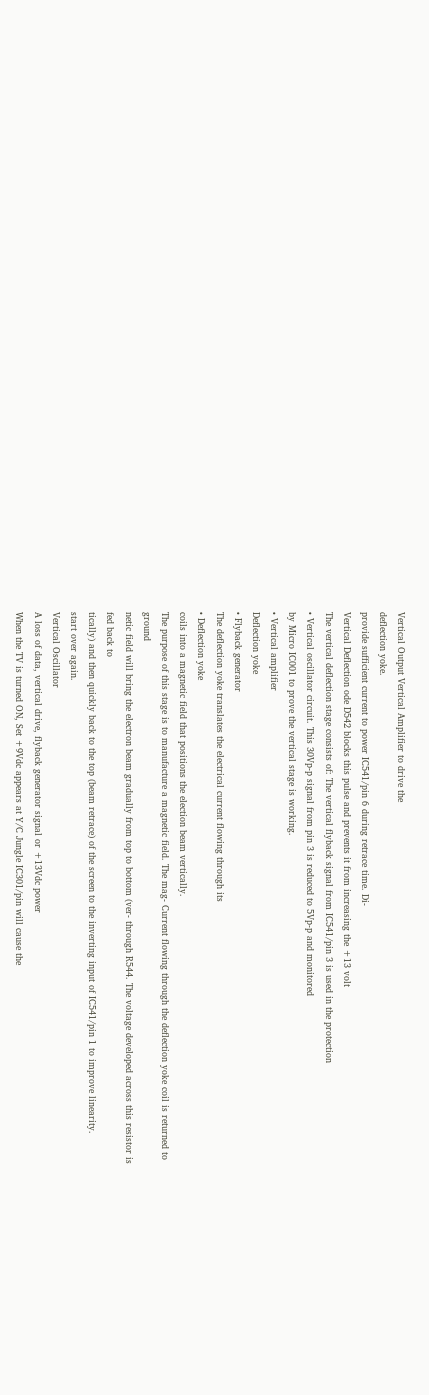Vertical Output Vertical Amplifier to drive the
deflection yoke.
provide sufficient current to power IC541/pin 6 during retrace time. Di-
Vertical Deflection ode D542 blocks this pulse and prevents it from increasing the +13 volt
The vertical deflection stage consists of: The vertical flyback signal from IC541/pin 3 is used in the protection
• Vertical oscillator circuit. This 30Vp-p signal from pin 3 is reduced to 5Vp-p and monitored
by Micro IC001 to prove the vertical stage is working.
• Vertical amplifier
Deflection yoke
• Flyback generator
The deflection yoke translates the electrical current flowing through its
• Deflection yoke
coils into a magnetic field that positions the election beam vertically.
The purpose of this stage is to manufacture a magnetic field. The mag- Current flowing through the deflection yoke coil is returned to ground
netic field will bring the electron beam gradually from top to bottom (ver- through R544. The voltage developed across this resistor is fed back to
tically) and then quickly back to the top (beam retrace) of the screen to the inverting input of IC541/pin 1 to improve linearity.
start over again.
Vertical Oscillator
A loss of data, vertical drive, flyback generator signal or +13Vdc power
When the TV is turned ON, Set +9Vdc appears at Y/C Jungle IC301/pin will cause the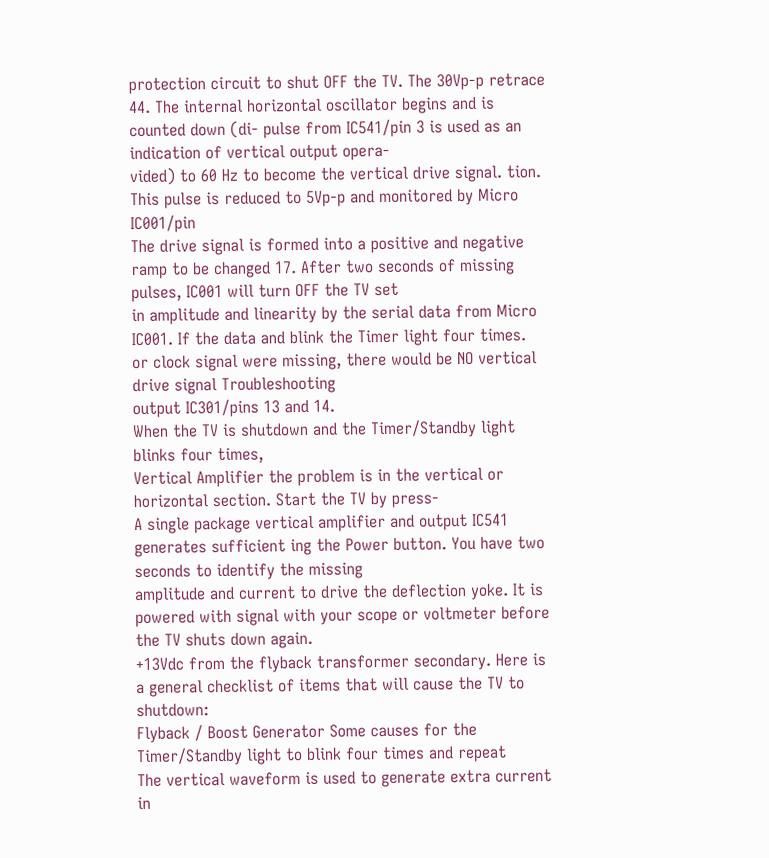protection circuit to shut OFF the TV. The 30Vp-p retrace
44. The internal horizontal oscillator begins and is counted down (di- pulse from IC541/pin 3 is used as an indication of vertical output opera-
vided) to 60 Hz to become the vertical drive signal. tion. This pulse is reduced to 5Vp-p and monitored by Micro IC001/pin
The drive signal is formed into a positive and negative ramp to be changed 17. After two seconds of missing pulses, IC001 will turn OFF the TV set
in amplitude and linearity by the serial data from Micro IC001. If the data and blink the Timer light four times.
or clock signal were missing, there would be NO vertical drive signal Troubleshooting
output IC301/pins 13 and 14.
When the TV is shutdown and the Timer/Standby light blinks four times,
Vertical Amplifier the problem is in the vertical or horizontal section. Start the TV by press-
A single package vertical amplifier and output IC541 generates sufficient ing the Power button. You have two seconds to identify the missing
amplitude and current to drive the deflection yoke. It is powered with signal with your scope or voltmeter before the TV shuts down again.
+13Vdc from the flyback transformer secondary. Here is a general checklist of items that will cause the TV to shutdown:
Flyback / Boost Generator Some causes for the Timer/Standby light to blink four times and repeat
The vertical waveform is used to generate extra current in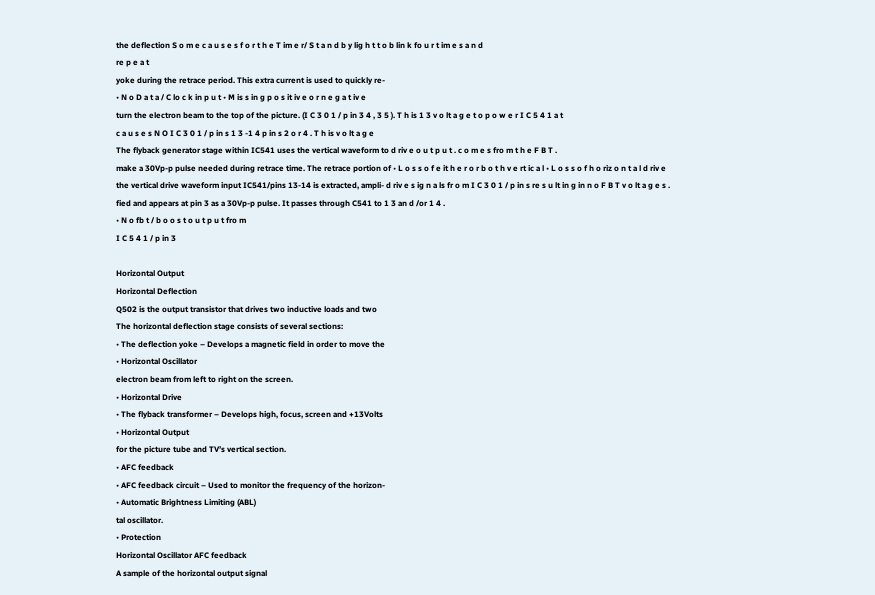the deflection S o m e c a u s e s f o r t h e T im e r/ S t a n d b y lig h t t o b lin k fo u r t im e s a n d
re p e a t
yoke during the retrace period. This extra current is used to quickly re-
• N o D a t a / C lo c k in p u t • M is s in g p o s it iv e o r n e g a t iv e
turn the electron beam to the top of the picture. (I C 3 0 1 / p in 3 4 , 3 5 ). T h is 1 3 v o lt a g e t o p o w e r I C 5 4 1 a t
c a u s e s N O I C 3 0 1 / p in s 1 3 -1 4 p in s 2 o r 4 . T h is v o lt a g e
The flyback generator stage within IC541 uses the vertical waveform to d riv e o u t p u t . c o m e s fro m t h e F B T .
make a 30Vp-p pulse needed during retrace time. The retrace portion of • L o s s o f e it h e r o r b o t h v e rt ic a l • L o s s o f h o riz o n t a l d riv e
the vertical drive waveform input IC541/pins 13-14 is extracted, ampli- d riv e s ig n a ls fr o m I C 3 0 1 / p in s re s u lt in g in n o F B T v o lt a g e s .
fied and appears at pin 3 as a 30Vp-p pulse. It passes through C541 to 1 3 an d /or 1 4 .
• N o fb t / b o o s t o u t p u t fro m
I C 5 4 1 / p in 3

Horizontal Output
Horizontal Deflection
Q502 is the output transistor that drives two inductive loads and two
The horizontal deflection stage consists of several sections:
• The deflection yoke – Develops a magnetic field in order to move the
• Horizontal Oscillator
electron beam from left to right on the screen.
• Horizontal Drive
• The flyback transformer – Develops high, focus, screen and +13Volts
• Horizontal Output
for the picture tube and TV’s vertical section.
• AFC feedback
• AFC feedback circuit – Used to monitor the frequency of the horizon-
• Automatic Brightness Limiting (ABL)
tal oscillator.
• Protection
Horizontal Oscillator AFC feedback
A sample of the horizontal output signal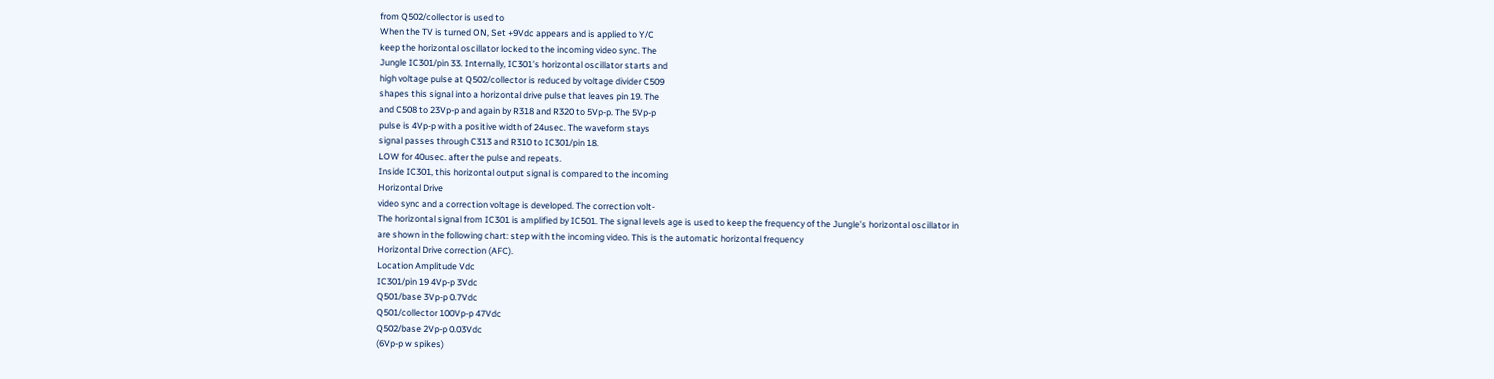from Q502/collector is used to
When the TV is turned ON, Set +9Vdc appears and is applied to Y/C
keep the horizontal oscillator locked to the incoming video sync. The
Jungle IC301/pin 33. Internally, IC301’s horizontal oscillator starts and
high voltage pulse at Q502/collector is reduced by voltage divider C509
shapes this signal into a horizontal drive pulse that leaves pin 19. The
and C508 to 23Vp-p and again by R318 and R320 to 5Vp-p. The 5Vp-p
pulse is 4Vp-p with a positive width of 24usec. The waveform stays
signal passes through C313 and R310 to IC301/pin 18.
LOW for 40usec. after the pulse and repeats.
Inside IC301, this horizontal output signal is compared to the incoming
Horizontal Drive
video sync and a correction voltage is developed. The correction volt-
The horizontal signal from IC301 is amplified by IC501. The signal levels age is used to keep the frequency of the Jungle’s horizontal oscillator in
are shown in the following chart: step with the incoming video. This is the automatic horizontal frequency
Horizontal Drive correction (AFC).
Location Amplitude Vdc
IC301/pin 19 4Vp-p 3Vdc
Q501/base 3Vp-p 0.7Vdc
Q501/collector 100Vp-p 47Vdc
Q502/base 2Vp-p 0.03Vdc
(6Vp-p w spikes)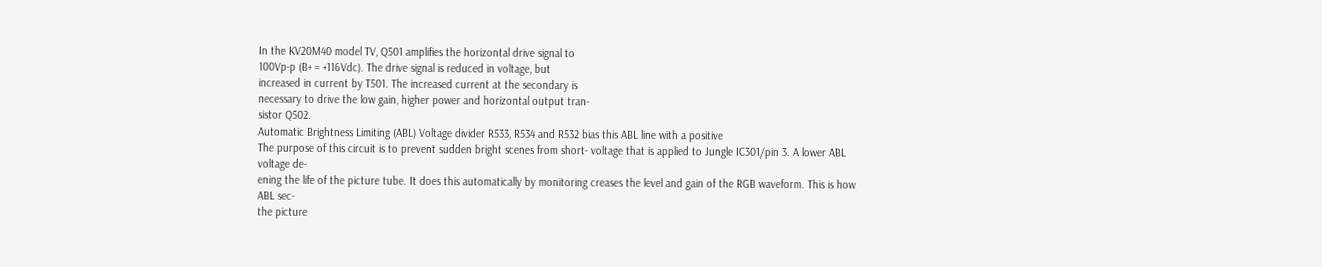In the KV20M40 model TV, Q501 amplifies the horizontal drive signal to
100Vp-p (B+ = +116Vdc). The drive signal is reduced in voltage, but
increased in current by T501. The increased current at the secondary is
necessary to drive the low gain, higher power and horizontal output tran-
sistor Q502.
Automatic Brightness Limiting (ABL) Voltage divider R533, R534 and R532 bias this ABL line with a positive
The purpose of this circuit is to prevent sudden bright scenes from short- voltage that is applied to Jungle IC301/pin 3. A lower ABL voltage de-
ening the life of the picture tube. It does this automatically by monitoring creases the level and gain of the RGB waveform. This is how ABL sec-
the picture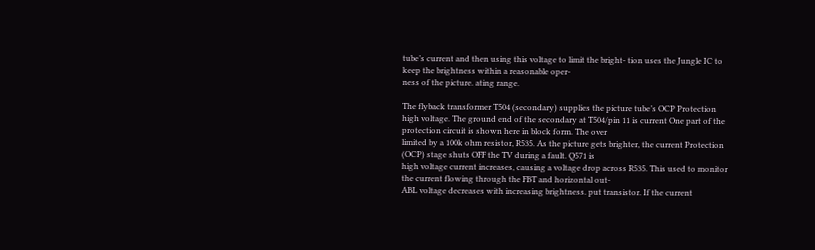tube’s current and then using this voltage to limit the bright- tion uses the Jungle IC to keep the brightness within a reasonable oper-
ness of the picture. ating range.

The flyback transformer T504 (secondary) supplies the picture tube’s OCP Protection
high voltage. The ground end of the secondary at T504/pin 11 is current One part of the protection circuit is shown here in block form. The over
limited by a 100k ohm resistor, R535. As the picture gets brighter, the current Protection (OCP) stage shuts OFF the TV during a fault. Q571 is
high voltage current increases, causing a voltage drop across R535. This used to monitor the current flowing through the FBT and horizontal out-
ABL voltage decreases with increasing brightness. put transistor. If the current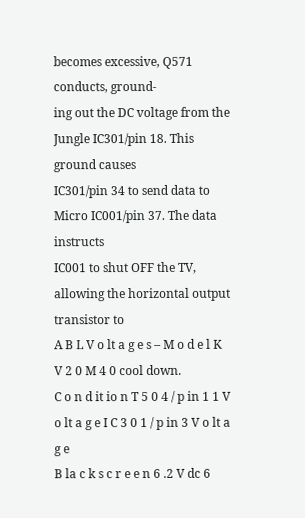becomes excessive, Q571 conducts, ground-
ing out the DC voltage from the Jungle IC301/pin 18. This ground causes
IC301/pin 34 to send data to Micro IC001/pin 37. The data instructs
IC001 to shut OFF the TV, allowing the horizontal output transistor to
A B L V o lt a g e s – M o d e l K V 2 0 M 4 0 cool down.
C o n d it io n T 5 0 4 / p in 1 1 V o lt a g e I C 3 0 1 / p in 3 V o lt a g e
B la c k s c r e e n 6 .2 V dc 6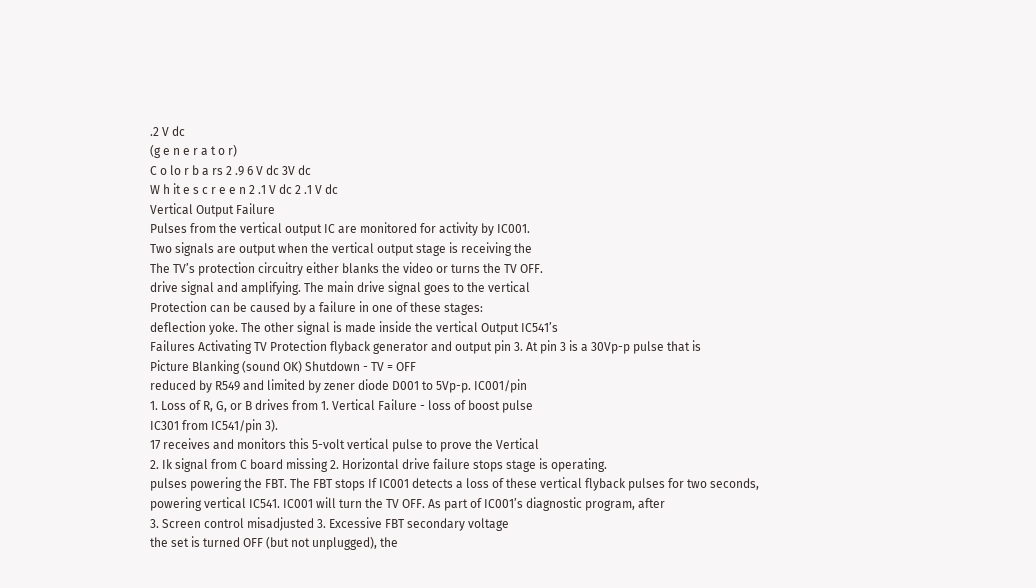.2 V dc
(g e n e r a t o r)
C o lo r b a rs 2 .9 6 V dc 3V dc
W h it e s c r e e n 2 .1 V dc 2 .1 V dc
Vertical Output Failure
Pulses from the vertical output IC are monitored for activity by IC001.
Two signals are output when the vertical output stage is receiving the
The TV’s protection circuitry either blanks the video or turns the TV OFF.
drive signal and amplifying. The main drive signal goes to the vertical
Protection can be caused by a failure in one of these stages:
deflection yoke. The other signal is made inside the vertical Output IC541’s
Failures Activating TV Protection flyback generator and output pin 3. At pin 3 is a 30Vp-p pulse that is
Picture Blanking (sound OK) Shutdown - TV = OFF
reduced by R549 and limited by zener diode D001 to 5Vp-p. IC001/pin
1. Loss of R, G, or B drives from 1. Vertical Failure - loss of boost pulse
IC301 from IC541/pin 3).
17 receives and monitors this 5-volt vertical pulse to prove the Vertical
2. Ik signal from C board missing 2. Horizontal drive failure stops stage is operating.
pulses powering the FBT. The FBT stops If IC001 detects a loss of these vertical flyback pulses for two seconds,
powering vertical IC541. IC001 will turn the TV OFF. As part of IC001’s diagnostic program, after
3. Screen control misadjusted 3. Excessive FBT secondary voltage
the set is turned OFF (but not unplugged), the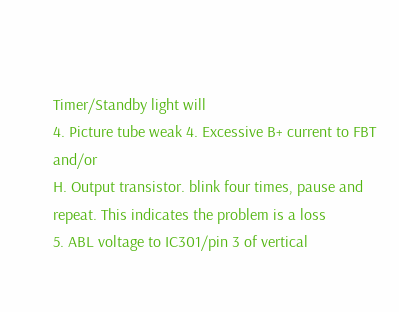Timer/Standby light will
4. Picture tube weak 4. Excessive B+ current to FBT and/or
H. Output transistor. blink four times, pause and repeat. This indicates the problem is a loss
5. ABL voltage to IC301/pin 3 of vertical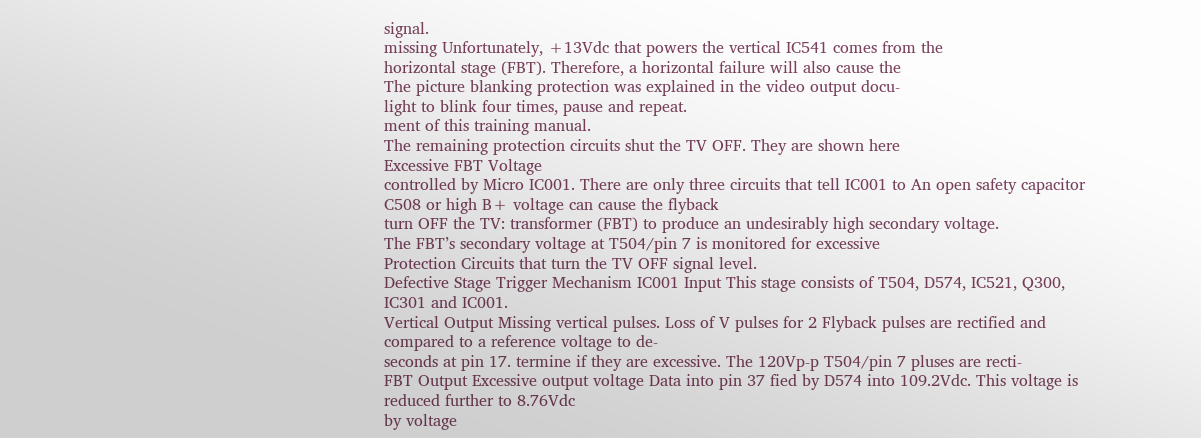signal.
missing Unfortunately, +13Vdc that powers the vertical IC541 comes from the
horizontal stage (FBT). Therefore, a horizontal failure will also cause the
The picture blanking protection was explained in the video output docu-
light to blink four times, pause and repeat.
ment of this training manual.
The remaining protection circuits shut the TV OFF. They are shown here
Excessive FBT Voltage
controlled by Micro IC001. There are only three circuits that tell IC001 to An open safety capacitor C508 or high B+ voltage can cause the flyback
turn OFF the TV: transformer (FBT) to produce an undesirably high secondary voltage.
The FBT’s secondary voltage at T504/pin 7 is monitored for excessive
Protection Circuits that turn the TV OFF signal level.
Defective Stage Trigger Mechanism IC001 Input This stage consists of T504, D574, IC521, Q300, IC301 and IC001.
Vertical Output Missing vertical pulses. Loss of V pulses for 2 Flyback pulses are rectified and compared to a reference voltage to de-
seconds at pin 17. termine if they are excessive. The 120Vp-p T504/pin 7 pluses are recti-
FBT Output Excessive output voltage Data into pin 37 fied by D574 into 109.2Vdc. This voltage is reduced further to 8.76Vdc
by voltage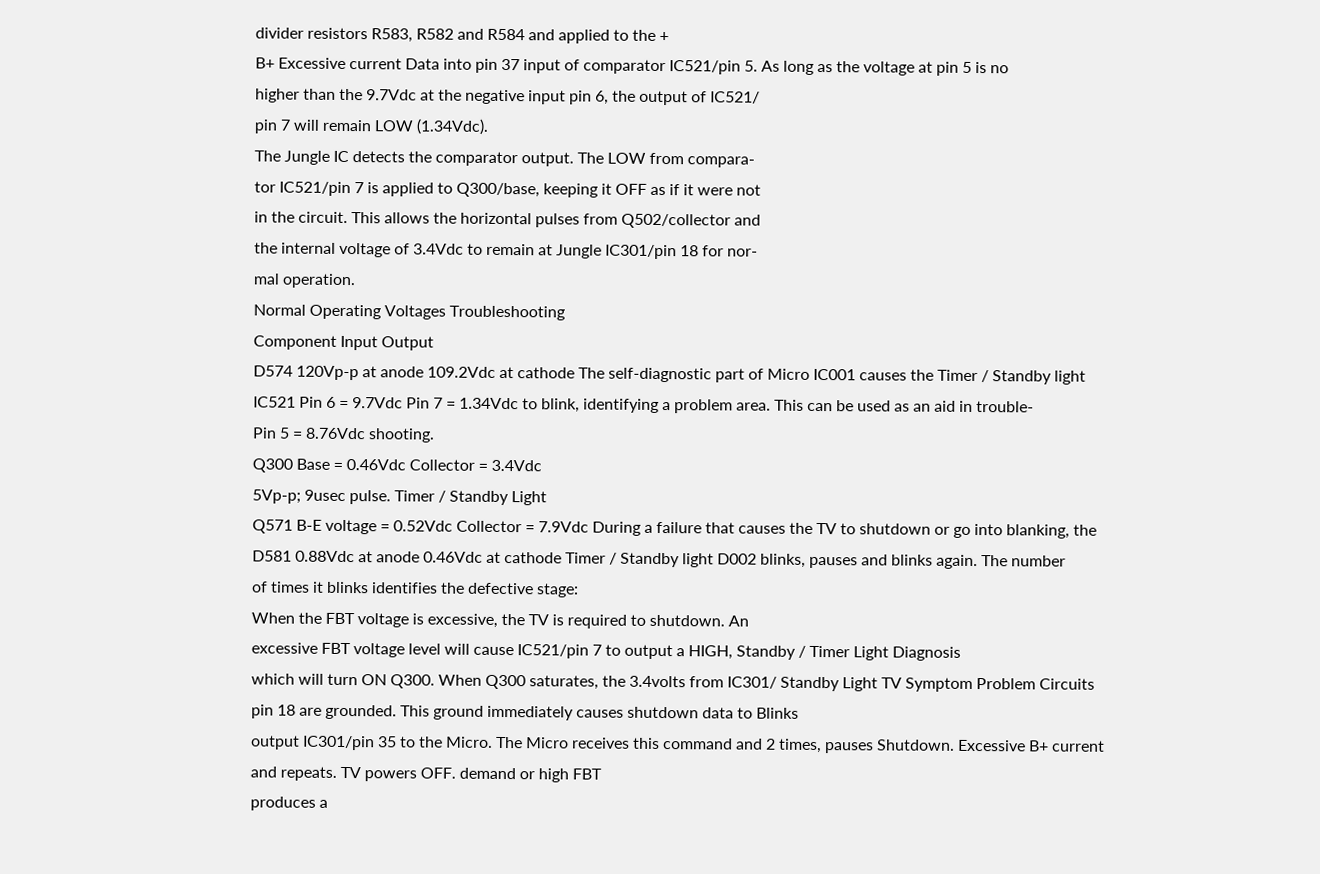divider resistors R583, R582 and R584 and applied to the +
B+ Excessive current Data into pin 37 input of comparator IC521/pin 5. As long as the voltage at pin 5 is no
higher than the 9.7Vdc at the negative input pin 6, the output of IC521/
pin 7 will remain LOW (1.34Vdc).
The Jungle IC detects the comparator output. The LOW from compara-
tor IC521/pin 7 is applied to Q300/base, keeping it OFF as if it were not
in the circuit. This allows the horizontal pulses from Q502/collector and
the internal voltage of 3.4Vdc to remain at Jungle IC301/pin 18 for nor-
mal operation.
Normal Operating Voltages Troubleshooting
Component Input Output
D574 120Vp-p at anode 109.2Vdc at cathode The self-diagnostic part of Micro IC001 causes the Timer / Standby light
IC521 Pin 6 = 9.7Vdc Pin 7 = 1.34Vdc to blink, identifying a problem area. This can be used as an aid in trouble-
Pin 5 = 8.76Vdc shooting.
Q300 Base = 0.46Vdc Collector = 3.4Vdc
5Vp-p; 9usec pulse. Timer / Standby Light
Q571 B-E voltage = 0.52Vdc Collector = 7.9Vdc During a failure that causes the TV to shutdown or go into blanking, the
D581 0.88Vdc at anode 0.46Vdc at cathode Timer / Standby light D002 blinks, pauses and blinks again. The number
of times it blinks identifies the defective stage:
When the FBT voltage is excessive, the TV is required to shutdown. An
excessive FBT voltage level will cause IC521/pin 7 to output a HIGH, Standby / Timer Light Diagnosis
which will turn ON Q300. When Q300 saturates, the 3.4volts from IC301/ Standby Light TV Symptom Problem Circuits
pin 18 are grounded. This ground immediately causes shutdown data to Blinks
output IC301/pin 35 to the Micro. The Micro receives this command and 2 times, pauses Shutdown. Excessive B+ current
and repeats. TV powers OFF. demand or high FBT
produces a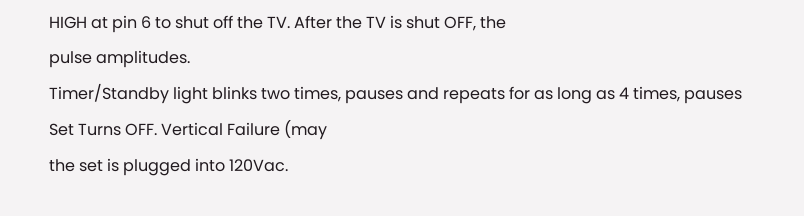HIGH at pin 6 to shut off the TV. After the TV is shut OFF, the
pulse amplitudes.
Timer/Standby light blinks two times, pauses and repeats for as long as 4 times, pauses Set Turns OFF. Vertical Failure (may
the set is plugged into 120Vac.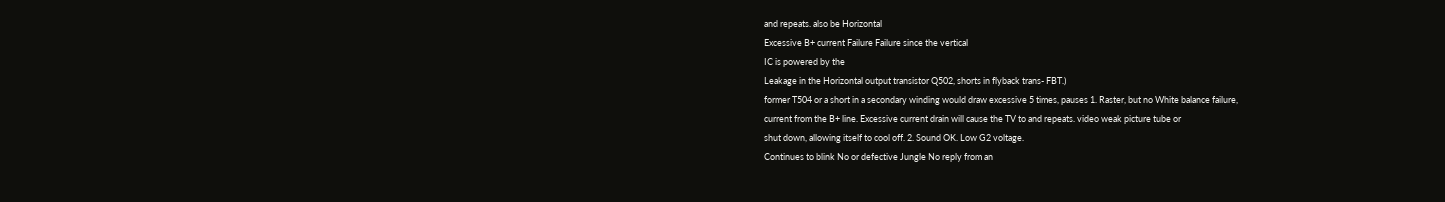and repeats. also be Horizontal
Excessive B+ current Failure Failure since the vertical
IC is powered by the
Leakage in the Horizontal output transistor Q502, shorts in flyback trans- FBT.)
former T504 or a short in a secondary winding would draw excessive 5 times, pauses 1. Raster, but no White balance failure,
current from the B+ line. Excessive current drain will cause the TV to and repeats. video weak picture tube or
shut down, allowing itself to cool off. 2. Sound OK. Low G2 voltage.
Continues to blink No or defective Jungle No reply from an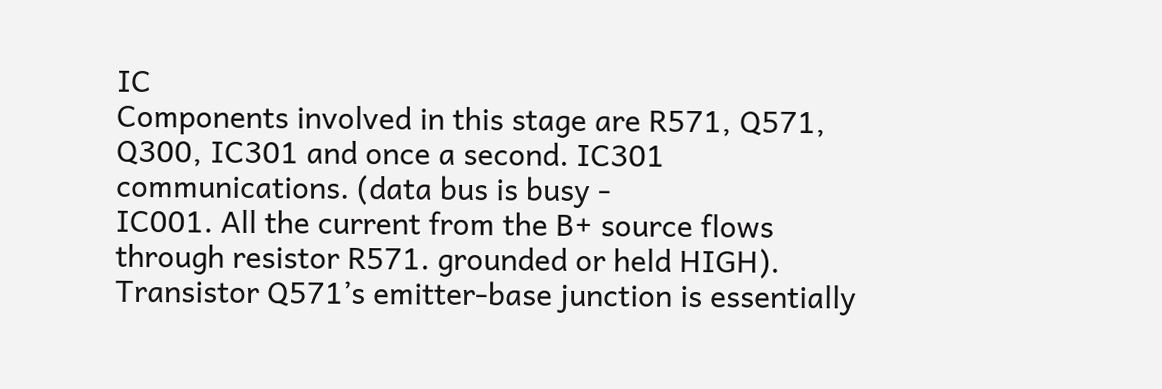IC
Components involved in this stage are R571, Q571, Q300, IC301 and once a second. IC301 communications. (data bus is busy -
IC001. All the current from the B+ source flows through resistor R571. grounded or held HIGH).
Transistor Q571’s emitter-base junction is essentially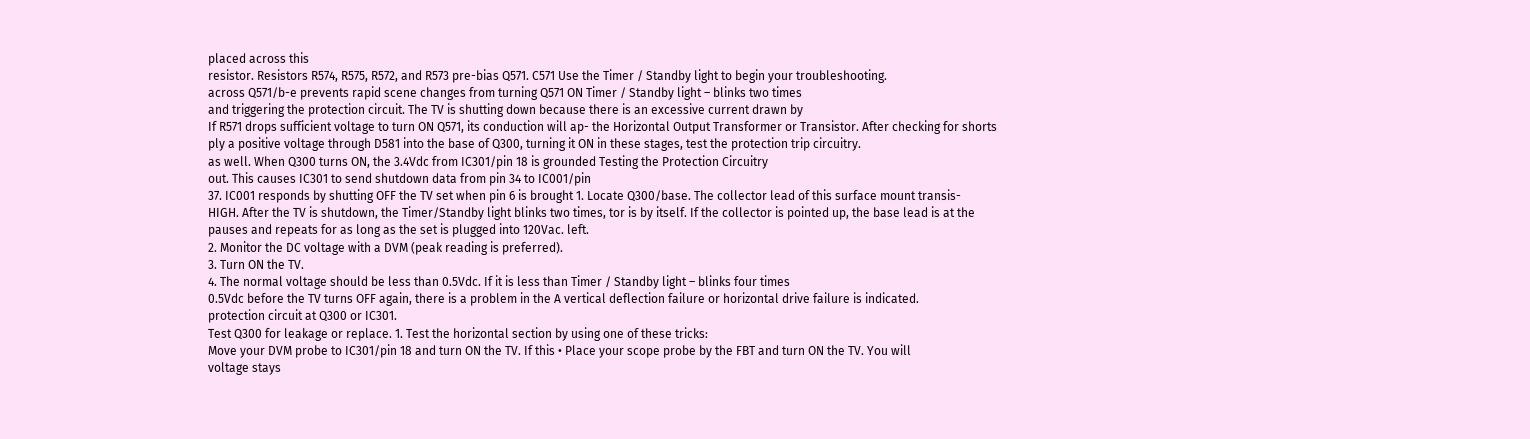placed across this
resistor. Resistors R574, R575, R572, and R573 pre-bias Q571. C571 Use the Timer / Standby light to begin your troubleshooting.
across Q571/b-e prevents rapid scene changes from turning Q571 ON Timer / Standby light – blinks two times
and triggering the protection circuit. The TV is shutting down because there is an excessive current drawn by
If R571 drops sufficient voltage to turn ON Q571, its conduction will ap- the Horizontal Output Transformer or Transistor. After checking for shorts
ply a positive voltage through D581 into the base of Q300, turning it ON in these stages, test the protection trip circuitry.
as well. When Q300 turns ON, the 3.4Vdc from IC301/pin 18 is grounded Testing the Protection Circuitry
out. This causes IC301 to send shutdown data from pin 34 to IC001/pin
37. IC001 responds by shutting OFF the TV set when pin 6 is brought 1. Locate Q300/base. The collector lead of this surface mount transis-
HIGH. After the TV is shutdown, the Timer/Standby light blinks two times, tor is by itself. If the collector is pointed up, the base lead is at the
pauses and repeats for as long as the set is plugged into 120Vac. left.
2. Monitor the DC voltage with a DVM (peak reading is preferred).
3. Turn ON the TV.
4. The normal voltage should be less than 0.5Vdc. If it is less than Timer / Standby light – blinks four times
0.5Vdc before the TV turns OFF again, there is a problem in the A vertical deflection failure or horizontal drive failure is indicated.
protection circuit at Q300 or IC301.
Test Q300 for leakage or replace. 1. Test the horizontal section by using one of these tricks:
Move your DVM probe to IC301/pin 18 and turn ON the TV. If this • Place your scope probe by the FBT and turn ON the TV. You will
voltage stays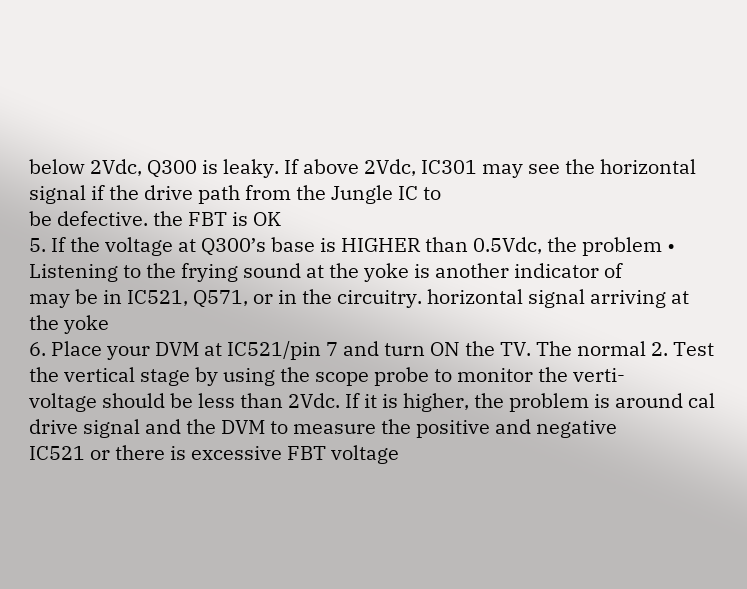below 2Vdc, Q300 is leaky. If above 2Vdc, IC301 may see the horizontal signal if the drive path from the Jungle IC to
be defective. the FBT is OK
5. If the voltage at Q300’s base is HIGHER than 0.5Vdc, the problem • Listening to the frying sound at the yoke is another indicator of
may be in IC521, Q571, or in the circuitry. horizontal signal arriving at the yoke
6. Place your DVM at IC521/pin 7 and turn ON the TV. The normal 2. Test the vertical stage by using the scope probe to monitor the verti-
voltage should be less than 2Vdc. If it is higher, the problem is around cal drive signal and the DVM to measure the positive and negative
IC521 or there is excessive FBT voltage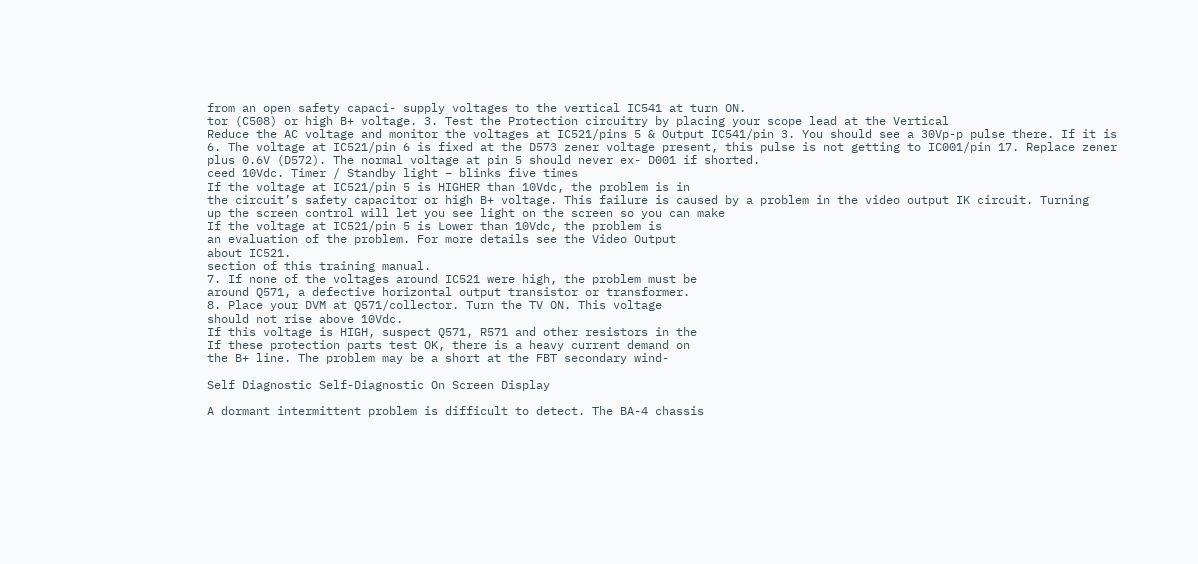from an open safety capaci- supply voltages to the vertical IC541 at turn ON.
tor (C508) or high B+ voltage. 3. Test the Protection circuitry by placing your scope lead at the Vertical
Reduce the AC voltage and monitor the voltages at IC521/pins 5 & Output IC541/pin 3. You should see a 30Vp-p pulse there. If it is
6. The voltage at IC521/pin 6 is fixed at the D573 zener voltage present, this pulse is not getting to IC001/pin 17. Replace zener
plus 0.6V (D572). The normal voltage at pin 5 should never ex- D001 if shorted.
ceed 10Vdc. Timer / Standby light – blinks five times
If the voltage at IC521/pin 5 is HIGHER than 10Vdc, the problem is in
the circuit’s safety capacitor or high B+ voltage. This failure is caused by a problem in the video output IK circuit. Turning
up the screen control will let you see light on the screen so you can make
If the voltage at IC521/pin 5 is Lower than 10Vdc, the problem is
an evaluation of the problem. For more details see the Video Output
about IC521.
section of this training manual.
7. If none of the voltages around IC521 were high, the problem must be
around Q571, a defective horizontal output transistor or transformer.
8. Place your DVM at Q571/collector. Turn the TV ON. This voltage
should not rise above 10Vdc.
If this voltage is HIGH, suspect Q571, R571 and other resistors in the
If these protection parts test OK, there is a heavy current demand on
the B+ line. The problem may be a short at the FBT secondary wind-

Self Diagnostic Self-Diagnostic On Screen Display

A dormant intermittent problem is difficult to detect. The BA-4 chassis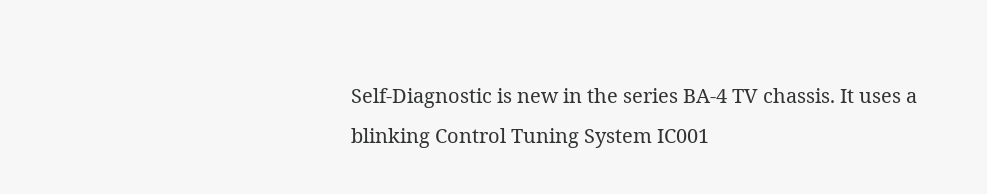Self-Diagnostic is new in the series BA-4 TV chassis. It uses a blinking Control Tuning System IC001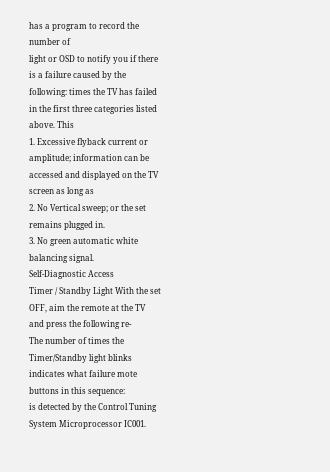has a program to record the number of
light or OSD to notify you if there is a failure caused by the following: times the TV has failed in the first three categories listed above. This
1. Excessive flyback current or amplitude; information can be accessed and displayed on the TV screen as long as
2. No Vertical sweep; or the set remains plugged in.
3. No green automatic white balancing signal.
Self-Diagnostic Access
Timer / Standby Light With the set OFF, aim the remote at the TV and press the following re-
The number of times the Timer/Standby light blinks indicates what failure mote buttons in this sequence:
is detected by the Control Tuning System Microprocessor IC001.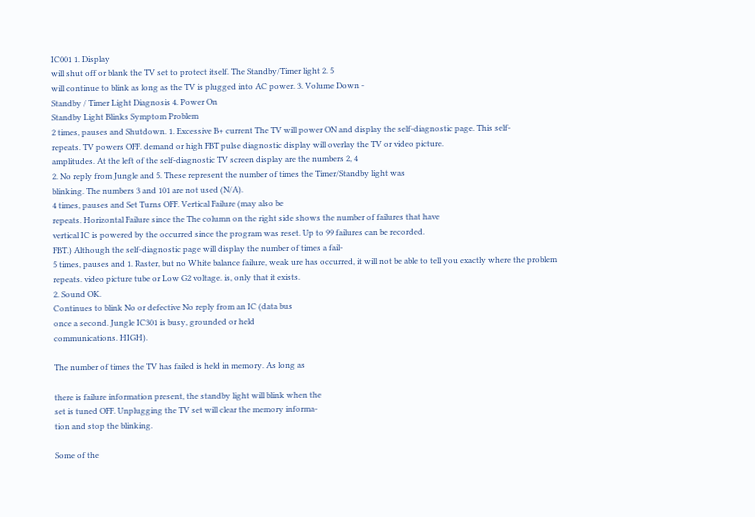IC001 1. Display
will shut off or blank the TV set to protect itself. The Standby/Timer light 2. 5
will continue to blink as long as the TV is plugged into AC power. 3. Volume Down -
Standby / Timer Light Diagnosis 4. Power On
Standby Light Blinks Symptom Problem
2 times, pauses and Shutdown. 1. Excessive B+ current The TV will power ON and display the self-diagnostic page. This self-
repeats. TV powers OFF. demand or high FBT pulse diagnostic display will overlay the TV or video picture.
amplitudes. At the left of the self-diagnostic TV screen display are the numbers 2, 4
2. No reply from Jungle and 5. These represent the number of times the Timer/Standby light was
blinking. The numbers 3 and 101 are not used (N/A).
4 times, pauses and Set Turns OFF. Vertical Failure (may also be
repeats. Horizontal Failure since the The column on the right side shows the number of failures that have
vertical IC is powered by the occurred since the program was reset. Up to 99 failures can be recorded.
FBT.) Although the self-diagnostic page will display the number of times a fail-
5 times, pauses and 1. Raster, but no White balance failure, weak ure has occurred, it will not be able to tell you exactly where the problem
repeats. video picture tube or Low G2 voltage. is, only that it exists.
2. Sound OK.
Continues to blink No or defective No reply from an IC (data bus
once a second. Jungle IC301 is busy, grounded or held
communications. HIGH).

The number of times the TV has failed is held in memory. As long as

there is failure information present, the standby light will blink when the
set is tuned OFF. Unplugging the TV set will clear the memory informa-
tion and stop the blinking.

Some of the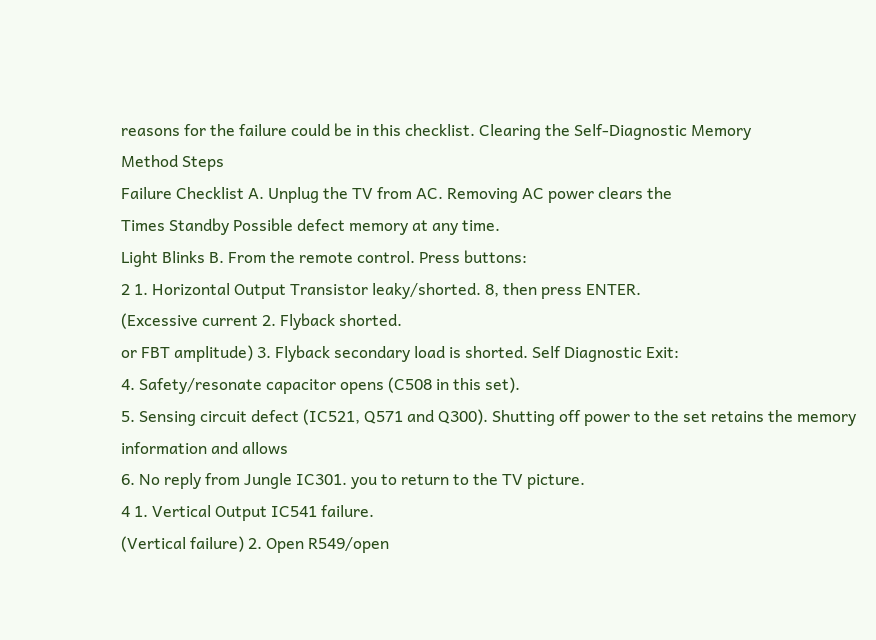reasons for the failure could be in this checklist. Clearing the Self-Diagnostic Memory
Method Steps
Failure Checklist A. Unplug the TV from AC. Removing AC power clears the
Times Standby Possible defect memory at any time.
Light Blinks B. From the remote control. Press buttons:
2 1. Horizontal Output Transistor leaky/shorted. 8, then press ENTER.
(Excessive current 2. Flyback shorted.
or FBT amplitude) 3. Flyback secondary load is shorted. Self Diagnostic Exit:
4. Safety/resonate capacitor opens (C508 in this set).
5. Sensing circuit defect (IC521, Q571 and Q300). Shutting off power to the set retains the memory information and allows
6. No reply from Jungle IC301. you to return to the TV picture.
4 1. Vertical Output IC541 failure.
(Vertical failure) 2. Open R549/open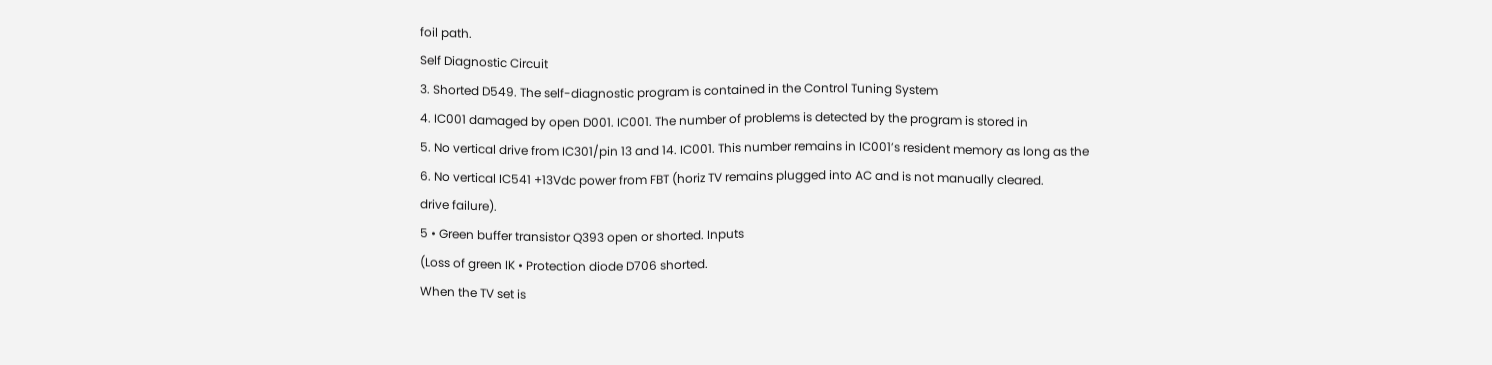foil path.
Self Diagnostic Circuit
3. Shorted D549. The self-diagnostic program is contained in the Control Tuning System
4. IC001 damaged by open D001. IC001. The number of problems is detected by the program is stored in
5. No vertical drive from IC301/pin 13 and 14. IC001. This number remains in IC001’s resident memory as long as the
6. No vertical IC541 +13Vdc power from FBT (horiz TV remains plugged into AC and is not manually cleared.
drive failure).
5 • Green buffer transistor Q393 open or shorted. Inputs
(Loss of green IK • Protection diode D706 shorted.
When the TV set is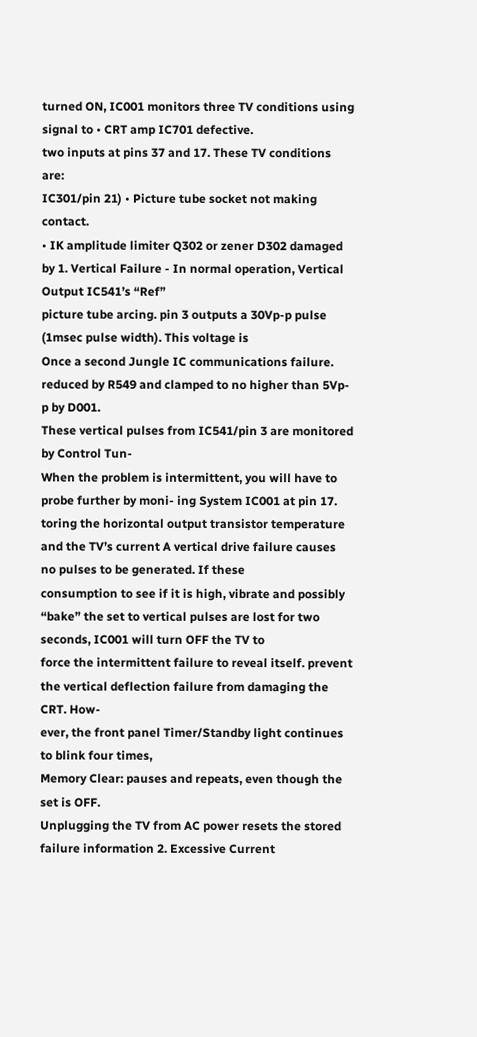turned ON, IC001 monitors three TV conditions using
signal to • CRT amp IC701 defective.
two inputs at pins 37 and 17. These TV conditions are:
IC301/pin 21) • Picture tube socket not making contact.
• IK amplitude limiter Q302 or zener D302 damaged by 1. Vertical Failure - In normal operation, Vertical Output IC541’s “Ref”
picture tube arcing. pin 3 outputs a 30Vp-p pulse (1msec pulse width). This voltage is
Once a second Jungle IC communications failure. reduced by R549 and clamped to no higher than 5Vp-p by D001.
These vertical pulses from IC541/pin 3 are monitored by Control Tun-
When the problem is intermittent, you will have to probe further by moni- ing System IC001 at pin 17.
toring the horizontal output transistor temperature and the TV’s current A vertical drive failure causes no pulses to be generated. If these
consumption to see if it is high, vibrate and possibly “bake” the set to vertical pulses are lost for two seconds, IC001 will turn OFF the TV to
force the intermittent failure to reveal itself. prevent the vertical deflection failure from damaging the CRT. How-
ever, the front panel Timer/Standby light continues to blink four times,
Memory Clear: pauses and repeats, even though the set is OFF.
Unplugging the TV from AC power resets the stored failure information 2. Excessive Current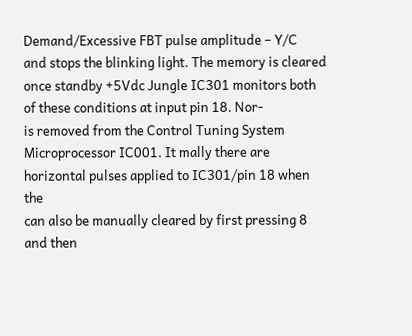Demand/Excessive FBT pulse amplitude – Y/C
and stops the blinking light. The memory is cleared once standby +5Vdc Jungle IC301 monitors both of these conditions at input pin 18. Nor-
is removed from the Control Tuning System Microprocessor IC001. It mally there are horizontal pulses applied to IC301/pin 18 when the
can also be manually cleared by first pressing 8 and then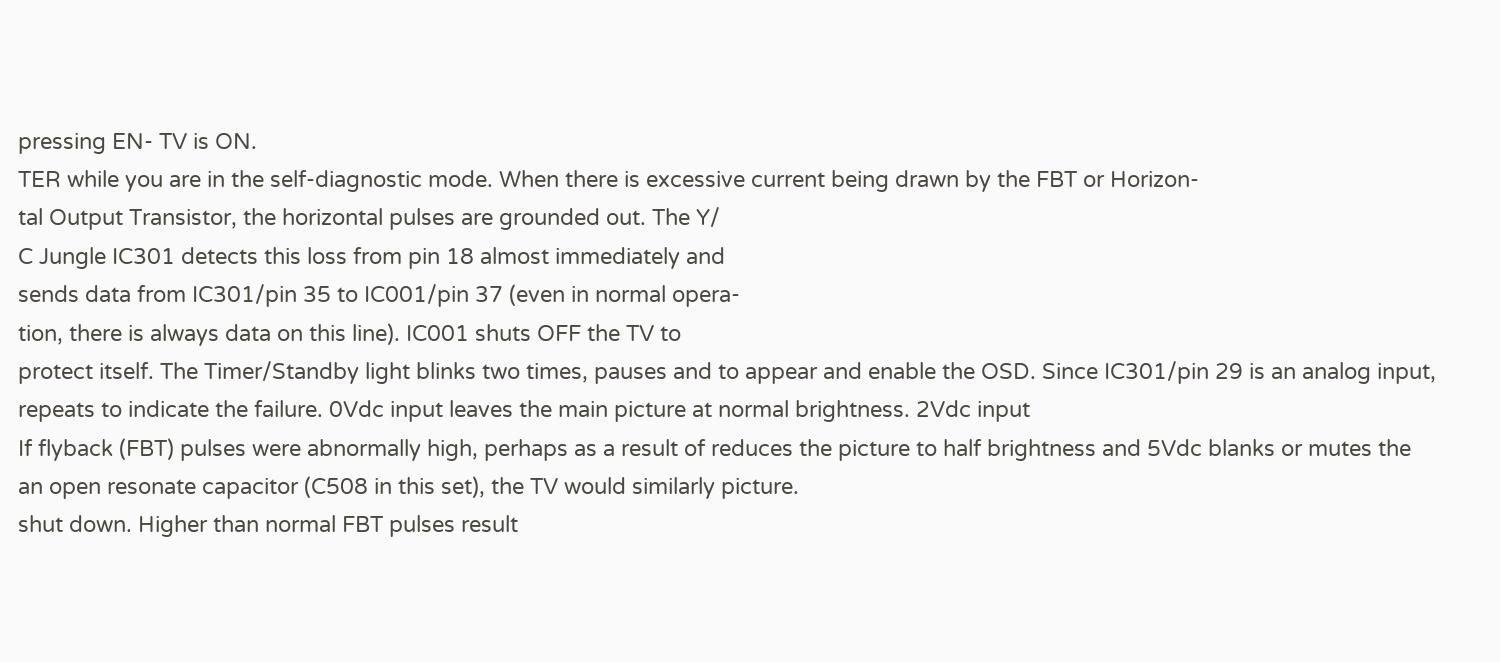pressing EN- TV is ON.
TER while you are in the self-diagnostic mode. When there is excessive current being drawn by the FBT or Horizon-
tal Output Transistor, the horizontal pulses are grounded out. The Y/
C Jungle IC301 detects this loss from pin 18 almost immediately and
sends data from IC301/pin 35 to IC001/pin 37 (even in normal opera-
tion, there is always data on this line). IC001 shuts OFF the TV to
protect itself. The Timer/Standby light blinks two times, pauses and to appear and enable the OSD. Since IC301/pin 29 is an analog input,
repeats to indicate the failure. 0Vdc input leaves the main picture at normal brightness. 2Vdc input
If flyback (FBT) pulses were abnormally high, perhaps as a result of reduces the picture to half brightness and 5Vdc blanks or mutes the
an open resonate capacitor (C508 in this set), the TV would similarly picture.
shut down. Higher than normal FBT pulses result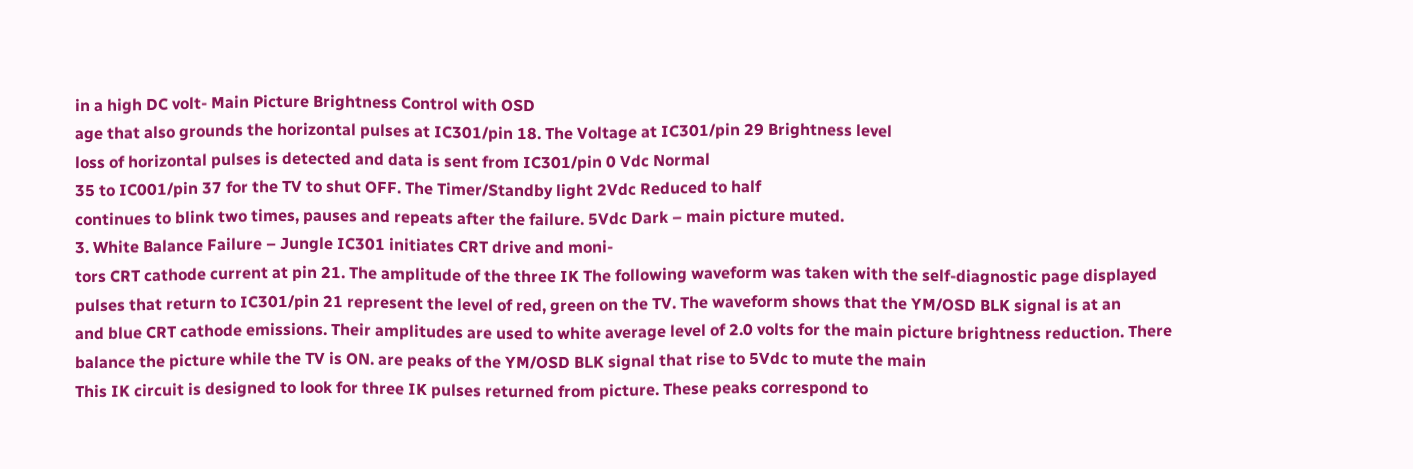in a high DC volt- Main Picture Brightness Control with OSD
age that also grounds the horizontal pulses at IC301/pin 18. The Voltage at IC301/pin 29 Brightness level
loss of horizontal pulses is detected and data is sent from IC301/pin 0 Vdc Normal
35 to IC001/pin 37 for the TV to shut OFF. The Timer/Standby light 2Vdc Reduced to half
continues to blink two times, pauses and repeats after the failure. 5Vdc Dark – main picture muted.
3. White Balance Failure – Jungle IC301 initiates CRT drive and moni-
tors CRT cathode current at pin 21. The amplitude of the three IK The following waveform was taken with the self-diagnostic page displayed
pulses that return to IC301/pin 21 represent the level of red, green on the TV. The waveform shows that the YM/OSD BLK signal is at an
and blue CRT cathode emissions. Their amplitudes are used to white average level of 2.0 volts for the main picture brightness reduction. There
balance the picture while the TV is ON. are peaks of the YM/OSD BLK signal that rise to 5Vdc to mute the main
This IK circuit is designed to look for three IK pulses returned from picture. These peaks correspond to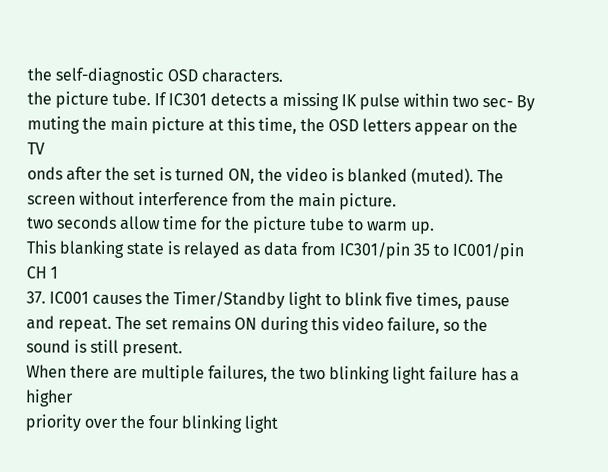the self-diagnostic OSD characters.
the picture tube. If IC301 detects a missing IK pulse within two sec- By muting the main picture at this time, the OSD letters appear on the TV
onds after the set is turned ON, the video is blanked (muted). The screen without interference from the main picture.
two seconds allow time for the picture tube to warm up.
This blanking state is relayed as data from IC301/pin 35 to IC001/pin
CH 1
37. IC001 causes the Timer/Standby light to blink five times, pause
and repeat. The set remains ON during this video failure, so the
sound is still present.
When there are multiple failures, the two blinking light failure has a higher
priority over the four blinking light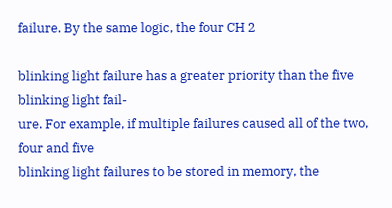failure. By the same logic, the four CH 2

blinking light failure has a greater priority than the five blinking light fail-
ure. For example, if multiple failures caused all of the two, four and five
blinking light failures to be stored in memory, the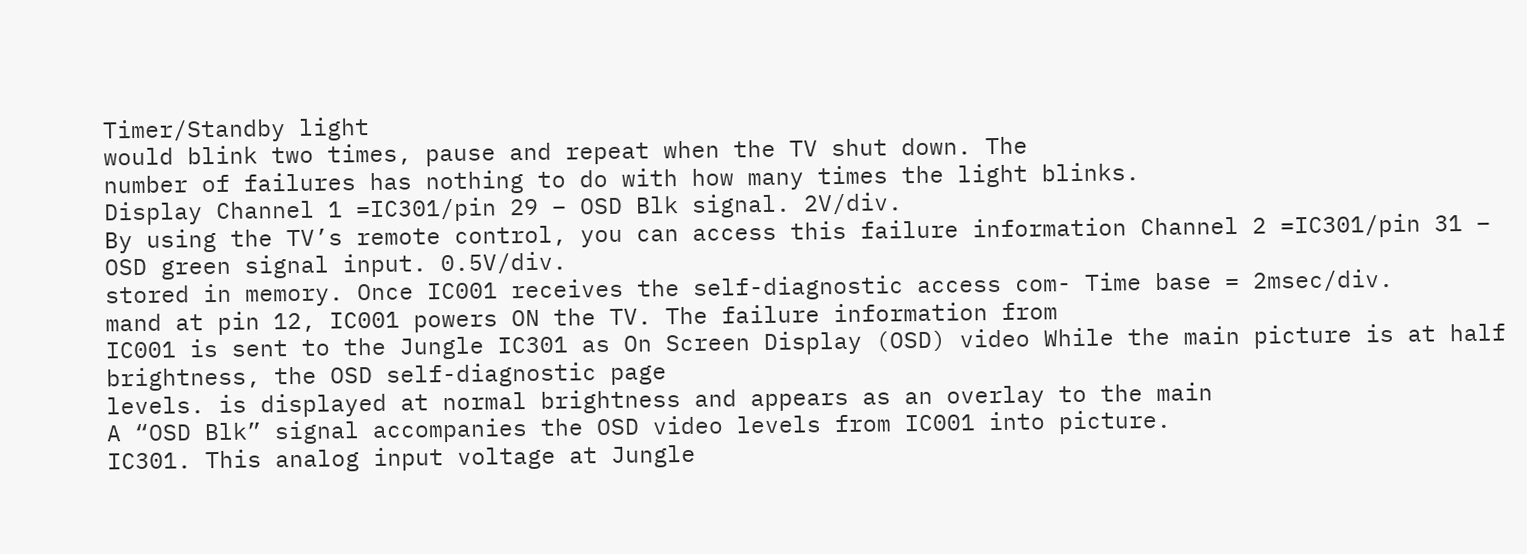Timer/Standby light
would blink two times, pause and repeat when the TV shut down. The
number of failures has nothing to do with how many times the light blinks.
Display Channel 1 =IC301/pin 29 – OSD Blk signal. 2V/div.
By using the TV’s remote control, you can access this failure information Channel 2 =IC301/pin 31 – OSD green signal input. 0.5V/div.
stored in memory. Once IC001 receives the self-diagnostic access com- Time base = 2msec/div.
mand at pin 12, IC001 powers ON the TV. The failure information from
IC001 is sent to the Jungle IC301 as On Screen Display (OSD) video While the main picture is at half brightness, the OSD self-diagnostic page
levels. is displayed at normal brightness and appears as an overlay to the main
A “OSD Blk” signal accompanies the OSD video levels from IC001 into picture.
IC301. This analog input voltage at Jungle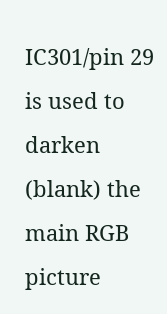IC301/pin 29 is used to darken
(blank) the main RGB picture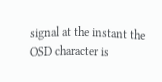signal at the instant the OSD character is